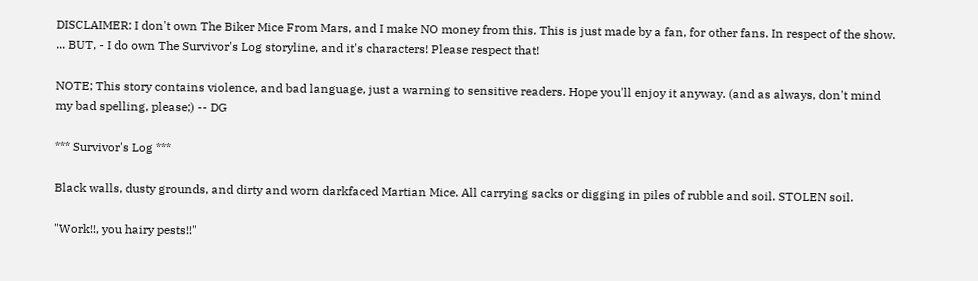DISCLAIMER: I don't own The Biker Mice From Mars, and I make NO money from this. This is just made by a fan, for other fans. In respect of the show. ... BUT, - I do own The Survivor's Log storyline, and it's characters! Please respect that!

NOTE; This story contains violence, and bad language, just a warning to sensitive readers. Hope you'll enjoy it anyway. (and as always, don't mind my bad spelling, please;) -- DG

*** Survivor's Log ***

Black walls, dusty grounds, and dirty and worn darkfaced Martian Mice. All carrying sacks or digging in piles of rubble and soil. STOLEN soil.

"Work!!, you hairy pests!!"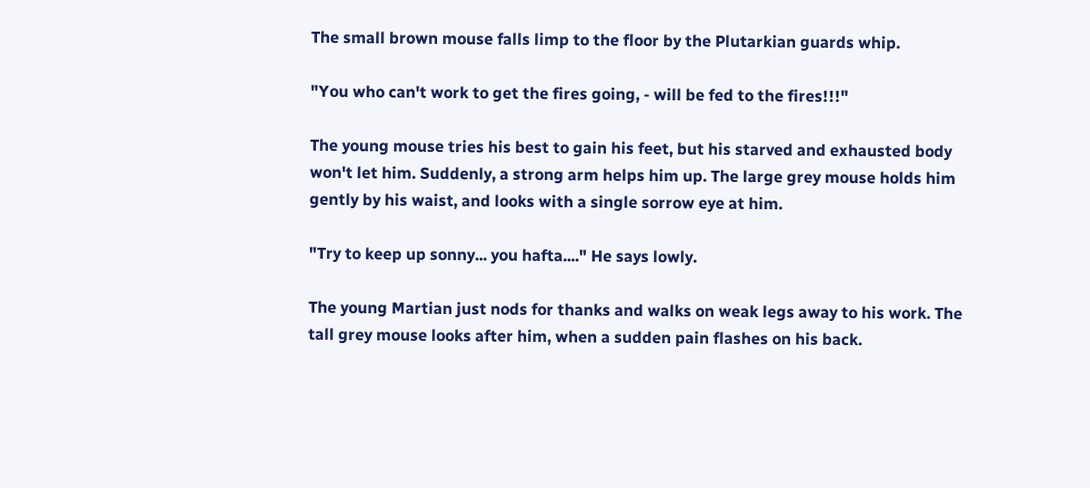The small brown mouse falls limp to the floor by the Plutarkian guards whip.

"You who can't work to get the fires going, - will be fed to the fires!!!"

The young mouse tries his best to gain his feet, but his starved and exhausted body won't let him. Suddenly, a strong arm helps him up. The large grey mouse holds him gently by his waist, and looks with a single sorrow eye at him.

"Try to keep up sonny... you hafta...." He says lowly.

The young Martian just nods for thanks and walks on weak legs away to his work. The tall grey mouse looks after him, when a sudden pain flashes on his back.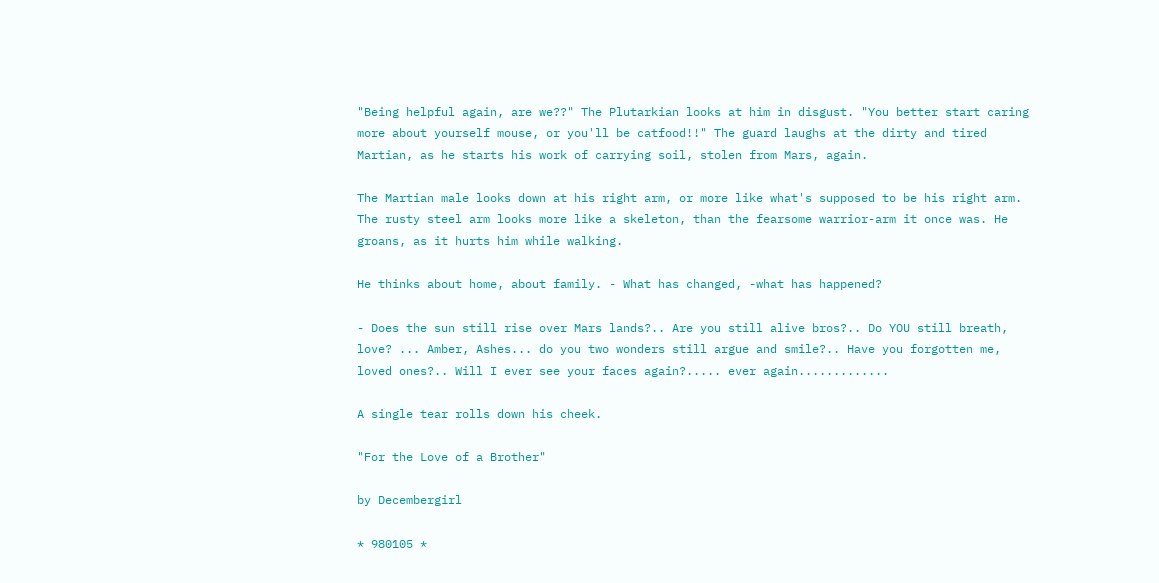"Being helpful again, are we??" The Plutarkian looks at him in disgust. "You better start caring more about yourself mouse, or you'll be catfood!!" The guard laughs at the dirty and tired Martian, as he starts his work of carrying soil, stolen from Mars, again.

The Martian male looks down at his right arm, or more like what's supposed to be his right arm. The rusty steel arm looks more like a skeleton, than the fearsome warrior-arm it once was. He groans, as it hurts him while walking.

He thinks about home, about family. - What has changed, -what has happened?

- Does the sun still rise over Mars lands?.. Are you still alive bros?.. Do YOU still breath, love? ... Amber, Ashes... do you two wonders still argue and smile?.. Have you forgotten me, loved ones?.. Will I ever see your faces again?..... ever again.............

A single tear rolls down his cheek.

"For the Love of a Brother"

by Decembergirl

* 980105 *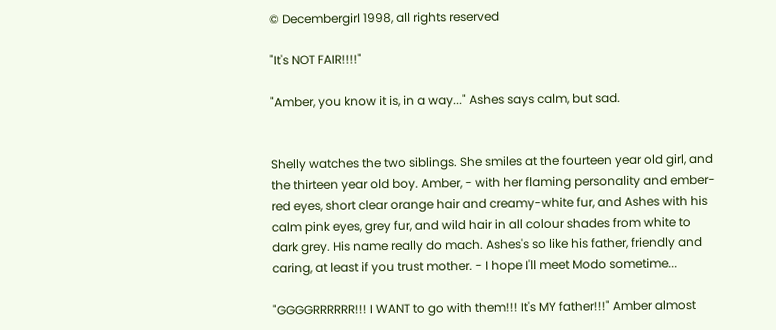© Decembergirl 1998, all rights reserved

"It's NOT FAIR!!!!"

"Amber, you know it is, in a way..." Ashes says calm, but sad.


Shelly watches the two siblings. She smiles at the fourteen year old girl, and the thirteen year old boy. Amber, - with her flaming personality and ember-red eyes, short clear orange hair and creamy-white fur, and Ashes with his calm pink eyes, grey fur, and wild hair in all colour shades from white to dark grey. His name really do mach. Ashes's so like his father, friendly and caring, at least if you trust mother. - I hope I'll meet Modo sometime...

"GGGGRRRRRR!!! I WANT to go with them!!! It's MY father!!!" Amber almost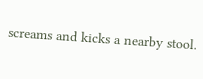screams and kicks a nearby stool.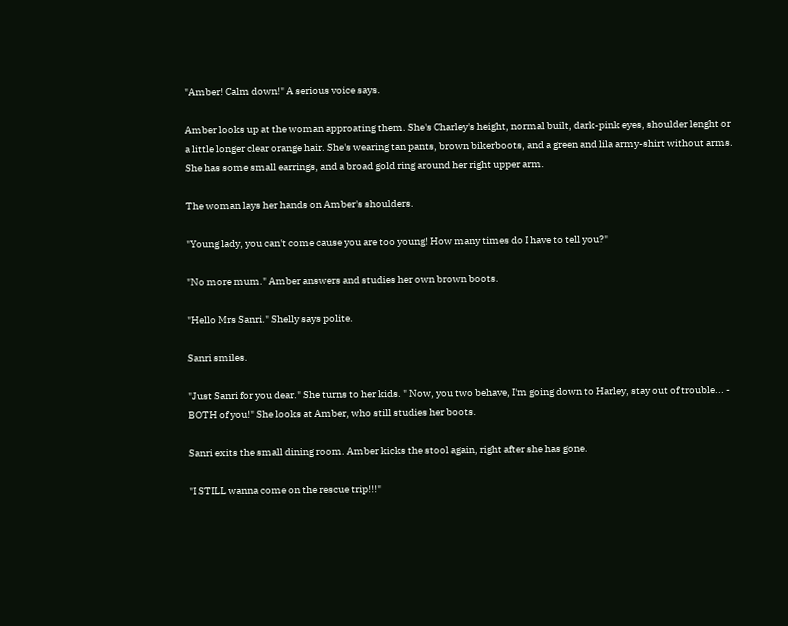"Amber! Calm down!" A serious voice says.

Amber looks up at the woman approating them. She's Charley's height, normal built, dark-pink eyes, shoulder lenght or a little longer clear orange hair. She's wearing tan pants, brown bikerboots, and a green and lila army-shirt without arms. She has some small earrings, and a broad gold ring around her right upper arm.

The woman lays her hands on Amber's shoulders.

"Young lady, you can't come cause you are too young! How many times do I have to tell you?"

"No more mum." Amber answers and studies her own brown boots.

"Hello Mrs Sanri." Shelly says polite.

Sanri smiles.

"Just Sanri for you dear." She turns to her kids. " Now, you two behave, I'm going down to Harley, stay out of trouble... - BOTH of you!" She looks at Amber, who still studies her boots.

Sanri exits the small dining room. Amber kicks the stool again, right after she has gone.

"I STILL wanna come on the rescue trip!!!"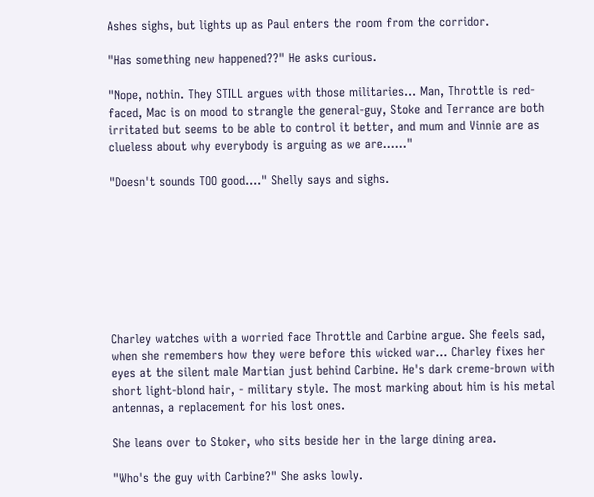Ashes sighs, but lights up as Paul enters the room from the corridor.

"Has something new happened??" He asks curious.

"Nope, nothin. They STILL argues with those militaries... Man, Throttle is red-faced, Mac is on mood to strangle the general-guy, Stoke and Terrance are both irritated but seems to be able to control it better, and mum and Vinnie are as clueless about why everybody is arguing as we are......"

"Doesn't sounds TOO good...." Shelly says and sighs.








Charley watches with a worried face Throttle and Carbine argue. She feels sad, when she remembers how they were before this wicked war... Charley fixes her eyes at the silent male Martian just behind Carbine. He's dark creme-brown with short light-blond hair, - military style. The most marking about him is his metal antennas, a replacement for his lost ones.

She leans over to Stoker, who sits beside her in the large dining area.

"Who's the guy with Carbine?" She asks lowly.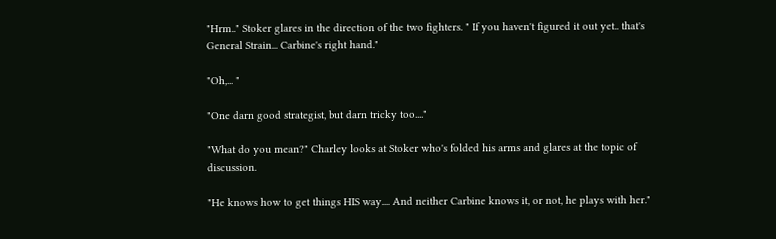"Hrm.." Stoker glares in the direction of the two fighters. " If you haven't figured it out yet.. that's General Strain... Carbine's right hand."

"Oh,... "

"One darn good strategist, but darn tricky too...."

"What do you mean?" Charley looks at Stoker who's folded his arms and glares at the topic of discussion.

"He knows how to get things HIS way.... And neither Carbine knows it, or not, he plays with her."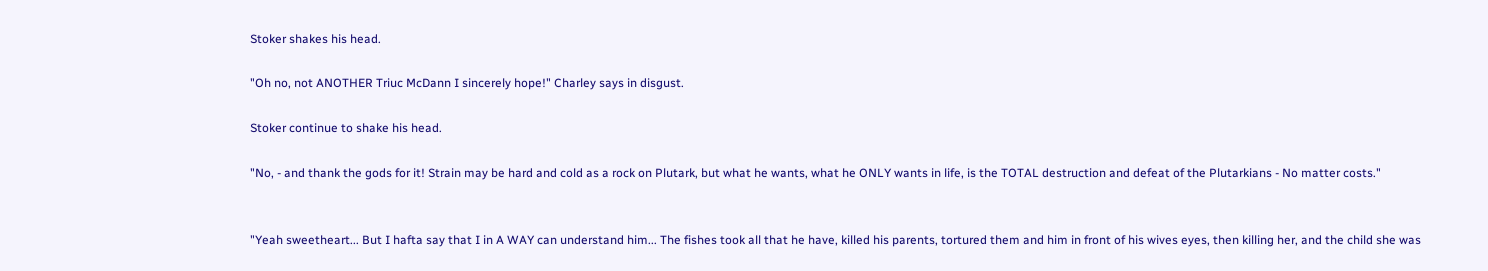Stoker shakes his head.

"Oh no, not ANOTHER Triuc McDann I sincerely hope!" Charley says in disgust.

Stoker continue to shake his head.

"No, - and thank the gods for it! Strain may be hard and cold as a rock on Plutark, but what he wants, what he ONLY wants in life, is the TOTAL destruction and defeat of the Plutarkians - No matter costs."


"Yeah sweetheart... But I hafta say that I in A WAY can understand him... The fishes took all that he have, killed his parents, tortured them and him in front of his wives eyes, then killing her, and the child she was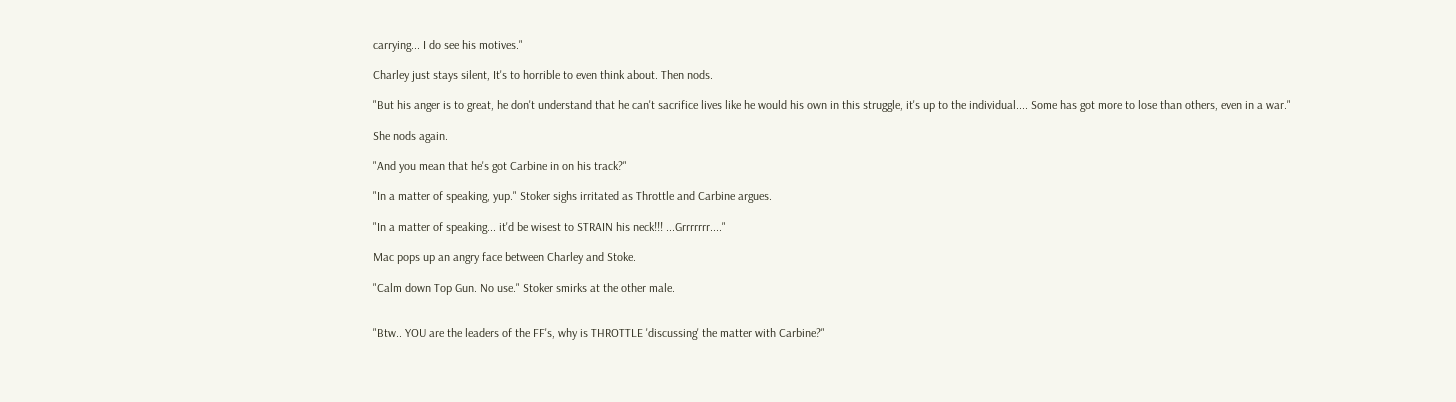carrying... I do see his motives."

Charley just stays silent, It's to horrible to even think about. Then nods.

"But his anger is to great, he don't understand that he can't sacrifice lives like he would his own in this struggle, it's up to the individual.... Some has got more to lose than others, even in a war."

She nods again.

"And you mean that he's got Carbine in on his track?"

"In a matter of speaking, yup." Stoker sighs irritated as Throttle and Carbine argues.

"In a matter of speaking... it'd be wisest to STRAIN his neck!!! ...Grrrrrrr...."

Mac pops up an angry face between Charley and Stoke.

"Calm down Top Gun. No use." Stoker smirks at the other male.


"Btw.. YOU are the leaders of the FF's, why is THROTTLE 'discussing' the matter with Carbine?"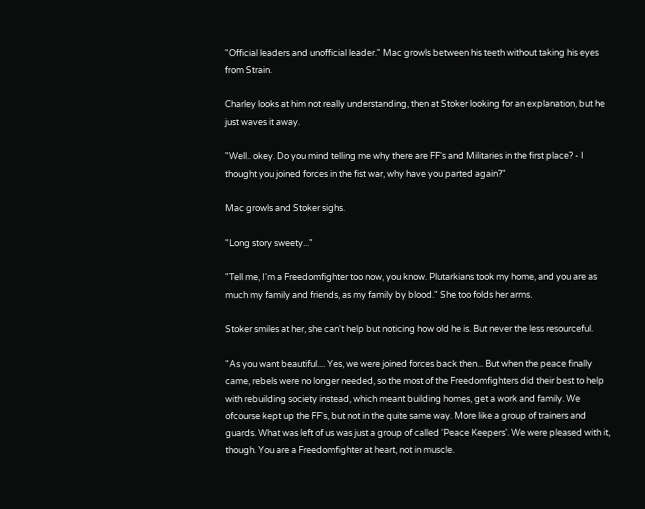"Official leaders and unofficial leader." Mac growls between his teeth without taking his eyes from Strain.

Charley looks at him not really understanding, then at Stoker looking for an explanation, but he just waves it away.

"Well.. okey. Do you mind telling me why there are FF's and Militaries in the first place? - I thought you joined forces in the fist war, why have you parted again?"

Mac growls and Stoker sighs.

"Long story sweety..."

"Tell me, I'm a Freedomfighter too now, you know. Plutarkians took my home, and you are as much my family and friends, as my family by blood." She too folds her arms.

Stoker smiles at her, she can't help but noticing how old he is. But never the less resourceful.

"As you want beautiful.... Yes, we were joined forces back then... But when the peace finally came, rebels were no longer needed, so the most of the Freedomfighters did their best to help with rebuilding society instead, which meant building homes, get a work and family. We ofcourse kept up the FF's, but not in the quite same way. More like a group of trainers and guards. What was left of us was just a group of called 'Peace Keepers'. We were pleased with it, though. You are a Freedomfighter at heart, not in muscle.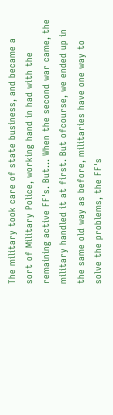The military took care of state business, and became a sort of Military Police, working hand in had with the remaining active FF's. But... When the second war came, the military handled it at first. But ofcourse, we ended up in the same old way as before, militaries have one way to solve the problems, the FF's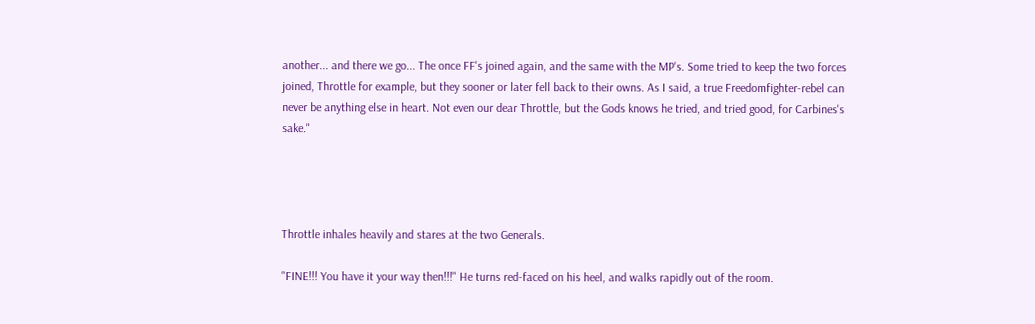another... and there we go... The once FF's joined again, and the same with the MP's. Some tried to keep the two forces joined, Throttle for example, but they sooner or later fell back to their owns. As I said, a true Freedomfighter-rebel can never be anything else in heart. Not even our dear Throttle, but the Gods knows he tried, and tried good, for Carbines's sake."




Throttle inhales heavily and stares at the two Generals.

"FINE!!! You have it your way then!!!" He turns red-faced on his heel, and walks rapidly out of the room.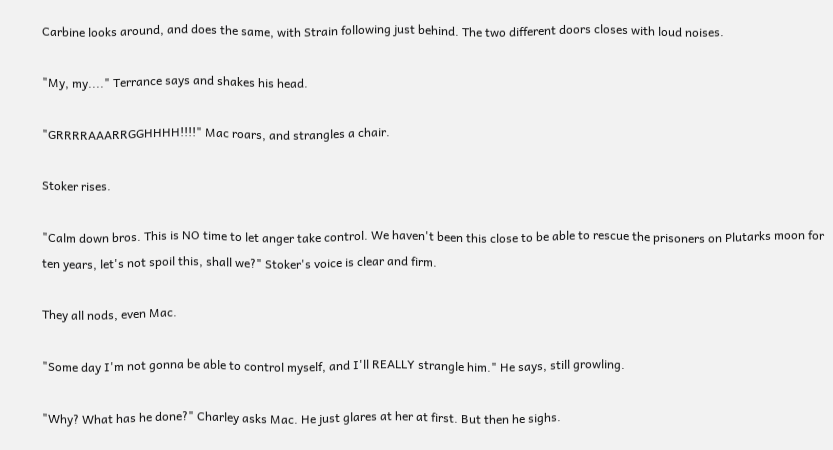Carbine looks around, and does the same, with Strain following just behind. The two different doors closes with loud noises.

"My, my...." Terrance says and shakes his head.

"GRRRRAAARRGGHHHH!!!!" Mac roars, and strangles a chair.

Stoker rises.

"Calm down bros. This is NO time to let anger take control. We haven't been this close to be able to rescue the prisoners on Plutarks moon for ten years, let's not spoil this, shall we?" Stoker's voice is clear and firm.

They all nods, even Mac.

"Some day I'm not gonna be able to control myself, and I'll REALLY strangle him." He says, still growling.

"Why? What has he done?" Charley asks Mac. He just glares at her at first. But then he sighs.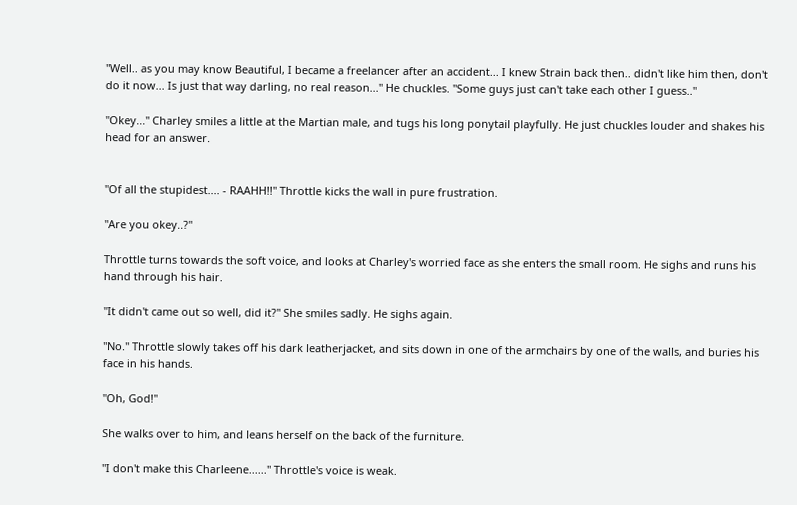"Well.. as you may know Beautiful, I became a freelancer after an accident... I knew Strain back then.. didn't like him then, don't do it now... Is just that way darling, no real reason..." He chuckles. "Some guys just can't take each other I guess.."

"Okey..." Charley smiles a little at the Martian male, and tugs his long ponytail playfully. He just chuckles louder and shakes his head for an answer.


"Of all the stupidest.... - RAAHH!!" Throttle kicks the wall in pure frustration.

"Are you okey..?"

Throttle turns towards the soft voice, and looks at Charley's worried face as she enters the small room. He sighs and runs his hand through his hair.

"It didn't came out so well, did it?" She smiles sadly. He sighs again.

"No." Throttle slowly takes off his dark leatherjacket, and sits down in one of the armchairs by one of the walls, and buries his face in his hands.

"Oh, God!"

She walks over to him, and leans herself on the back of the furniture.

"I don't make this Charleene......" Throttle's voice is weak.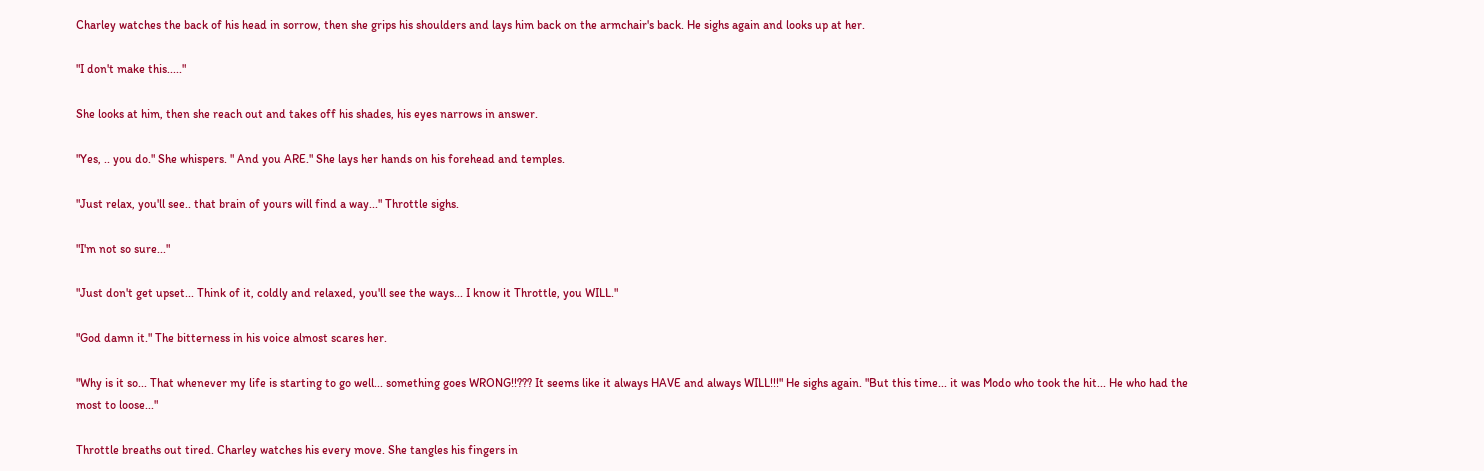Charley watches the back of his head in sorrow, then she grips his shoulders and lays him back on the armchair's back. He sighs again and looks up at her.

"I don't make this....."

She looks at him, then she reach out and takes off his shades, his eyes narrows in answer.

"Yes, .. you do." She whispers. " And you ARE." She lays her hands on his forehead and temples.

"Just relax, you'll see.. that brain of yours will find a way..." Throttle sighs.

"I'm not so sure..."

"Just don't get upset... Think of it, coldly and relaxed, you'll see the ways... I know it Throttle, you WILL."

"God damn it." The bitterness in his voice almost scares her.

"Why is it so... That whenever my life is starting to go well... something goes WRONG!!??? It seems like it always HAVE and always WILL!!!" He sighs again. "But this time... it was Modo who took the hit... He who had the most to loose..."

Throttle breaths out tired. Charley watches his every move. She tangles his fingers in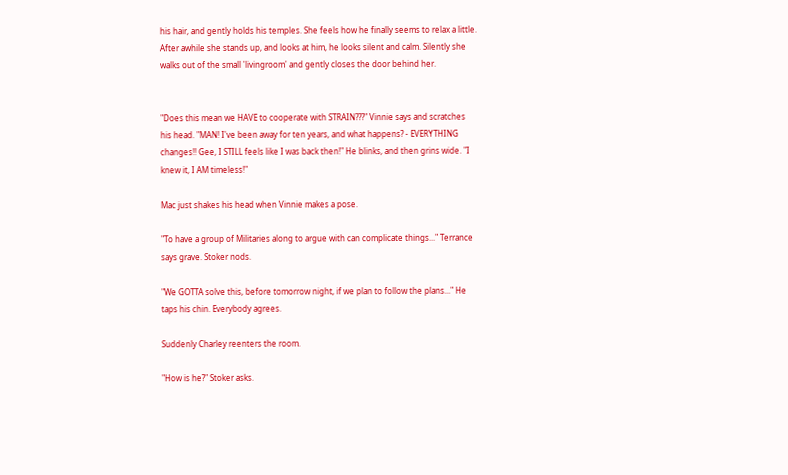his hair, and gently holds his temples. She feels how he finally seems to relax a little. After awhile she stands up, and looks at him, he looks silent and calm. Silently she walks out of the small 'livingroom' and gently closes the door behind her.


"Does this mean we HAVE to cooperate with STRAIN???" Vinnie says and scratches his head. "MAN! I've been away for ten years, and what happens? - EVERYTHING changes!! Gee, I STILL feels like I was back then!" He blinks, and then grins wide. "I knew it, I AM timeless!"

Mac just shakes his head when Vinnie makes a pose.

"To have a group of Militaries along to argue with can complicate things..." Terrance says grave. Stoker nods.

"We GOTTA solve this, before tomorrow night, if we plan to follow the plans..." He taps his chin. Everybody agrees.

Suddenly Charley reenters the room.

"How is he?" Stoker asks.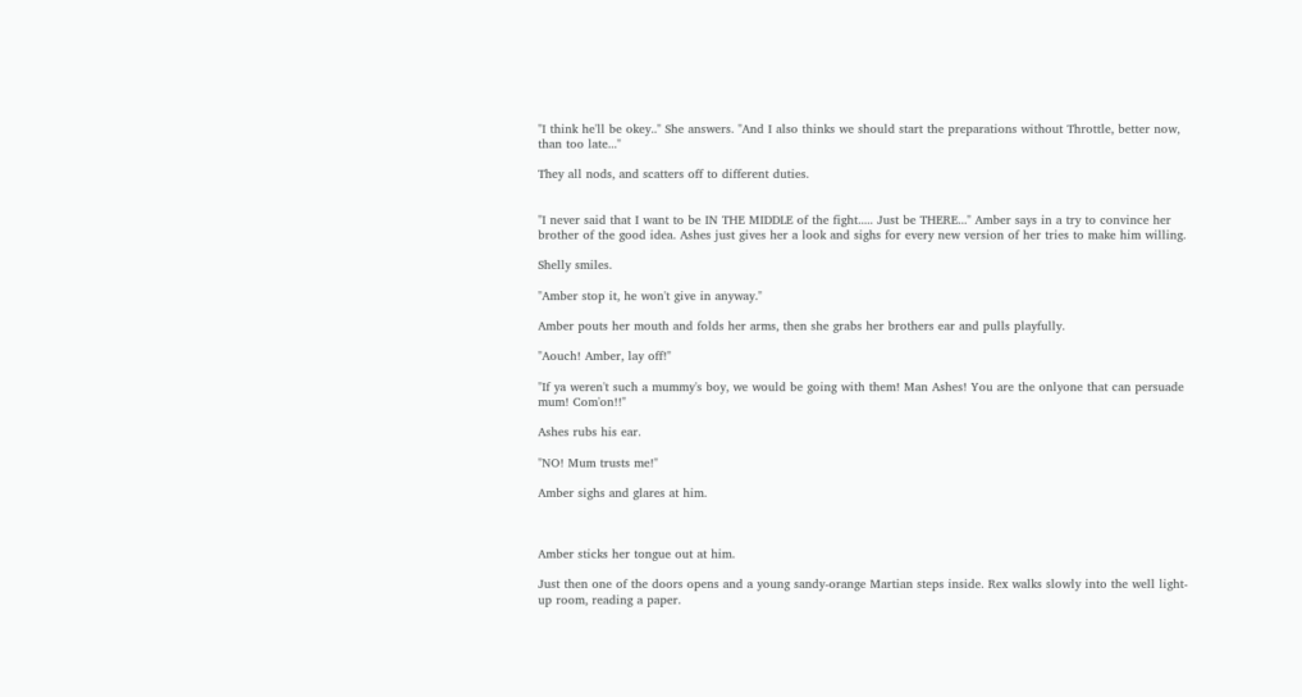"I think he'll be okey.." She answers. "And I also thinks we should start the preparations without Throttle, better now, than too late..."

They all nods, and scatters off to different duties.


"I never said that I want to be IN THE MIDDLE of the fight..... Just be THERE..." Amber says in a try to convince her brother of the good idea. Ashes just gives her a look and sighs for every new version of her tries to make him willing.

Shelly smiles.

"Amber stop it, he won't give in anyway."

Amber pouts her mouth and folds her arms, then she grabs her brothers ear and pulls playfully.

"Aouch! Amber, lay off!"

"If ya weren't such a mummy's boy, we would be going with them! Man Ashes! You are the onlyone that can persuade mum! Com'on!!"

Ashes rubs his ear.

"NO! Mum trusts me!"

Amber sighs and glares at him.



Amber sticks her tongue out at him.

Just then one of the doors opens and a young sandy-orange Martian steps inside. Rex walks slowly into the well light-up room, reading a paper.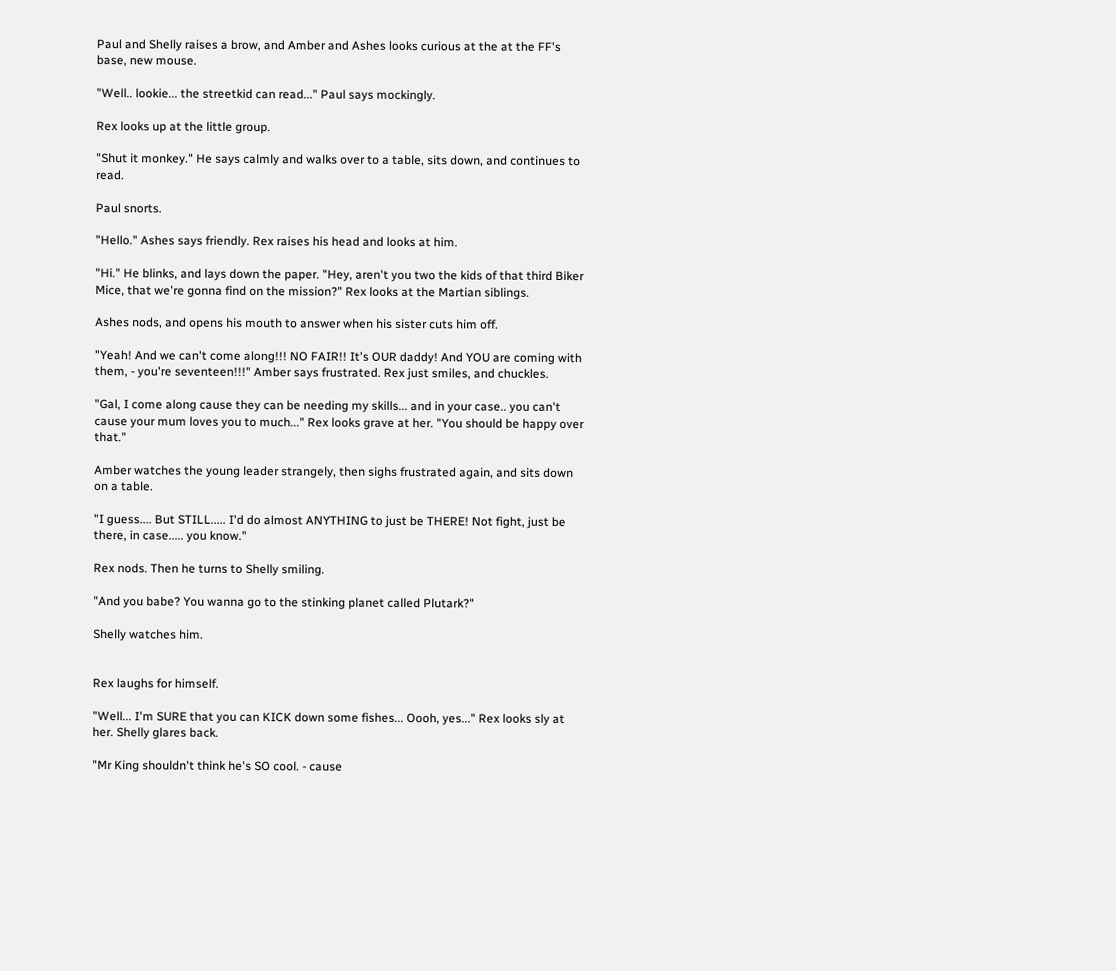Paul and Shelly raises a brow, and Amber and Ashes looks curious at the at the FF's base, new mouse.

"Well.. lookie... the streetkid can read..." Paul says mockingly.

Rex looks up at the little group.

"Shut it monkey." He says calmly and walks over to a table, sits down, and continues to read.

Paul snorts.

"Hello." Ashes says friendly. Rex raises his head and looks at him.

"Hi." He blinks, and lays down the paper. "Hey, aren't you two the kids of that third Biker Mice, that we're gonna find on the mission?" Rex looks at the Martian siblings.

Ashes nods, and opens his mouth to answer when his sister cuts him off.

"Yeah! And we can't come along!!! NO FAIR!! It's OUR daddy! And YOU are coming with them, - you're seventeen!!!" Amber says frustrated. Rex just smiles, and chuckles.

"Gal, I come along cause they can be needing my skills... and in your case.. you can't cause your mum loves you to much..." Rex looks grave at her. "You should be happy over that."

Amber watches the young leader strangely, then sighs frustrated again, and sits down on a table.

"I guess.... But STILL..... I'd do almost ANYTHING to just be THERE! Not fight, just be there, in case..... you know."

Rex nods. Then he turns to Shelly smiling.

"And you babe? You wanna go to the stinking planet called Plutark?"

Shelly watches him.


Rex laughs for himself.

"Well... I'm SURE that you can KICK down some fishes... Oooh, yes..." Rex looks sly at her. Shelly glares back.

"Mr King shouldn't think he's SO cool. - cause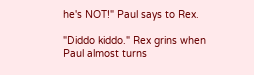he's NOT!" Paul says to Rex.

"Diddo kiddo." Rex grins when Paul almost turns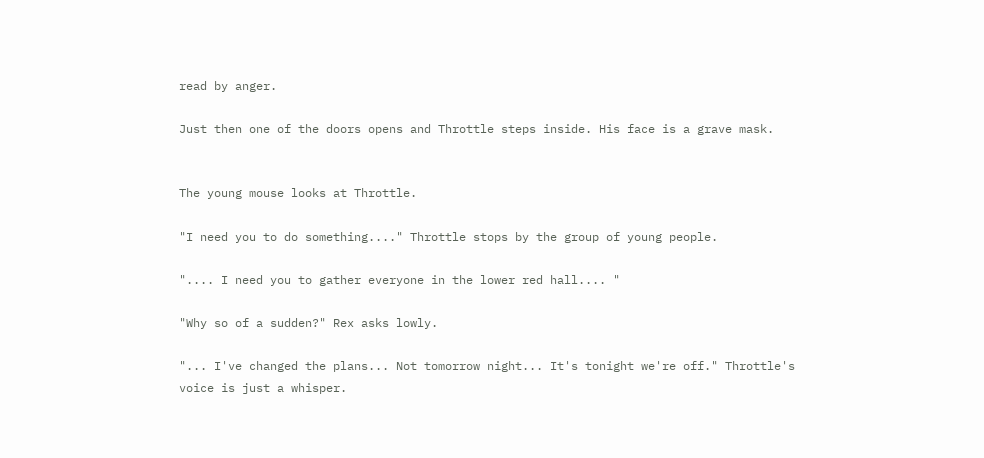read by anger.

Just then one of the doors opens and Throttle steps inside. His face is a grave mask.


The young mouse looks at Throttle.

"I need you to do something...." Throttle stops by the group of young people.

".... I need you to gather everyone in the lower red hall.... "

"Why so of a sudden?" Rex asks lowly.

"... I've changed the plans... Not tomorrow night... It's tonight we're off." Throttle's voice is just a whisper.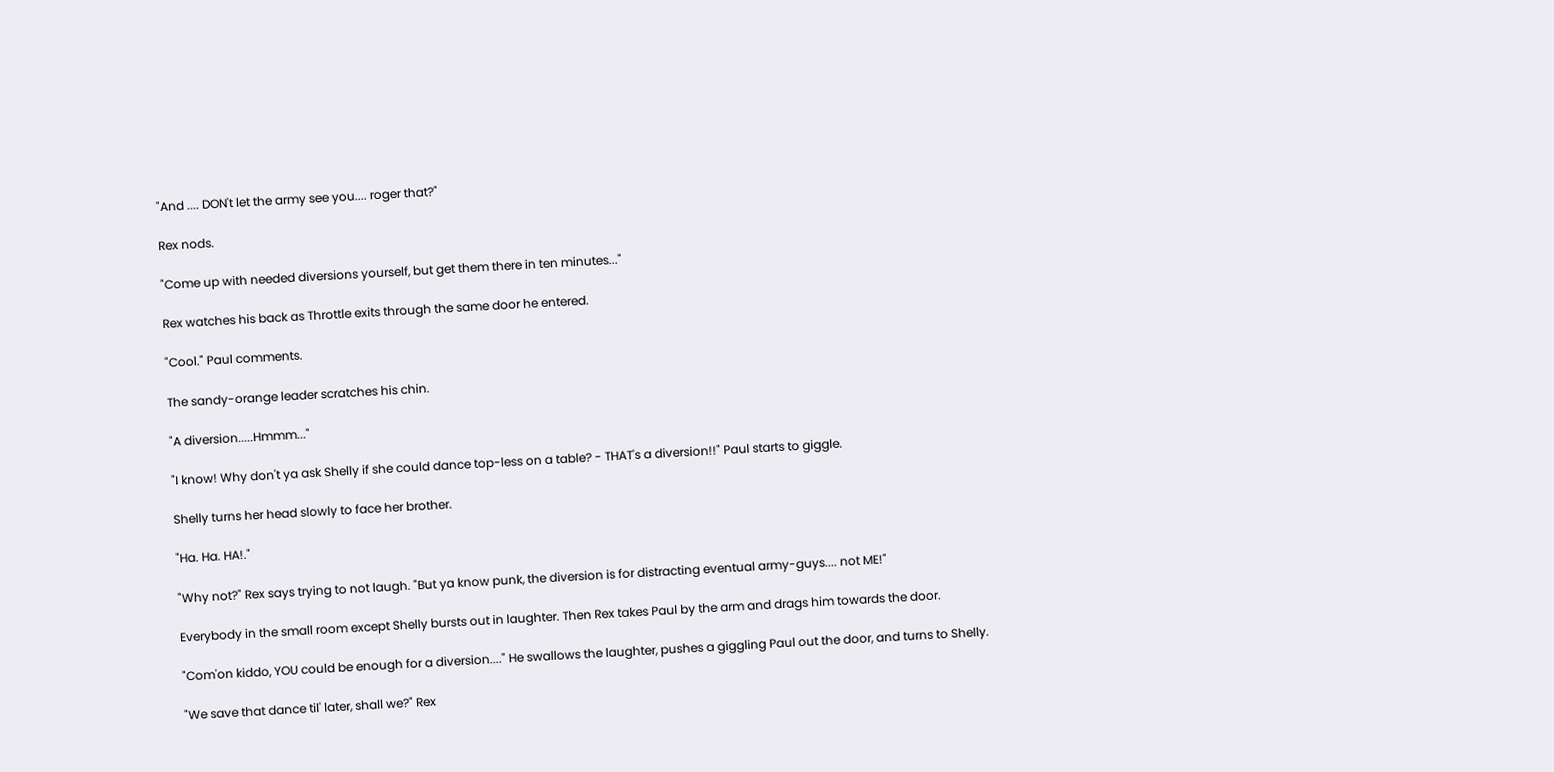"And .... DON't let the army see you.... roger that?"

Rex nods.

"Come up with needed diversions yourself, but get them there in ten minutes..."

Rex watches his back as Throttle exits through the same door he entered.

"Cool." Paul comments.

The sandy-orange leader scratches his chin.

"A diversion.....Hmmm..."

"I know! Why don't ya ask Shelly if she could dance top-less on a table? - THAT's a diversion!!" Paul starts to giggle.

Shelly turns her head slowly to face her brother.

"Ha. Ha. HA!."

"Why not?" Rex says trying to not laugh. "But ya know punk, the diversion is for distracting eventual army-guys.... not ME!"

Everybody in the small room except Shelly bursts out in laughter. Then Rex takes Paul by the arm and drags him towards the door.

"Com'on kiddo, YOU could be enough for a diversion...." He swallows the laughter, pushes a giggling Paul out the door, and turns to Shelly.

"We save that dance til' later, shall we?" Rex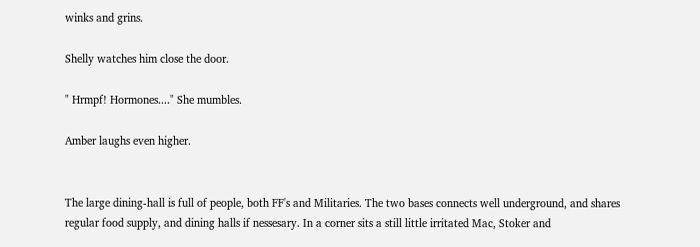winks and grins.

Shelly watches him close the door.

" Hrmpf! Hormones...." She mumbles.

Amber laughs even higher.


The large dining-hall is full of people, both FF's and Militaries. The two bases connects well underground, and shares regular food supply, and dining halls if nessesary. In a corner sits a still little irritated Mac, Stoker and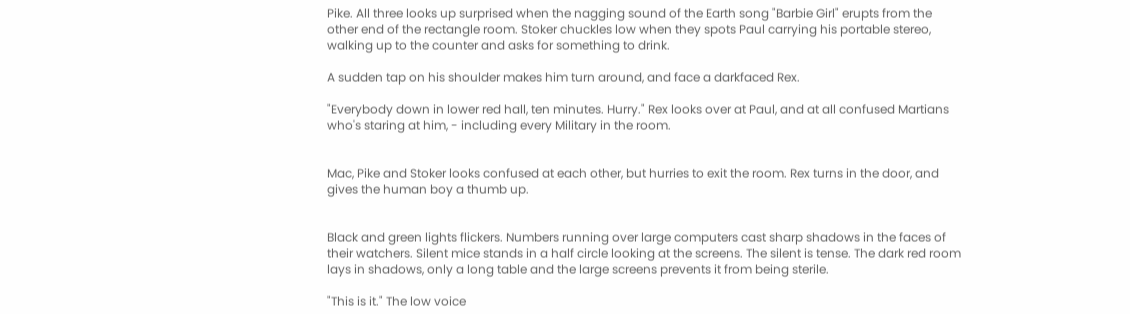Pike. All three looks up surprised when the nagging sound of the Earth song "Barbie Girl" erupts from the other end of the rectangle room. Stoker chuckles low when they spots Paul carrying his portable stereo, walking up to the counter and asks for something to drink.

A sudden tap on his shoulder makes him turn around, and face a darkfaced Rex.

"Everybody down in lower red hall, ten minutes. Hurry." Rex looks over at Paul, and at all confused Martians who's staring at him, - including every Military in the room.


Mac, Pike and Stoker looks confused at each other, but hurries to exit the room. Rex turns in the door, and gives the human boy a thumb up.


Black and green lights flickers. Numbers running over large computers cast sharp shadows in the faces of their watchers. Silent mice stands in a half circle looking at the screens. The silent is tense. The dark red room lays in shadows, only a long table and the large screens prevents it from being sterile.

"This is it." The low voice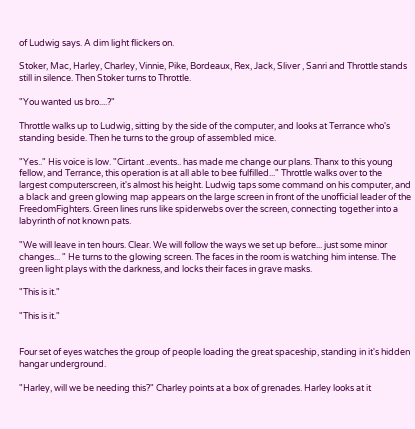of Ludwig says. A dim light flickers on.

Stoker, Mac, Harley, Charley, Vinnie, Pike, Bordeaux, Rex, Jack, Sliver , Sanri and Throttle stands still in silence. Then Stoker turns to Throttle.

"You wanted us bro....?"

Throttle walks up to Ludwig, sitting by the side of the computer, and looks at Terrance who's standing beside. Then he turns to the group of assembled mice.

"Yes.." His voice is low. "Cirtant ..events.. has made me change our plans. Thanx to this young fellow, and Terrance, this operation is at all able to bee fulfilled..." Throttle walks over to the largest computerscreen, it's almost his height. Ludwig taps some command on his computer, and a black and green glowing map appears on the large screen in front of the unofficial leader of the FreedomFighters. Green lines runs like spiderwebs over the screen, connecting together into a labyrinth of not known pats.

"We will leave in ten hours. Clear. We will follow the ways we set up before... just some minor changes... " He turns to the glowing screen. The faces in the room is watching him intense. The green light plays with the darkness, and locks their faces in grave masks.

"This is it."

"This is it."


Four set of eyes watches the group of people loading the great spaceship, standing in it's hidden hangar underground.

"Harley, will we be needing this?" Charley points at a box of grenades. Harley looks at it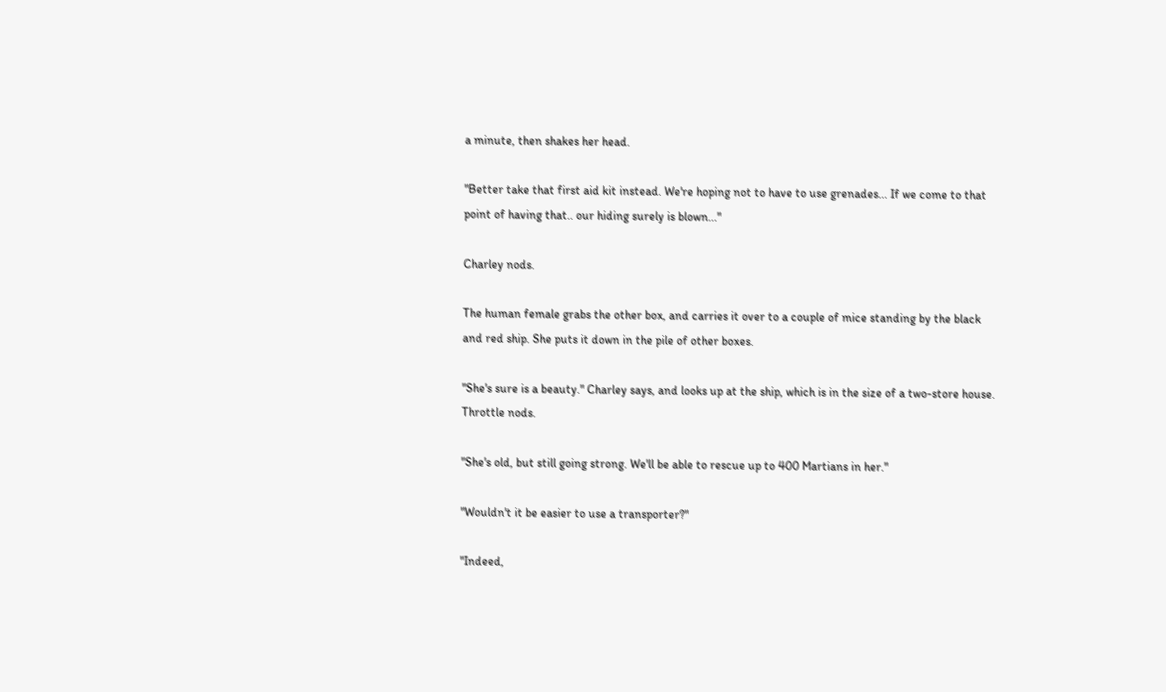a minute, then shakes her head.

"Better take that first aid kit instead. We're hoping not to have to use grenades... If we come to that point of having that.. our hiding surely is blown..."

Charley nods.

The human female grabs the other box, and carries it over to a couple of mice standing by the black and red ship. She puts it down in the pile of other boxes.

"She's sure is a beauty." Charley says, and looks up at the ship, which is in the size of a two-store house. Throttle nods.

"She's old, but still going strong. We'll be able to rescue up to 400 Martians in her."

"Wouldn't it be easier to use a transporter?"

"Indeed,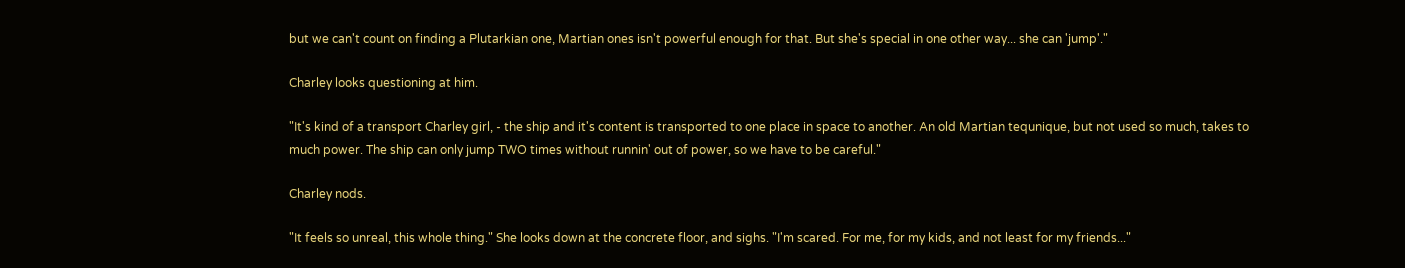but we can't count on finding a Plutarkian one, Martian ones isn't powerful enough for that. But she's special in one other way... she can 'jump'."

Charley looks questioning at him.

"It's kind of a transport Charley girl, - the ship and it's content is transported to one place in space to another. An old Martian tequnique, but not used so much, takes to much power. The ship can only jump TWO times without runnin' out of power, so we have to be careful."

Charley nods.

"It feels so unreal, this whole thing." She looks down at the concrete floor, and sighs. "I'm scared. For me, for my kids, and not least for my friends..."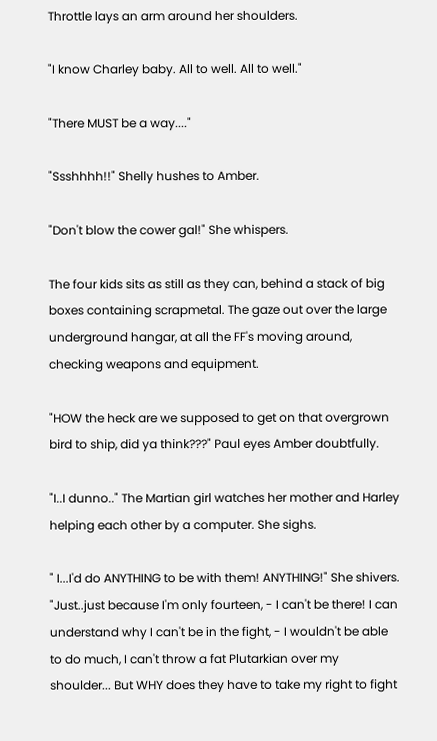Throttle lays an arm around her shoulders.

"I know Charley baby. All to well. All to well."

"There MUST be a way...."

"Ssshhhh!!" Shelly hushes to Amber.

"Don't blow the cower gal!" She whispers.

The four kids sits as still as they can, behind a stack of big boxes containing scrapmetal. The gaze out over the large underground hangar, at all the FF's moving around, checking weapons and equipment.

"HOW the heck are we supposed to get on that overgrown bird to ship, did ya think???" Paul eyes Amber doubtfully.

"I..I dunno.." The Martian girl watches her mother and Harley helping each other by a computer. She sighs.

" I...I'd do ANYTHING to be with them! ANYTHING!" She shivers. "Just..just because I'm only fourteen, - I can't be there! I can understand why I can't be in the fight, - I wouldn't be able to do much, I can't throw a fat Plutarkian over my shoulder... But WHY does they have to take my right to fight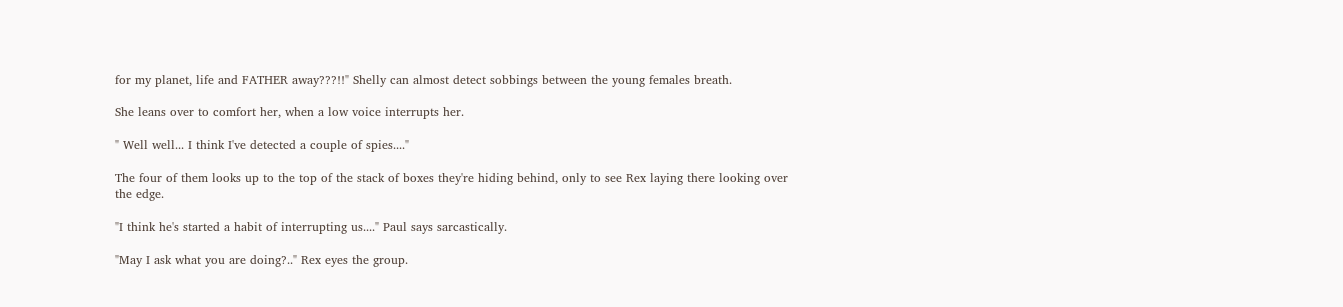for my planet, life and FATHER away???!!" Shelly can almost detect sobbings between the young females breath.

She leans over to comfort her, when a low voice interrupts her.

" Well well... I think I've detected a couple of spies...."

The four of them looks up to the top of the stack of boxes they're hiding behind, only to see Rex laying there looking over the edge.

"I think he's started a habit of interrupting us...." Paul says sarcastically.

"May I ask what you are doing?.." Rex eyes the group.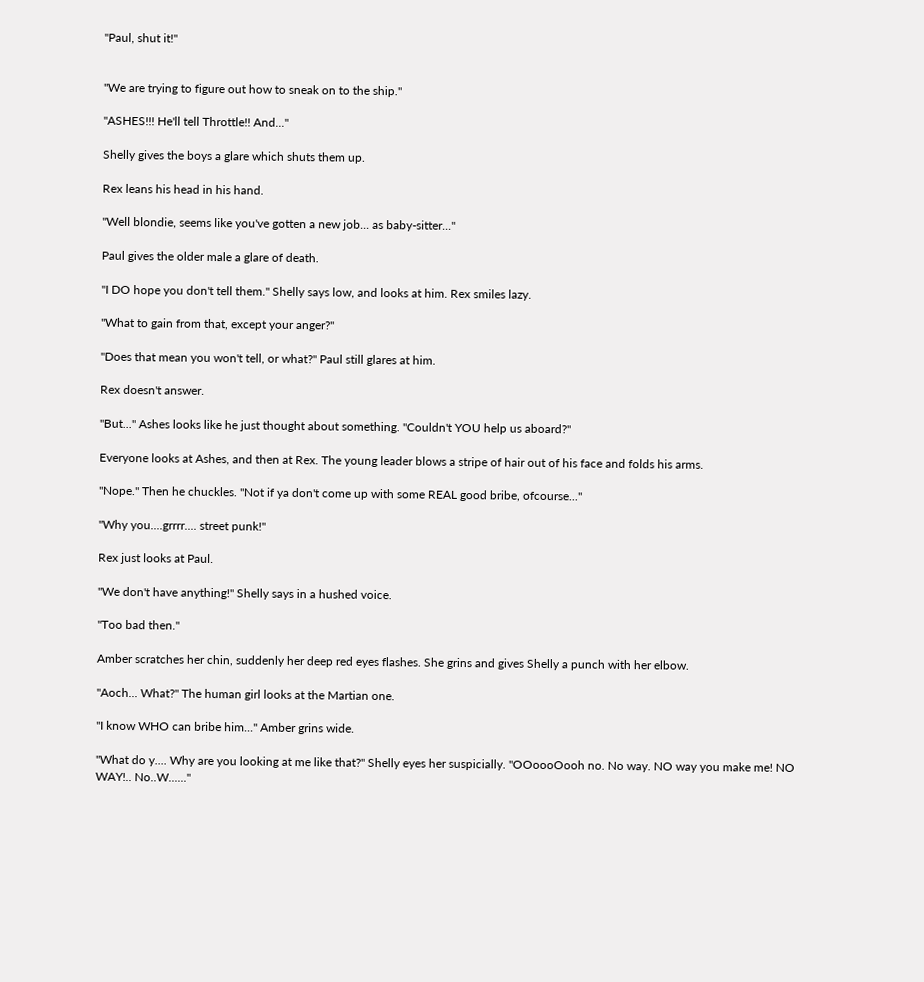"Paul, shut it!"


"We are trying to figure out how to sneak on to the ship."

"ASHES!!! He'll tell Throttle!! And..."

Shelly gives the boys a glare which shuts them up.

Rex leans his head in his hand.

"Well blondie, seems like you've gotten a new job... as baby-sitter..."

Paul gives the older male a glare of death.

"I DO hope you don't tell them." Shelly says low, and looks at him. Rex smiles lazy.

"What to gain from that, except your anger?"

"Does that mean you won't tell, or what?" Paul still glares at him.

Rex doesn't answer.

"But..." Ashes looks like he just thought about something. "Couldn't YOU help us aboard?"

Everyone looks at Ashes, and then at Rex. The young leader blows a stripe of hair out of his face and folds his arms.

"Nope." Then he chuckles. "Not if ya don't come up with some REAL good bribe, ofcourse..."

"Why you....grrrr.... street punk!"

Rex just looks at Paul.

"We don't have anything!" Shelly says in a hushed voice.

"Too bad then."

Amber scratches her chin, suddenly her deep red eyes flashes. She grins and gives Shelly a punch with her elbow.

"Aoch... What?" The human girl looks at the Martian one.

"I know WHO can bribe him..." Amber grins wide.

"What do y.... Why are you looking at me like that?" Shelly eyes her suspicially. "OOoooOooh no. No way. NO way you make me! NO WAY!.. No..W......"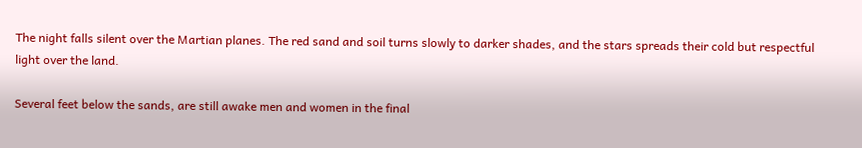The night falls silent over the Martian planes. The red sand and soil turns slowly to darker shades, and the stars spreads their cold but respectful light over the land.

Several feet below the sands, are still awake men and women in the final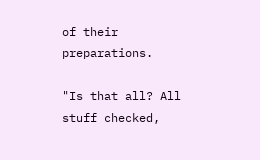of their preparations.

"Is that all? All stuff checked,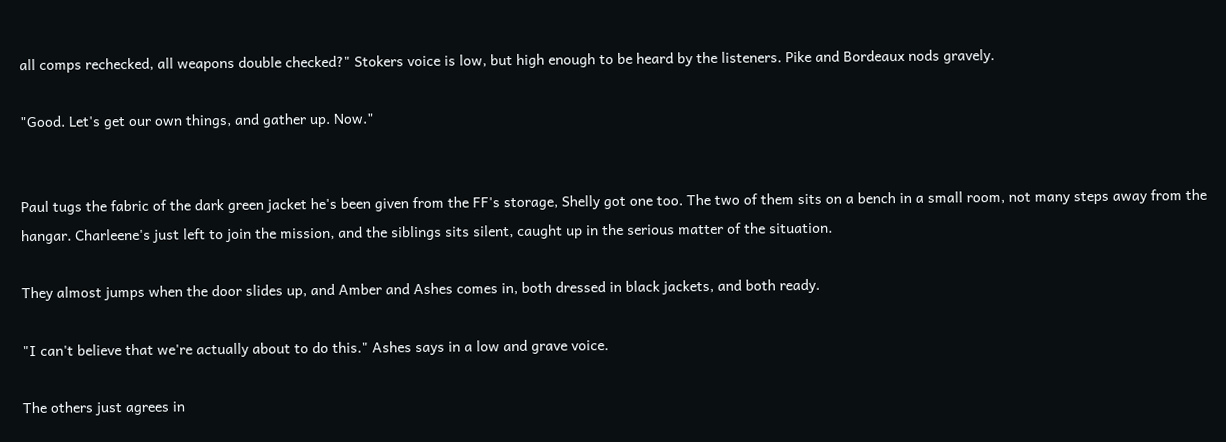all comps rechecked, all weapons double checked?" Stokers voice is low, but high enough to be heard by the listeners. Pike and Bordeaux nods gravely.

"Good. Let's get our own things, and gather up. Now."


Paul tugs the fabric of the dark green jacket he's been given from the FF's storage, Shelly got one too. The two of them sits on a bench in a small room, not many steps away from the hangar. Charleene's just left to join the mission, and the siblings sits silent, caught up in the serious matter of the situation.

They almost jumps when the door slides up, and Amber and Ashes comes in, both dressed in black jackets, and both ready.

"I can't believe that we're actually about to do this." Ashes says in a low and grave voice.

The others just agrees in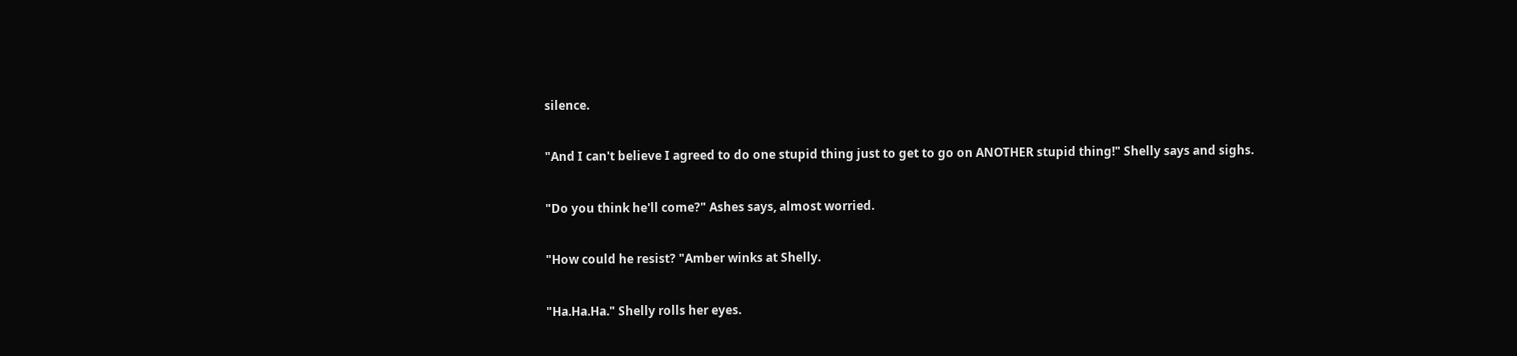silence.

"And I can't believe I agreed to do one stupid thing just to get to go on ANOTHER stupid thing!" Shelly says and sighs.

"Do you think he'll come?" Ashes says, almost worried.

"How could he resist? "Amber winks at Shelly.

"Ha.Ha.Ha." Shelly rolls her eyes.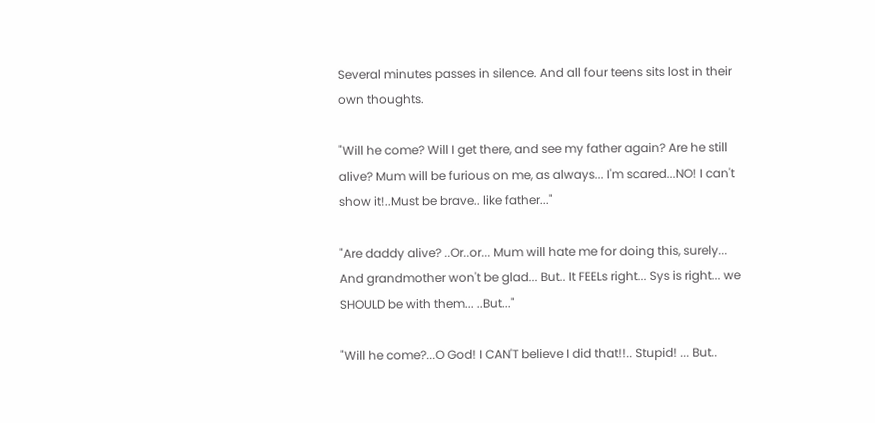Several minutes passes in silence. And all four teens sits lost in their own thoughts.

"Will he come? Will I get there, and see my father again? Are he still alive? Mum will be furious on me, as always... I'm scared...NO! I can't show it!..Must be brave.. like father..."

"Are daddy alive? ..Or..or... Mum will hate me for doing this, surely... And grandmother won't be glad... But.. It FEELs right... Sys is right... we SHOULD be with them... ..But..."

"Will he come?...O God! I CAN'T believe I did that!!.. Stupid! ... But..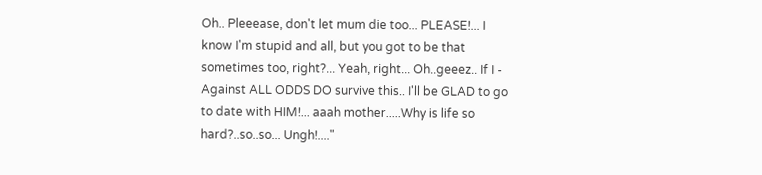Oh.. Pleeease, don't let mum die too... PLEASE!... I know I'm stupid and all, but you got to be that sometimes too, right?... Yeah, right... Oh..geeez.. If I - Against ALL ODDS DO survive this.. I'll be GLAD to go to date with HIM!... aaah mother.....Why is life so hard?..so..so... Ungh!...."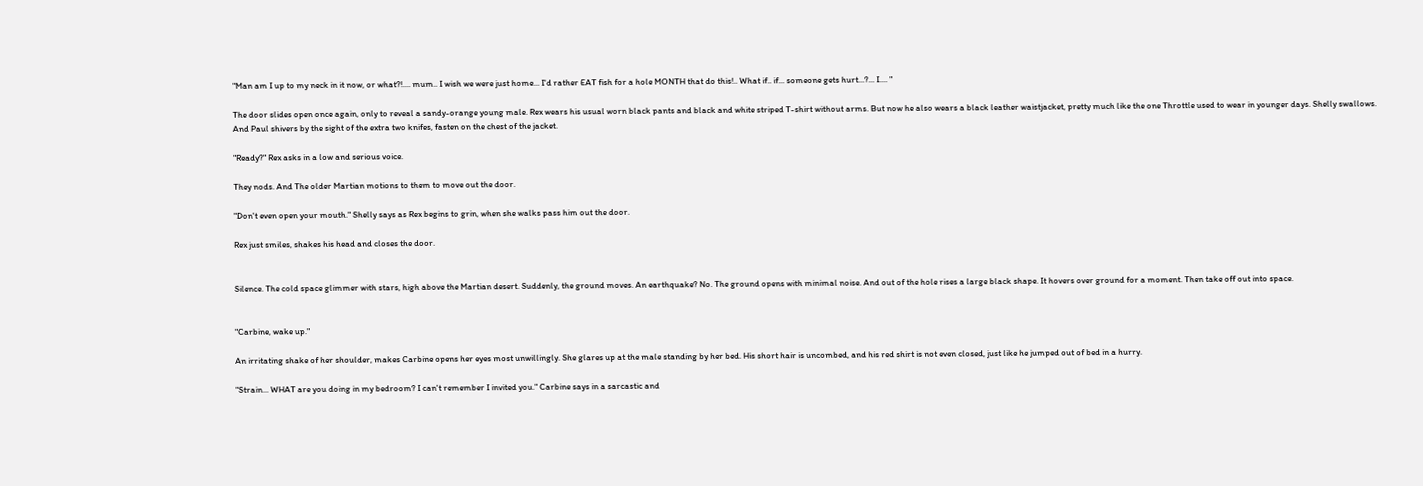"Man am I up to my neck in it now, or what?!.... mum.. I wish we were just home... I'd rather EAT fish for a hole MONTH that do this!.. What if.. if... someone gets hurt...?... I.... "

The door slides open once again, only to reveal a sandy-orange young male. Rex wears his usual worn black pants and black and white striped T-shirt without arms. But now he also wears a black leather waistjacket, pretty much like the one Throttle used to wear in younger days. Shelly swallows. And Paul shivers by the sight of the extra two knifes, fasten on the chest of the jacket.

"Ready?" Rex asks in a low and serious voice.

They nods. And The older Martian motions to them to move out the door.

"Don't even open your mouth." Shelly says as Rex begins to grin, when she walks pass him out the door.

Rex just smiles, shakes his head and closes the door.


Silence. The cold space glimmer with stars, high above the Martian desert. Suddenly, the ground moves. An earthquake? No. The ground opens with minimal noise. And out of the hole rises a large black shape. It hovers over ground for a moment. Then take off out into space.


"Carbine, wake up."

An irritating shake of her shoulder, makes Carbine opens her eyes most unwillingly. She glares up at the male standing by her bed. His short hair is uncombed, and his red shirt is not even closed, just like he jumped out of bed in a hurry.

"Strain... WHAT are you doing in my bedroom? I can't remember I invited you." Carbine says in a sarcastic and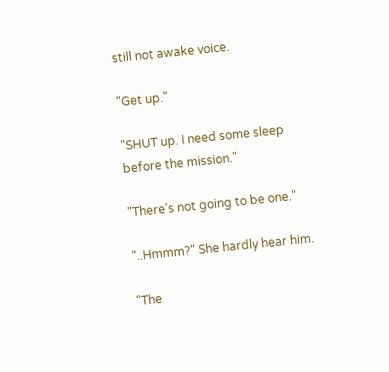still not awake voice.

"Get up."

"SHUT up. I need some sleep before the mission."

"There's not going to be one."

"..Hmmm?" She hardly hear him.

"The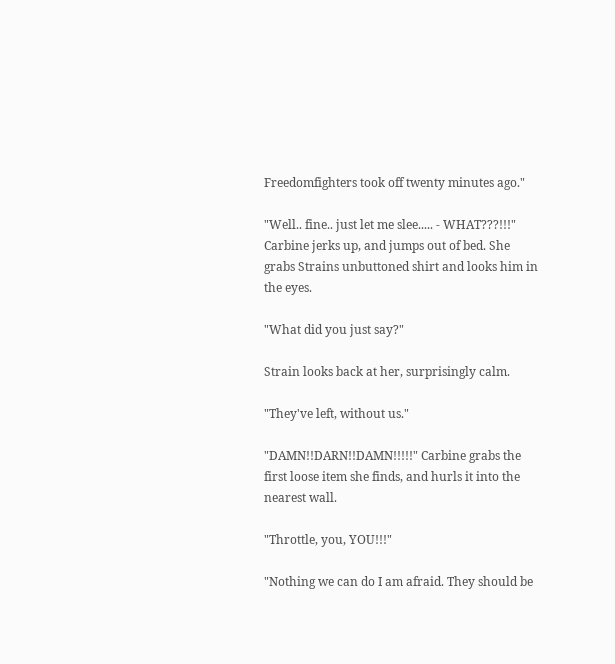Freedomfighters took off twenty minutes ago."

"Well.. fine.. just let me slee..... - WHAT???!!!" Carbine jerks up, and jumps out of bed. She grabs Strains unbuttoned shirt and looks him in the eyes.

"What did you just say?"

Strain looks back at her, surprisingly calm.

"They've left, without us."

"DAMN!!DARN!!DAMN!!!!!" Carbine grabs the first loose item she finds, and hurls it into the nearest wall.

"Throttle, you, YOU!!!"

"Nothing we can do I am afraid. They should be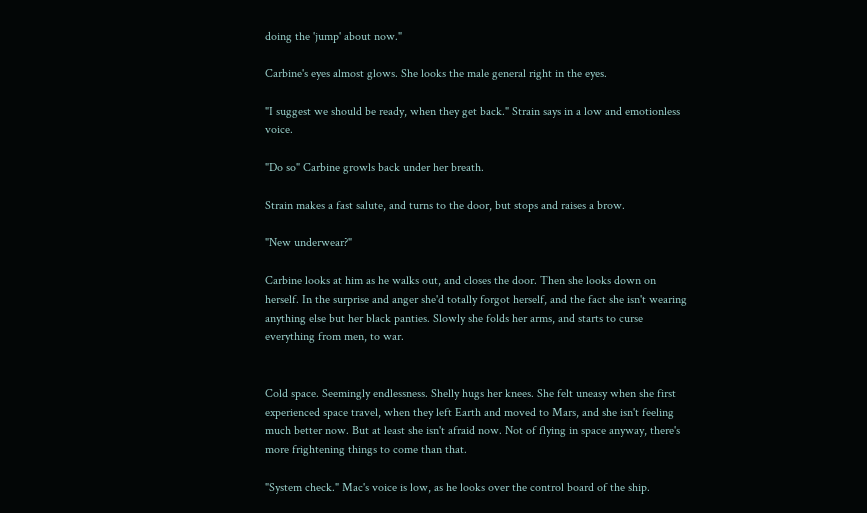doing the 'jump' about now."

Carbine's eyes almost glows. She looks the male general right in the eyes.

"I suggest we should be ready, when they get back." Strain says in a low and emotionless voice.

"Do so" Carbine growls back under her breath.

Strain makes a fast salute, and turns to the door, but stops and raises a brow.

"New underwear?"

Carbine looks at him as he walks out, and closes the door. Then she looks down on herself. In the surprise and anger she'd totally forgot herself, and the fact she isn't wearing anything else but her black panties. Slowly she folds her arms, and starts to curse everything from men, to war.


Cold space. Seemingly endlessness. Shelly hugs her knees. She felt uneasy when she first experienced space travel, when they left Earth and moved to Mars, and she isn't feeling much better now. But at least she isn't afraid now. Not of flying in space anyway, there's more frightening things to come than that.

"System check." Mac's voice is low, as he looks over the control board of the ship.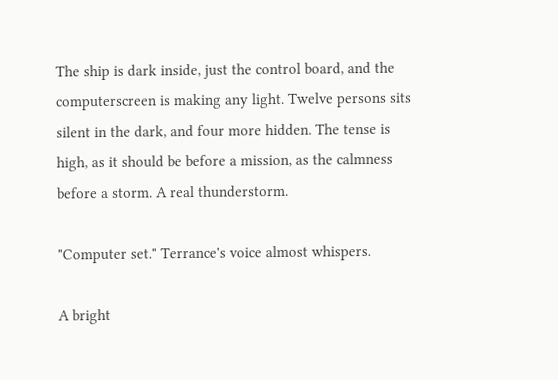The ship is dark inside, just the control board, and the computerscreen is making any light. Twelve persons sits silent in the dark, and four more hidden. The tense is high, as it should be before a mission, as the calmness before a storm. A real thunderstorm.

"Computer set." Terrance's voice almost whispers.

A bright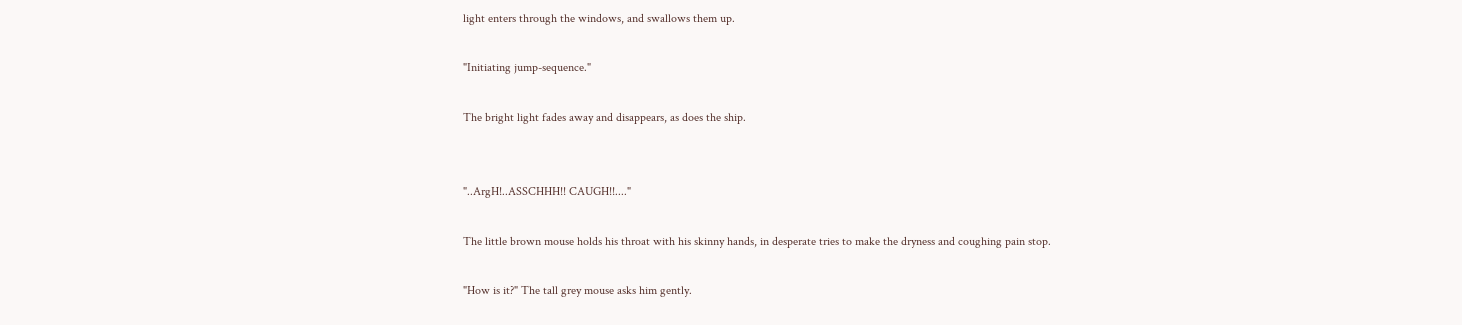light enters through the windows, and swallows them up.

"Initiating jump-sequence."

The bright light fades away and disappears, as does the ship.


"..ArgH!..ASSCHHH!! CAUGH!!...."

The little brown mouse holds his throat with his skinny hands, in desperate tries to make the dryness and coughing pain stop.

"How is it?" The tall grey mouse asks him gently.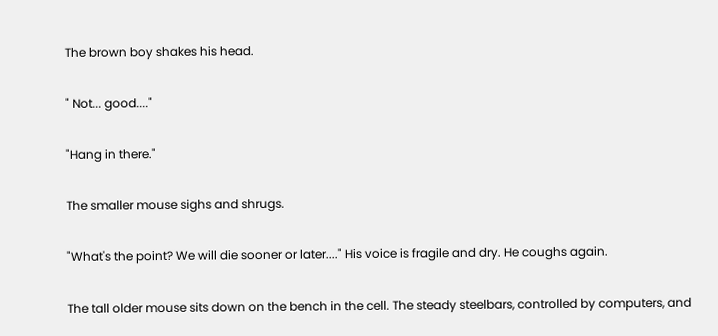The brown boy shakes his head.

" Not... good...."

"Hang in there."

The smaller mouse sighs and shrugs.

"What's the point? We will die sooner or later...." His voice is fragile and dry. He coughs again.

The tall older mouse sits down on the bench in the cell. The steady steelbars, controlled by computers, and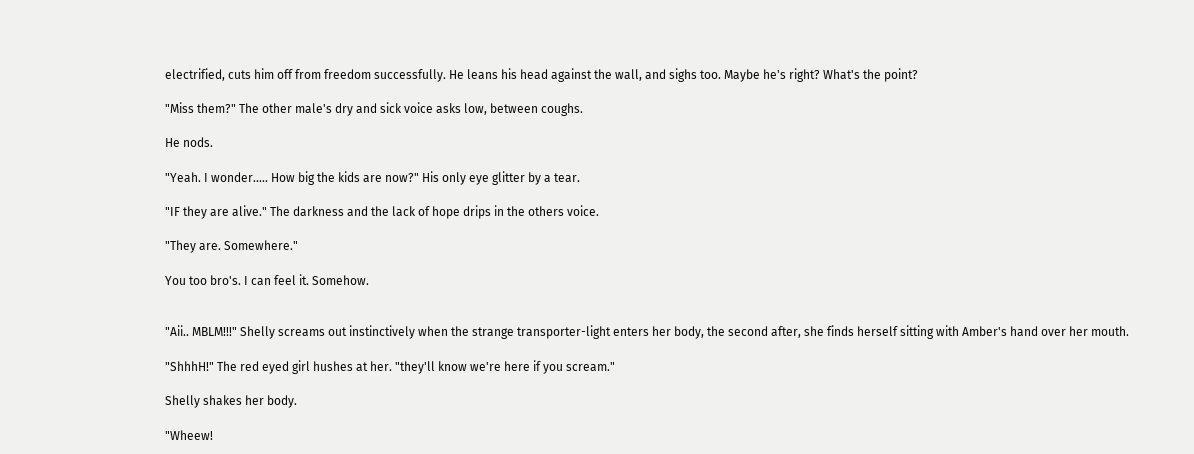electrified, cuts him off from freedom successfully. He leans his head against the wall, and sighs too. Maybe he's right? What's the point?

"Miss them?" The other male's dry and sick voice asks low, between coughs.

He nods.

"Yeah. I wonder..... How big the kids are now?" His only eye glitter by a tear.

"IF they are alive." The darkness and the lack of hope drips in the others voice.

"They are. Somewhere."

You too bro's. I can feel it. Somehow.


"Aii.. MBLM!!!" Shelly screams out instinctively when the strange transporter-light enters her body, the second after, she finds herself sitting with Amber's hand over her mouth.

"ShhhH!" The red eyed girl hushes at her. "they'll know we're here if you scream."

Shelly shakes her body.

"Wheew!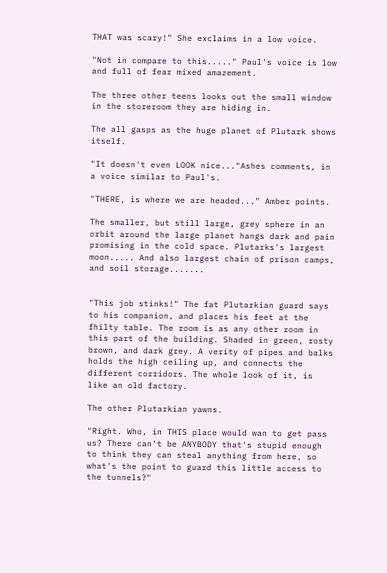THAT was scary!" She exclaims in a low voice.

"Not in compare to this....." Paul's voice is low and full of fear mixed amazement.

The three other teens looks out the small window in the storeroom they are hiding in.

The all gasps as the huge planet of Plutark shows itself.

"It doesn't even LOOK nice..."Ashes comments, in a voice similar to Paul's.

"THERE, is where we are headed..." Amber points.

The smaller, but still large, grey sphere in an orbit around the large planet hangs dark and pain promising in the cold space. Plutarks's largest moon..... And also largest chain of prison camps, and soil storage.......


"This job stinks!" The fat Plutarkian guard says to his companion, and places his feet at the fhilty table. The room is as any other room in this part of the building. Shaded in green, rosty brown, and dark grey. A verity of pipes and balks holds the high ceiling up, and connects the different corridors. The whole look of it, is like an old factory.

The other Plutarkian yawns.

"Right. Who, in THIS place would wan to get pass us? There can't be ANYBODY that's stupid enough to think they can steal anything from here, so what's the point to guard this little access to the tunnels?"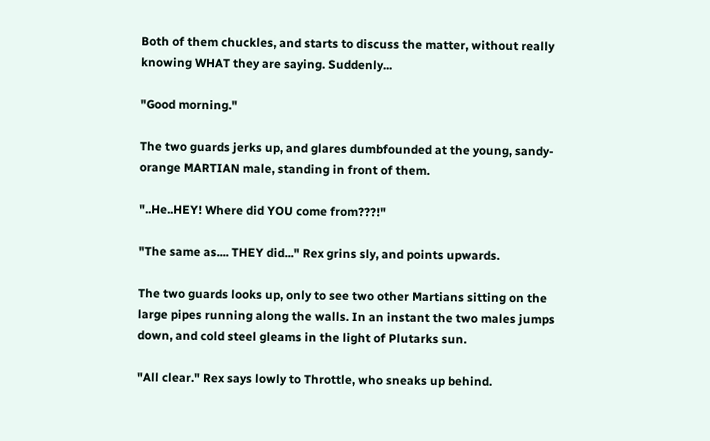Both of them chuckles, and starts to discuss the matter, without really knowing WHAT they are saying. Suddenly...

"Good morning."

The two guards jerks up, and glares dumbfounded at the young, sandy-orange MARTIAN male, standing in front of them.

"..He..HEY! Where did YOU come from???!"

"The same as.... THEY did..." Rex grins sly, and points upwards.

The two guards looks up, only to see two other Martians sitting on the large pipes running along the walls. In an instant the two males jumps down, and cold steel gleams in the light of Plutarks sun.

"All clear." Rex says lowly to Throttle, who sneaks up behind.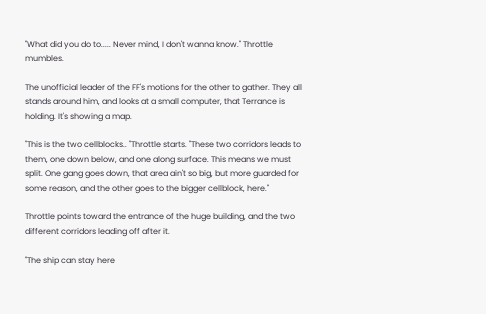"What did you do to..... Never mind, I don't wanna know." Throttle mumbles.

The unofficial leader of the FF's motions for the other to gather. They all stands around him, and looks at a small computer, that Terrance is holding. It's showing a map.

"This is the two cellblocks.. "Throttle starts. "These two corridors leads to them, one down below, and one along surface. This means we must split. One gang goes down, that area ain't so big, but more guarded for some reason, and the other goes to the bigger cellblock, here."

Throttle points toward the entrance of the huge building, and the two different corridors leading off after it.

"The ship can stay here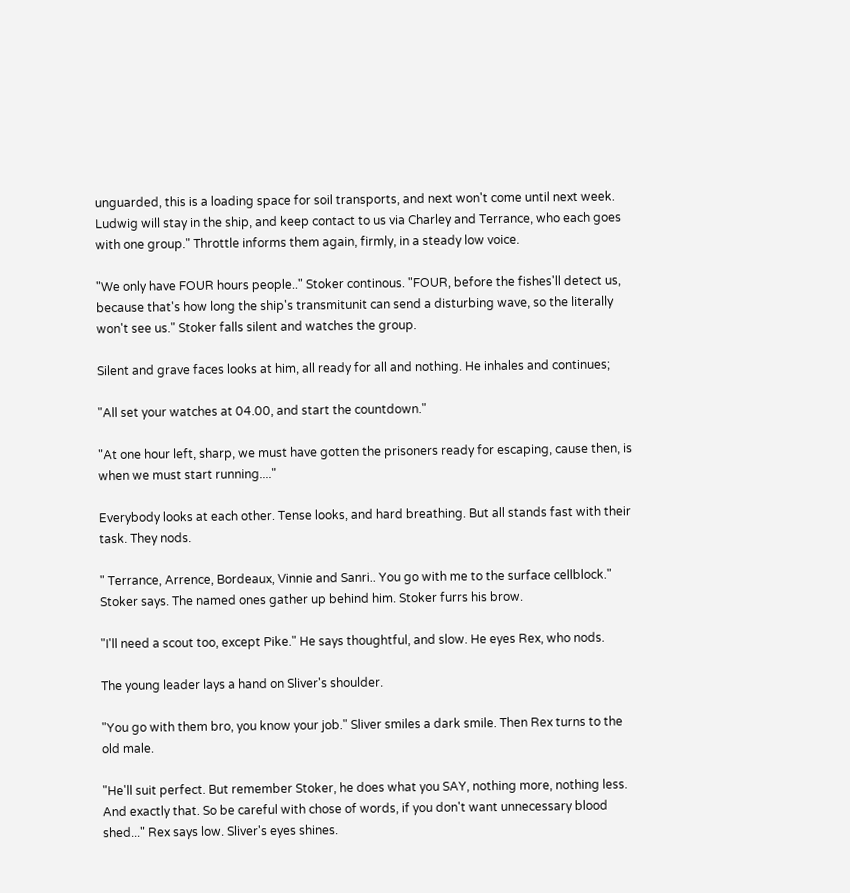unguarded, this is a loading space for soil transports, and next won't come until next week. Ludwig will stay in the ship, and keep contact to us via Charley and Terrance, who each goes with one group." Throttle informs them again, firmly, in a steady low voice.

"We only have FOUR hours people.." Stoker continous. "FOUR, before the fishes'll detect us, because that's how long the ship's transmitunit can send a disturbing wave, so the literally won't see us." Stoker falls silent and watches the group.

Silent and grave faces looks at him, all ready for all and nothing. He inhales and continues;

"All set your watches at 04.00, and start the countdown."

"At one hour left, sharp, we must have gotten the prisoners ready for escaping, cause then, is when we must start running...."

Everybody looks at each other. Tense looks, and hard breathing. But all stands fast with their task. They nods.

" Terrance, Arrence, Bordeaux, Vinnie and Sanri.. You go with me to the surface cellblock." Stoker says. The named ones gather up behind him. Stoker furrs his brow.

"I'll need a scout too, except Pike." He says thoughtful, and slow. He eyes Rex, who nods.

The young leader lays a hand on Sliver's shoulder.

"You go with them bro, you know your job." Sliver smiles a dark smile. Then Rex turns to the old male.

"He'll suit perfect. But remember Stoker, he does what you SAY, nothing more, nothing less. And exactly that. So be careful with chose of words, if you don't want unnecessary blood shed..." Rex says low. Sliver's eyes shines.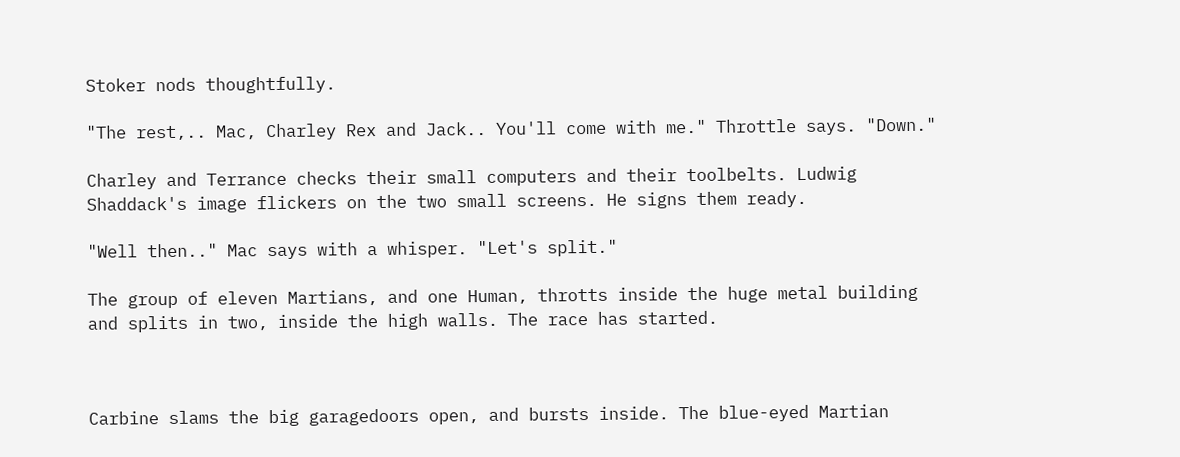Stoker nods thoughtfully.

"The rest,.. Mac, Charley Rex and Jack.. You'll come with me." Throttle says. "Down."

Charley and Terrance checks their small computers and their toolbelts. Ludwig Shaddack's image flickers on the two small screens. He signs them ready.

"Well then.." Mac says with a whisper. "Let's split."

The group of eleven Martians, and one Human, throtts inside the huge metal building and splits in two, inside the high walls. The race has started.



Carbine slams the big garagedoors open, and bursts inside. The blue-eyed Martian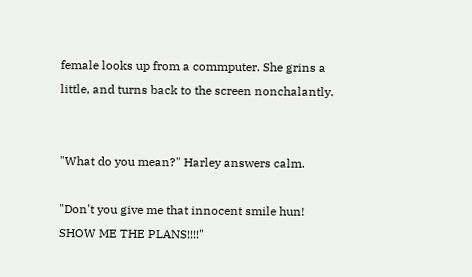female looks up from a commputer. She grins a little, and turns back to the screen nonchalantly.


"What do you mean?" Harley answers calm.

"Don't you give me that innocent smile hun! SHOW ME THE PLANS!!!!"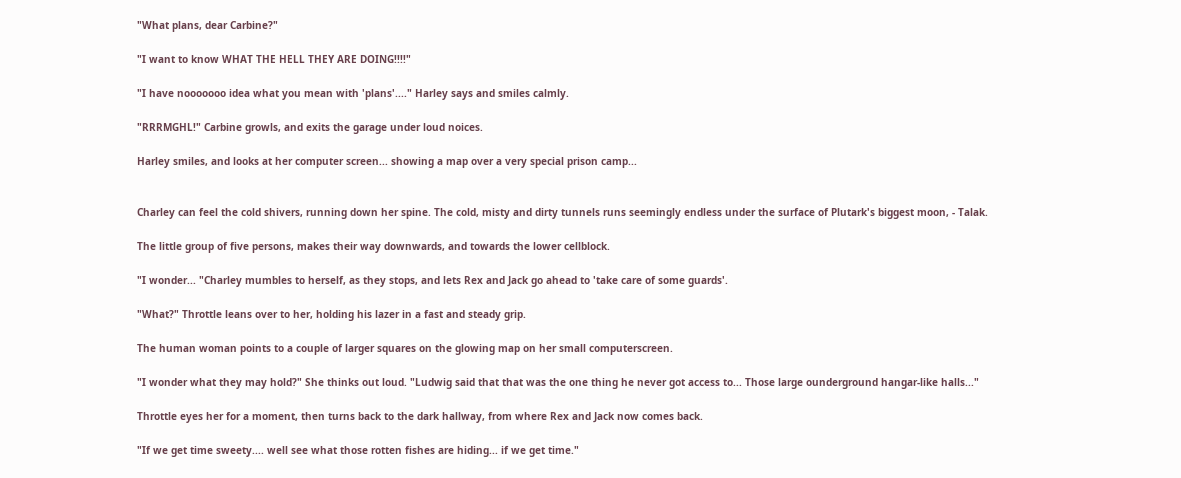"What plans, dear Carbine?"

"I want to know WHAT THE HELL THEY ARE DOING!!!!"

"I have nooooooo idea what you mean with 'plans'...." Harley says and smiles calmly.

"RRRMGHL!" Carbine growls, and exits the garage under loud noices.

Harley smiles, and looks at her computer screen... showing a map over a very special prison camp...


Charley can feel the cold shivers, running down her spine. The cold, misty and dirty tunnels runs seemingly endless under the surface of Plutark's biggest moon, - Talak.

The little group of five persons, makes their way downwards, and towards the lower cellblock.

"I wonder... "Charley mumbles to herself, as they stops, and lets Rex and Jack go ahead to 'take care of some guards'.

"What?" Throttle leans over to her, holding his lazer in a fast and steady grip.

The human woman points to a couple of larger squares on the glowing map on her small computerscreen.

"I wonder what they may hold?" She thinks out loud. "Ludwig said that that was the one thing he never got access to... Those large ounderground hangar-like halls..."

Throttle eyes her for a moment, then turns back to the dark hallway, from where Rex and Jack now comes back.

"If we get time sweety.... well see what those rotten fishes are hiding... if we get time."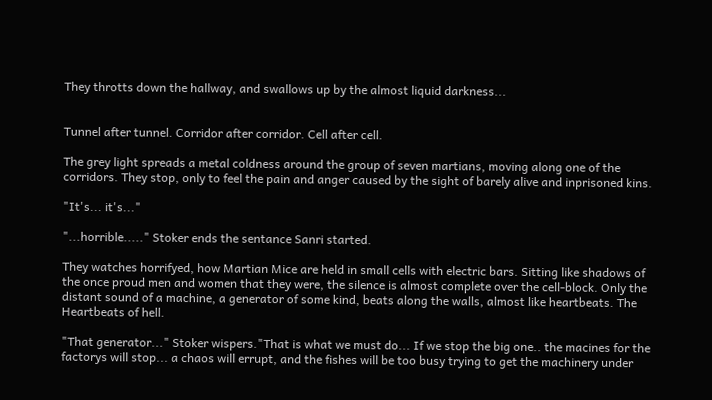They throtts down the hallway, and swallows up by the almost liquid darkness...


Tunnel after tunnel. Corridor after corridor. Cell after cell.

The grey light spreads a metal coldness around the group of seven martians, moving along one of the corridors. They stop, only to feel the pain and anger caused by the sight of barely alive and inprisoned kins.

"It's... it's..."

"...horrible....." Stoker ends the sentance Sanri started.

They watches horrifyed, how Martian Mice are held in small cells with electric bars. Sitting like shadows of the once proud men and women that they were, the silence is almost complete over the cell-block. Only the distant sound of a machine, a generator of some kind, beats along the walls, almost like heartbeats. The Heartbeats of hell.

"That generator..." Stoker wispers."That is what we must do... If we stop the big one.. the macines for the factorys will stop... a chaos will errupt, and the fishes will be too busy trying to get the machinery under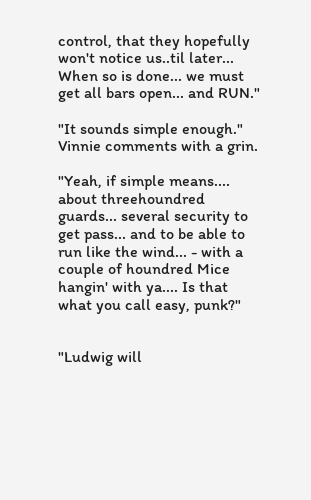control, that they hopefully won't notice us..til later... When so is done... we must get all bars open... and RUN."

"It sounds simple enough." Vinnie comments with a grin.

"Yeah, if simple means.... about threehoundred guards... several security to get pass... and to be able to run like the wind... - with a couple of houndred Mice hangin' with ya.... Is that what you call easy, punk?"


"Ludwig will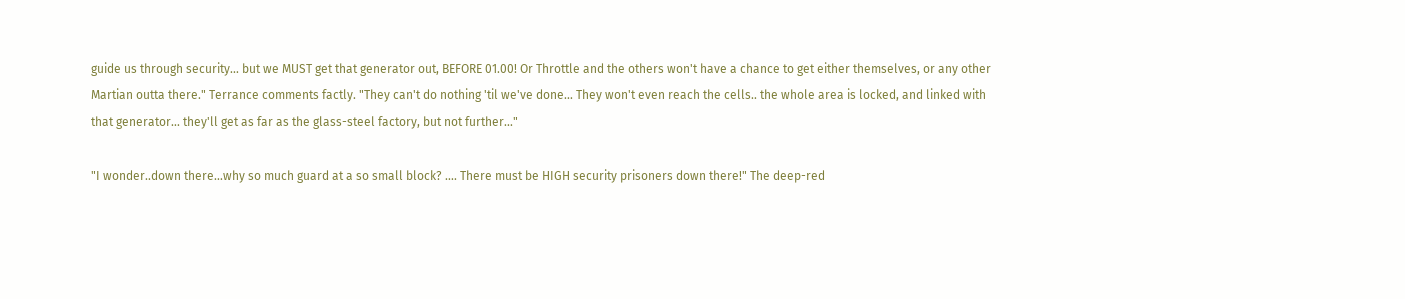guide us through security... but we MUST get that generator out, BEFORE 01.00! Or Throttle and the others won't have a chance to get either themselves, or any other Martian outta there." Terrance comments factly. "They can't do nothing 'til we've done... They won't even reach the cells.. the whole area is locked, and linked with that generator... they'll get as far as the glass-steel factory, but not further..."

"I wonder..down there...why so much guard at a so small block? .... There must be HIGH security prisoners down there!" The deep-red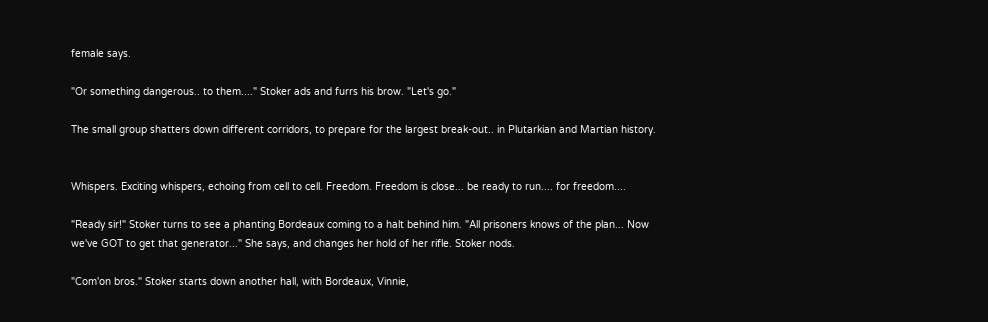female says.

"Or something dangerous.. to them...." Stoker ads and furrs his brow. "Let's go."

The small group shatters down different corridors, to prepare for the largest break-out.. in Plutarkian and Martian history.


Whispers. Exciting whispers, echoing from cell to cell. Freedom. Freedom is close... be ready to run.... for freedom....

"Ready sir!" Stoker turns to see a phanting Bordeaux coming to a halt behind him. "All prisoners knows of the plan... Now we've GOT to get that generator..." She says, and changes her hold of her rifle. Stoker nods.

"Com'on bros." Stoker starts down another hall, with Bordeaux, Vinnie,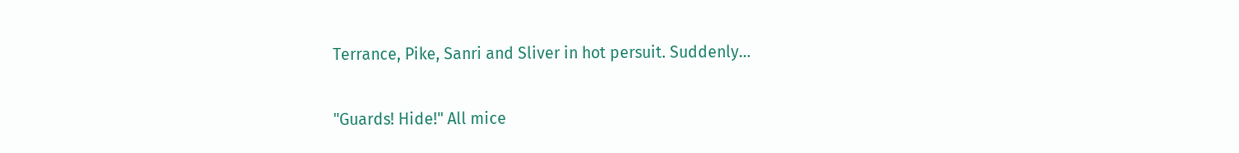Terrance, Pike, Sanri and Sliver in hot persuit. Suddenly...

"Guards! Hide!" All mice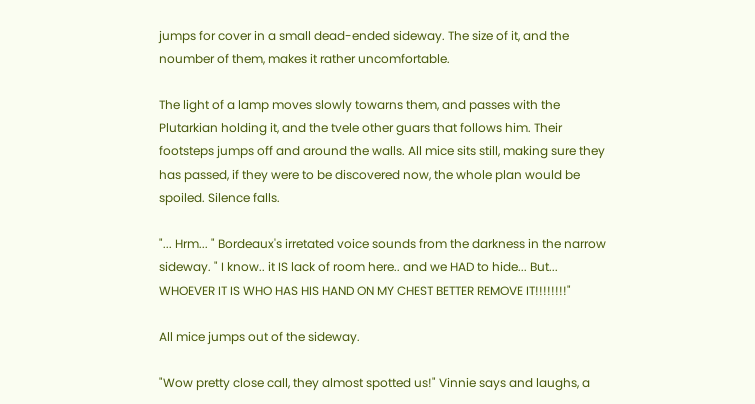jumps for cover in a small dead-ended sideway. The size of it, and the noumber of them, makes it rather uncomfortable.

The light of a lamp moves slowly towarns them, and passes with the Plutarkian holding it, and the tvele other guars that follows him. Their footsteps jumps off and around the walls. All mice sits still, making sure they has passed, if they were to be discovered now, the whole plan would be spoiled. Silence falls.

"... Hrm... " Bordeaux's irretated voice sounds from the darkness in the narrow sideway. " I know.. it IS lack of room here.. and we HAD to hide... But... WHOEVER IT IS WHO HAS HIS HAND ON MY CHEST BETTER REMOVE IT!!!!!!!!"

All mice jumps out of the sideway.

"Wow pretty close call, they almost spotted us!" Vinnie says and laughs, a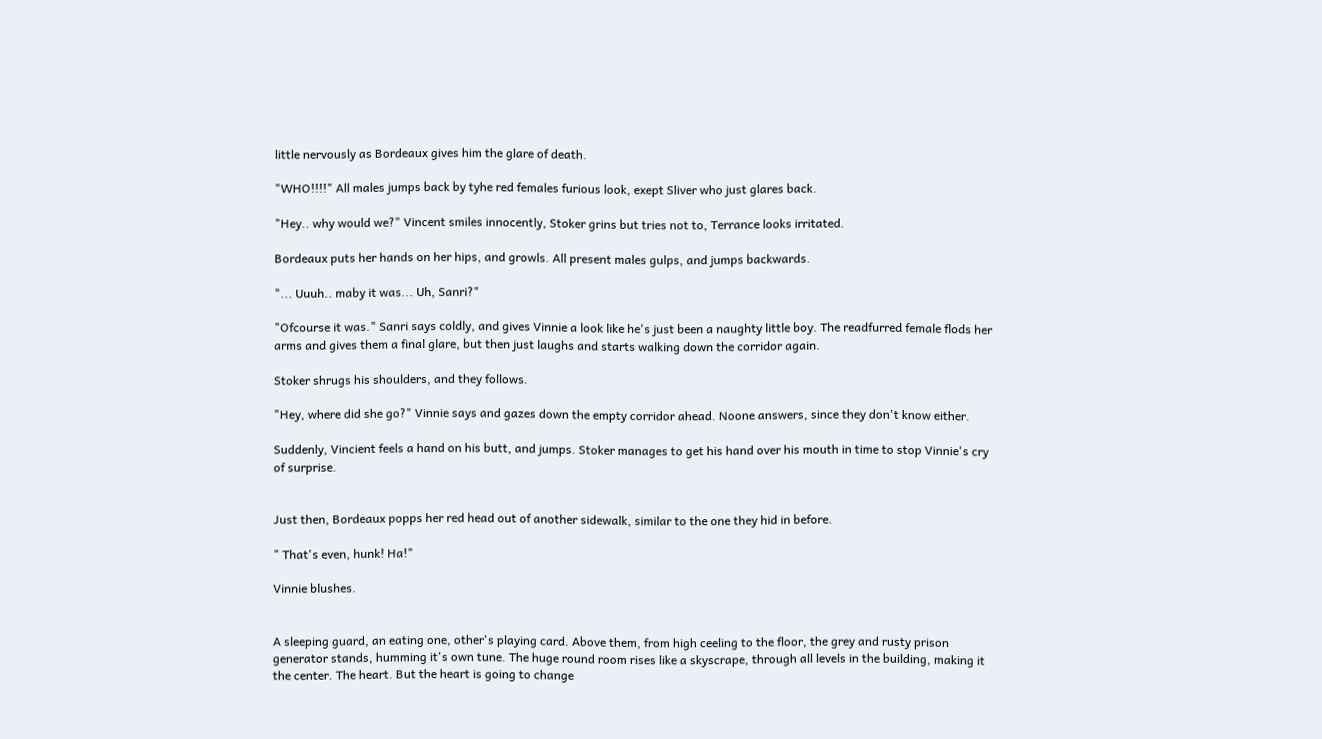little nervously as Bordeaux gives him the glare of death.

"WHO!!!!" All males jumps back by tyhe red females furious look, exept Sliver who just glares back.

"Hey.. why would we?" Vincent smiles innocently, Stoker grins but tries not to, Terrance looks irritated.

Bordeaux puts her hands on her hips, and growls. All present males gulps, and jumps backwards.

"... Uuuh.. maby it was... Uh, Sanri?"

"Ofcourse it was." Sanri says coldly, and gives Vinnie a look like he's just been a naughty little boy. The readfurred female flods her arms and gives them a final glare, but then just laughs and starts walking down the corridor again.

Stoker shrugs his shoulders, and they follows.

"Hey, where did she go?" Vinnie says and gazes down the empty corridor ahead. Noone answers, since they don't know either.

Suddenly, Vincient feels a hand on his butt, and jumps. Stoker manages to get his hand over his mouth in time to stop Vinnie's cry of surprise.


Just then, Bordeaux popps her red head out of another sidewalk, similar to the one they hid in before.

" That's even, hunk! Ha!"

Vinnie blushes.


A sleeping guard, an eating one, other's playing card. Above them, from high ceeling to the floor, the grey and rusty prison generator stands, humming it's own tune. The huge round room rises like a skyscrape, through all levels in the building, making it the center. The heart. But the heart is going to change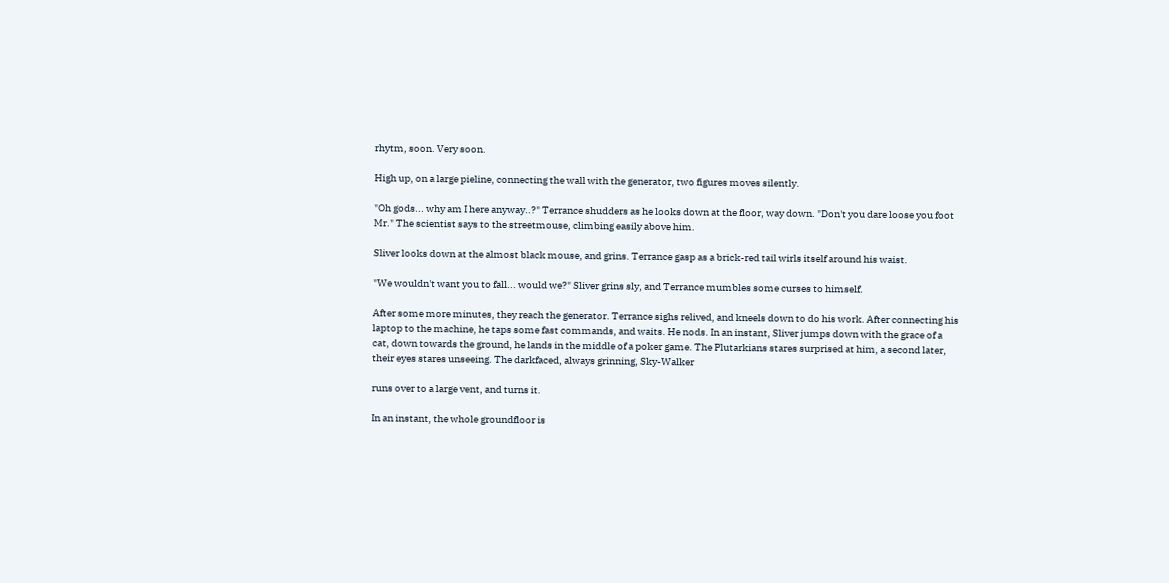rhytm, soon. Very soon.

High up, on a large pieline, connecting the wall with the generator, two figures moves silently.

"Oh gods... why am I here anyway..?" Terrance shudders as he looks down at the floor, way down. "Don't you dare loose you foot Mr." The scientist says to the streetmouse, climbing easily above him.

Sliver looks down at the almost black mouse, and grins. Terrance gasp as a brick-red tail wirls itself around his waist.

"We wouldn't want you to fall... would we?" Sliver grins sly, and Terrance mumbles some curses to himself.

After some more minutes, they reach the generator. Terrance sighs relived, and kneels down to do his work. After connecting his laptop to the machine, he taps some fast commands, and waits. He nods. In an instant, Sliver jumps down with the grace of a cat, down towards the ground, he lands in the middle of a poker game. The Plutarkians stares surprised at him, a second later, their eyes stares unseeing. The darkfaced, always grinning, Sky-Walker

runs over to a large vent, and turns it.

In an instant, the whole groundfloor is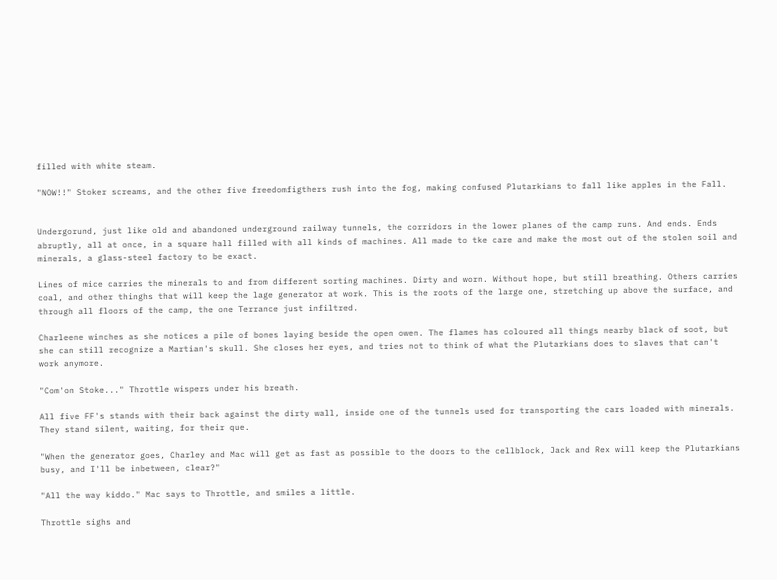filled with white steam.

"NOW!!" Stoker screams, and the other five freedomfigthers rush into the fog, making confused Plutarkians to fall like apples in the Fall.


Undergorund, just like old and abandoned underground railway tunnels, the corridors in the lower planes of the camp runs. And ends. Ends abruptly, all at once, in a square hall filled with all kinds of machines. All made to tke care and make the most out of the stolen soil and minerals, a glass-steel factory to be exact.

Lines of mice carries the minerals to and from different sorting machines. Dirty and worn. Without hope, but still breathing. Others carries coal, and other thinghs that will keep the lage generator at work. This is the roots of the large one, stretching up above the surface, and through all floors of the camp, the one Terrance just infiltred.

Charleene winches as she notices a pile of bones laying beside the open owen. The flames has coloured all things nearby black of soot, but she can still recognize a Martian's skull. She closes her eyes, and tries not to think of what the Plutarkians does to slaves that can't work anymore.

"Com'on Stoke..." Throttle wispers under his breath.

All five FF's stands with their back against the dirty wall, inside one of the tunnels used for transporting the cars loaded with minerals. They stand silent, waiting, for their que.

"When the generator goes, Charley and Mac will get as fast as possible to the doors to the cellblock, Jack and Rex will keep the Plutarkians busy, and I'll be inbetween, clear?"

"All the way kiddo." Mac says to Throttle, and smiles a little.

Throttle sighs and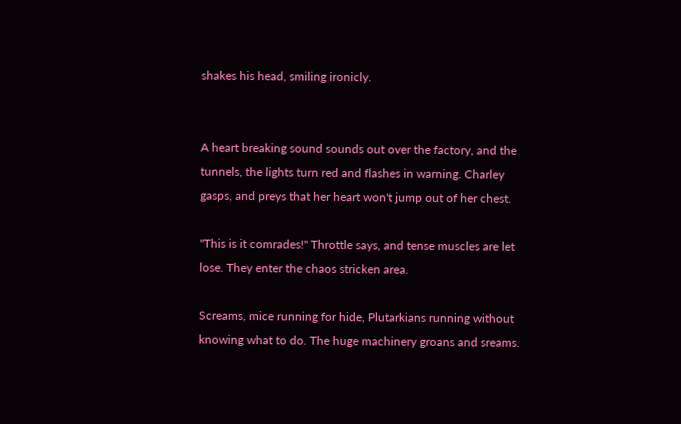shakes his head, smiling ironicly.


A heart breaking sound sounds out over the factory, and the tunnels, the lights turn red and flashes in warning. Charley gasps, and preys that her heart won't jump out of her chest.

"This is it comrades!" Throttle says, and tense muscles are let lose. They enter the chaos stricken area.

Screams, mice running for hide, Plutarkians running without knowing what to do. The huge machinery groans and sreams.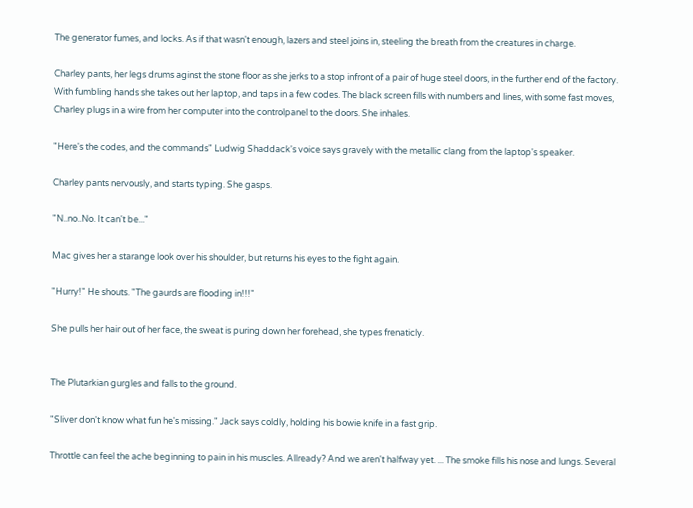The generator fumes, and locks. As if that wasn't enough, lazers and steel joins in, steeling the breath from the creatures in charge.

Charley pants, her legs drums aginst the stone floor as she jerks to a stop infront of a pair of huge steel doors, in the further end of the factory. With fumbling hands she takes out her laptop, and taps in a few codes. The black screen fills with numbers and lines, with some fast moves, Charley plugs in a wire from her computer into the controlpanel to the doors. She inhales.

"Here's the codes, and the commands" Ludwig Shaddack's voice says gravely with the metallic clang from the laptop's speaker.

Charley pants nervously, and starts typing. She gasps.

"N..no..No. It can't be..."

Mac gives her a starange look over his shoulder, but returns his eyes to the fight again.

"Hurry!" He shouts. "The gaurds are flooding in!!!"

She pulls her hair out of her face, the sweat is puring down her forehead, she types frenaticly.


The Plutarkian gurgles and falls to the ground.

"Sliver don't know what fun he's missing." Jack says coldly, holding his bowie knife in a fast grip.

Throttle can feel the ache beginning to pain in his muscles. Allready? And we aren't halfway yet. ... The smoke fills his nose and lungs. Several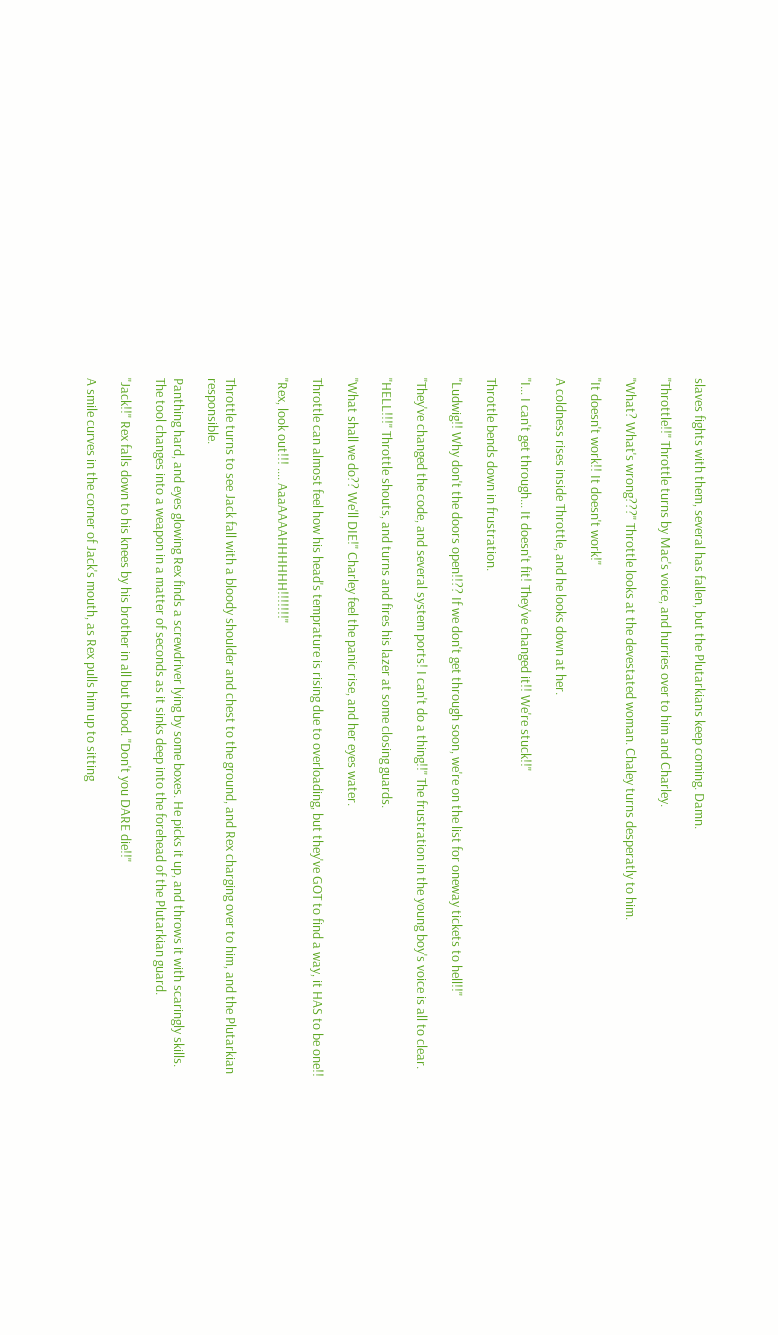slaves fights with them, several has fallen, but the Plutarkians keep coming. Damn.

"Throttle!!" Throttle turns by Mac's voice, and hurries over to him and Charley.

"What? What's wrong???" Throttle looks at the devestated woman. Chaley turns desperatly to him.

"It doesn't work!! It doesn't work!"

A coldness rises inside Throttle, and he looks down at her.

"I... I can't get through... It doesn't fit! They've changed it!! We're stuck!!"

Throttle bends down in frustration.

"Ludwig!! Why don't the doors open!!?? If we don't get through soon, we're on the list for oneway tickets to hell!!"

"They've changed the code, and several system ports! I can't do a thing!!" The frustration in the young boy's voice is all to clear.

"HELL!!!" Throttle shouts, and turns and fires his lazer at some closing guards.

"What shall we do?? We'll DIE!" Charley feel the panic rise, and her eyes water.

Throttle can almost feel how his head's temprature is rising due to overloading, but they've GOT to find a way, it HAS to be one!!

"Rex, look out!!! .... AaaAAAAHHHHHH!!!!!!!"


Throttle turns to see Jack fall with a bloody shoulder and chest to the ground, and Rex charging over to him, and the Plutarkian responsible.

Panthing hard, and eyes glowing Rex finds a screwdriver lying by some boxes. He picks it up, and throws it with scaringly skills. The tool changes into a weapon in a matter of seconds as it sinks deep into the forehead of the Plutarkian guard.

"Jack!!" Rex falls down to his knees by his brother in all but blood. "Don't you DARE die!!"

A smile curves in the corner of Jack's mouth, as Rex pulls him up to sitting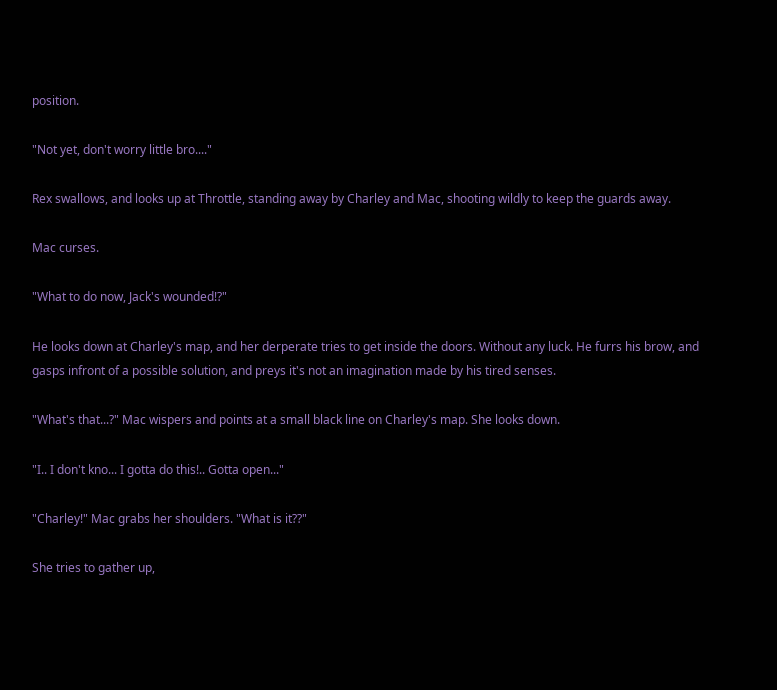position.

"Not yet, don't worry little bro...."

Rex swallows, and looks up at Throttle, standing away by Charley and Mac, shooting wildly to keep the guards away.

Mac curses.

"What to do now, Jack's wounded!?"

He looks down at Charley's map, and her derperate tries to get inside the doors. Without any luck. He furrs his brow, and gasps infront of a possible solution, and preys it's not an imagination made by his tired senses.

"What's that...?" Mac wispers and points at a small black line on Charley's map. She looks down.

"I.. I don't kno... I gotta do this!.. Gotta open..."

"Charley!" Mac grabs her shoulders. "What is it??"

She tries to gather up,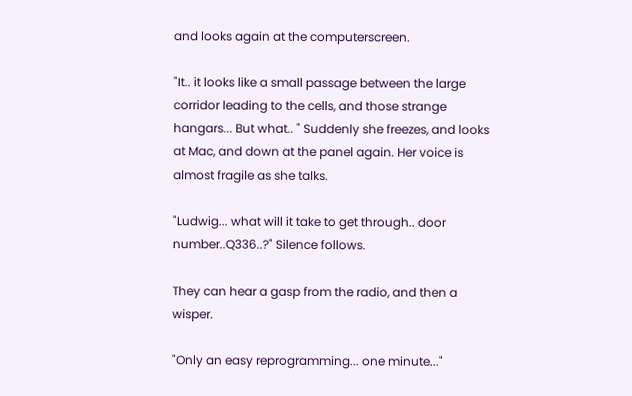and looks again at the computerscreen.

"It.. it looks like a small passage between the large corridor leading to the cells, and those strange hangars... But what.. " Suddenly she freezes, and looks at Mac, and down at the panel again. Her voice is almost fragile as she talks.

"Ludwig... what will it take to get through.. door number..Q336..?" Silence follows.

They can hear a gasp from the radio, and then a wisper.

"Only an easy reprogramming... one minute..."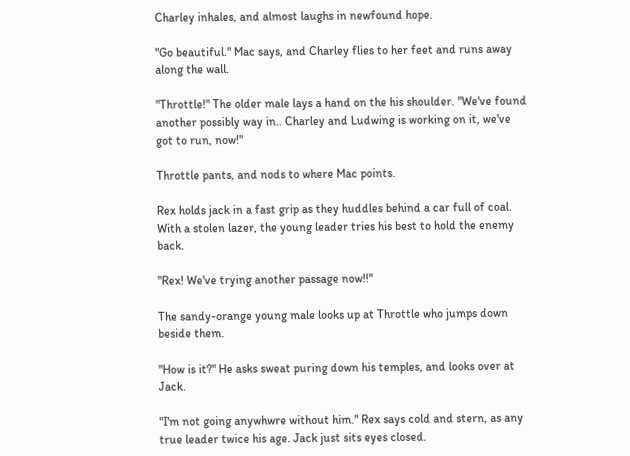Charley inhales, and almost laughs in newfound hope.

"Go beautiful." Mac says, and Charley flies to her feet and runs away along the wall.

"Throttle!" The older male lays a hand on the his shoulder. "We've found another possibly way in.. Charley and Ludwing is working on it, we've got to run, now!"

Throttle pants, and nods to where Mac points.

Rex holds jack in a fast grip as they huddles behind a car full of coal. With a stolen lazer, the young leader tries his best to hold the enemy back.

"Rex! We've trying another passage now!!"

The sandy-orange young male looks up at Throttle who jumps down beside them.

"How is it?" He asks sweat puring down his temples, and looks over at Jack.

"I'm not going anywhwre without him." Rex says cold and stern, as any true leader twice his age. Jack just sits eyes closed.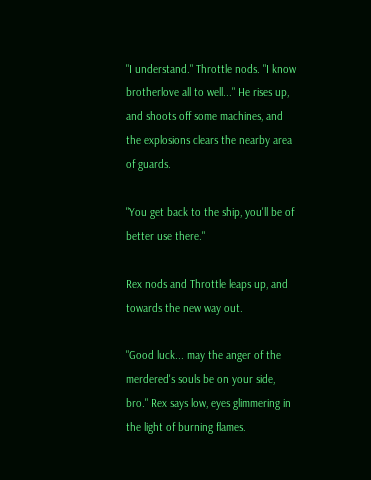"I understand." Throttle nods. "I know brotherlove all to well..." He rises up, and shoots off some machines, and the explosions clears the nearby area of guards.

"You get back to the ship, you'll be of better use there."

Rex nods and Throttle leaps up, and towards the new way out.

"Good luck... may the anger of the merdered's souls be on your side, bro." Rex says low, eyes glimmering in the light of burning flames.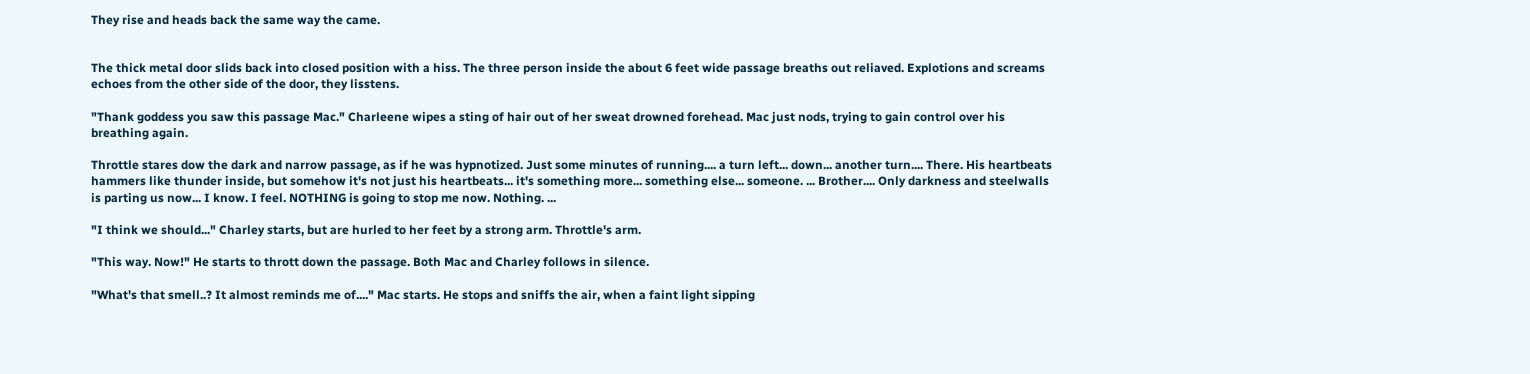They rise and heads back the same way the came.


The thick metal door slids back into closed position with a hiss. The three person inside the about 6 feet wide passage breaths out reliaved. Explotions and screams echoes from the other side of the door, they lisstens.

"Thank goddess you saw this passage Mac." Charleene wipes a sting of hair out of her sweat drowned forehead. Mac just nods, trying to gain control over his breathing again.

Throttle stares dow the dark and narrow passage, as if he was hypnotized. Just some minutes of running.... a turn left... down... another turn.... There. His heartbeats hammers like thunder inside, but somehow it's not just his heartbeats... it's something more... something else... someone. ... Brother.... Only darkness and steelwalls is parting us now... I know. I feel. NOTHING is going to stop me now. Nothing. ...

"I think we should..." Charley starts, but are hurled to her feet by a strong arm. Throttle's arm.

"This way. Now!" He starts to thrott down the passage. Both Mac and Charley follows in silence.

"What's that smell..? It almost reminds me of...." Mac starts. He stops and sniffs the air, when a faint light sipping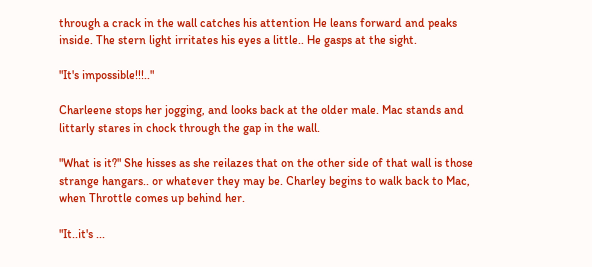through a crack in the wall catches his attention He leans forward and peaks inside. The stern light irritates his eyes a little.. He gasps at the sight.

"It's impossible!!!.."

Charleene stops her jogging, and looks back at the older male. Mac stands and littarly stares in chock through the gap in the wall.

"What is it?" She hisses as she reilazes that on the other side of that wall is those strange hangars.. or whatever they may be. Charley begins to walk back to Mac, when Throttle comes up behind her.

"It..it's ...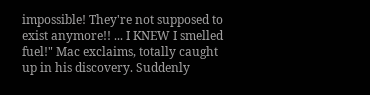impossible! They're not supposed to exist anymore!! ... I KNEW I smelled fuel!" Mac exclaims, totally caught up in his discovery. Suddenly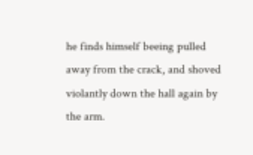he finds himself beeing pulled away from the crack, and shoved violantly down the hall again by the arm.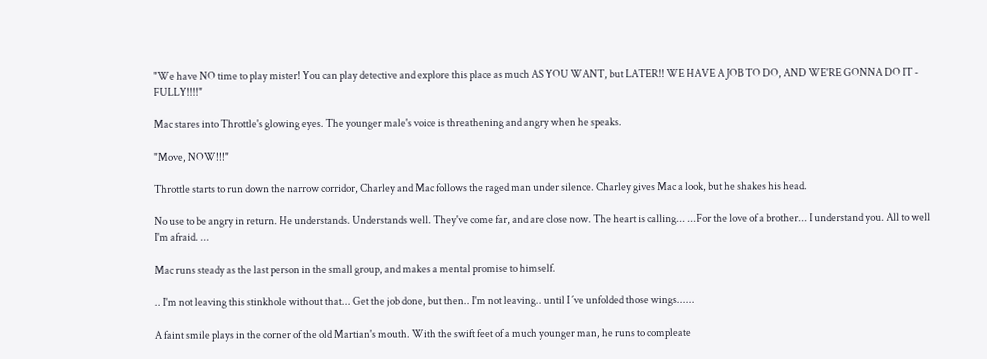"We have NO time to play mister! You can play detective and explore this place as much AS YOU WANT, but LATER!! WE HAVE A JOB TO DO, AND WE'RE GONNA DO IT - FULLY!!!!"

Mac stares into Throttle's glowing eyes. The younger male's voice is threathening and angry when he speaks.

"Move, NOW!!!"

Throttle starts to run down the narrow corridor, Charley and Mac follows the raged man under silence. Charley gives Mac a look, but he shakes his head.

No use to be angry in return. He understands. Understands well. They've come far, and are close now. The heart is calling... ...For the love of a brother... I understand you. All to well I'm afraid. ...

Mac runs steady as the last person in the small group, and makes a mental promise to himself.

.. I'm not leaving this stinkhole without that... Get the job done, but then.. I'm not leaving.. until I ´ve unfolded those wings......

A faint smile plays in the corner of the old Martian's mouth. With the swift feet of a much younger man, he runs to compleate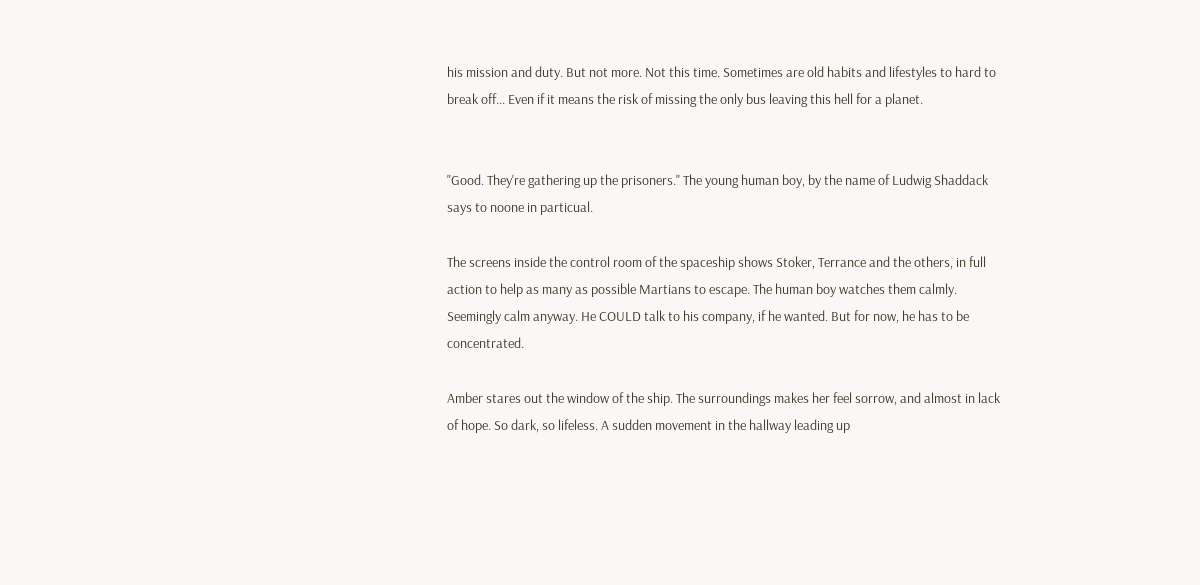his mission and duty. But not more. Not this time. Sometimes are old habits and lifestyles to hard to break off... Even if it means the risk of missing the only bus leaving this hell for a planet.


"Good. They're gathering up the prisoners." The young human boy, by the name of Ludwig Shaddack says to noone in particual.

The screens inside the control room of the spaceship shows Stoker, Terrance and the others, in full action to help as many as possible Martians to escape. The human boy watches them calmly. Seemingly calm anyway. He COULD talk to his company, if he wanted. But for now, he has to be concentrated.

Amber stares out the window of the ship. The surroundings makes her feel sorrow, and almost in lack of hope. So dark, so lifeless. A sudden movement in the hallway leading up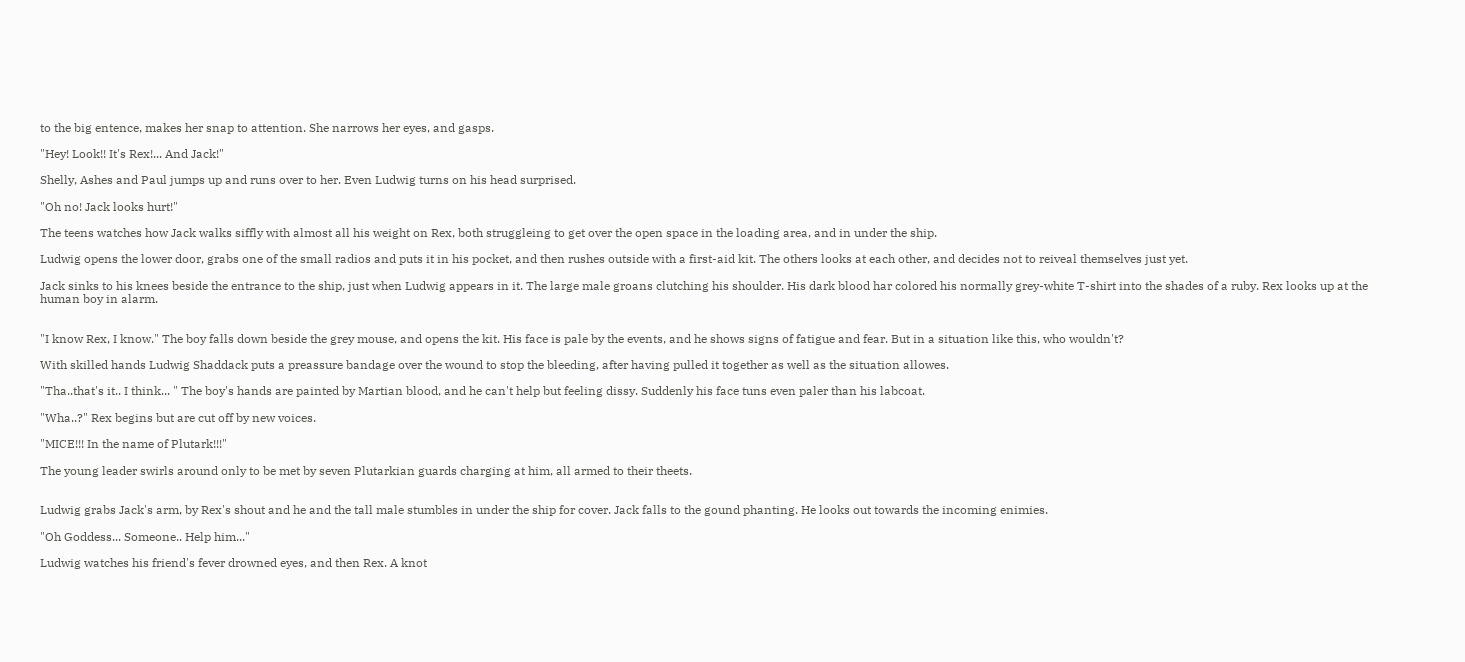to the big entence, makes her snap to attention. She narrows her eyes, and gasps.

"Hey! Look!! It's Rex!... And Jack!"

Shelly, Ashes and Paul jumps up and runs over to her. Even Ludwig turns on his head surprised.

"Oh no! Jack looks hurt!"

The teens watches how Jack walks siffly with almost all his weight on Rex, both struggleing to get over the open space in the loading area, and in under the ship.

Ludwig opens the lower door, grabs one of the small radios and puts it in his pocket, and then rushes outside with a first-aid kit. The others looks at each other, and decides not to reiveal themselves just yet.

Jack sinks to his knees beside the entrance to the ship, just when Ludwig appears in it. The large male groans clutching his shoulder. His dark blood har colored his normally grey-white T-shirt into the shades of a ruby. Rex looks up at the human boy in alarm.


"I know Rex, I know." The boy falls down beside the grey mouse, and opens the kit. His face is pale by the events, and he shows signs of fatigue and fear. But in a situation like this, who wouldn't?

With skilled hands Ludwig Shaddack puts a preassure bandage over the wound to stop the bleeding, after having pulled it together as well as the situation allowes.

"Tha..that's it.. I think... " The boy's hands are painted by Martian blood, and he can't help but feeling dissy. Suddenly his face tuns even paler than his labcoat.

"Wha..?" Rex begins but are cut off by new voices.

"MICE!!! In the name of Plutark!!!"

The young leader swirls around only to be met by seven Plutarkian guards charging at him, all armed to their theets.


Ludwig grabs Jack's arm, by Rex's shout and he and the tall male stumbles in under the ship for cover. Jack falls to the gound phanting. He looks out towards the incoming enimies.

"Oh Goddess... Someone.. Help him..."

Ludwig watches his friend's fever drowned eyes, and then Rex. A knot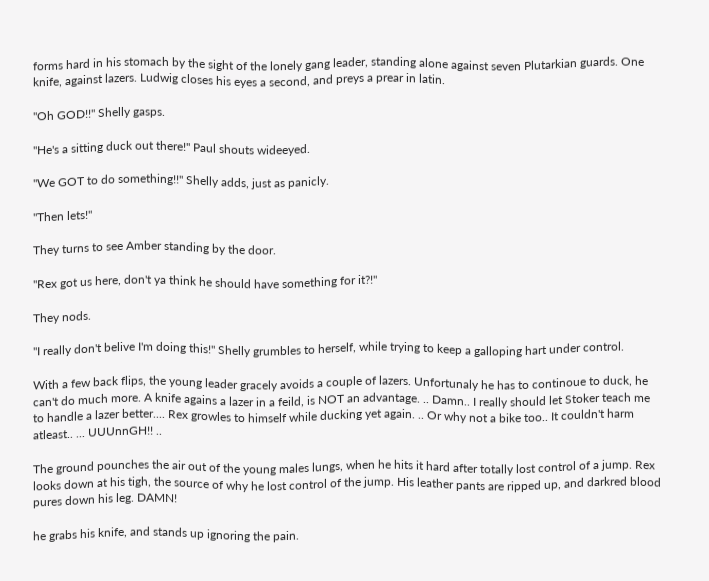forms hard in his stomach by the sight of the lonely gang leader, standing alone against seven Plutarkian guards. One knife, against lazers. Ludwig closes his eyes a second, and preys a prear in latin.

"Oh GOD!!" Shelly gasps.

"He's a sitting duck out there!" Paul shouts wideeyed.

"We GOT to do something!!" Shelly adds, just as panicly.

"Then lets!"

They turns to see Amber standing by the door.

"Rex got us here, don't ya think he should have something for it?!"

They nods.

"I really don't belive I'm doing this!" Shelly grumbles to herself, while trying to keep a galloping hart under control.

With a few back flips, the young leader gracely avoids a couple of lazers. Unfortunaly he has to continoue to duck, he can't do much more. A knife agains a lazer in a feild, is NOT an advantage. .. Damn.. I really should let Stoker teach me to handle a lazer better.... Rex growles to himself while ducking yet again. .. Or why not a bike too.. It couldn't harm atleast.. ... UUUnnGH!! ..

The ground pounches the air out of the young males lungs, when he hits it hard after totally lost control of a jump. Rex looks down at his tigh, the source of why he lost control of the jump. His leather pants are ripped up, and darkred blood pures down his leg. DAMN!

he grabs his knife, and stands up ignoring the pain.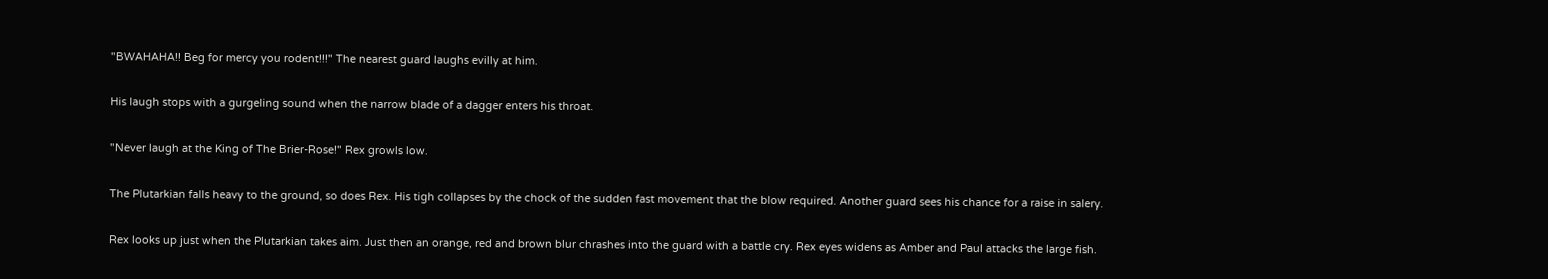"BWAHAHA!! Beg for mercy you rodent!!!" The nearest guard laughs evilly at him.

His laugh stops with a gurgeling sound when the narrow blade of a dagger enters his throat.

"Never laugh at the King of The Brier-Rose!" Rex growls low.

The Plutarkian falls heavy to the ground, so does Rex. His tigh collapses by the chock of the sudden fast movement that the blow required. Another guard sees his chance for a raise in salery.

Rex looks up just when the Plutarkian takes aim. Just then an orange, red and brown blur chrashes into the guard with a battle cry. Rex eyes widens as Amber and Paul attacks the large fish.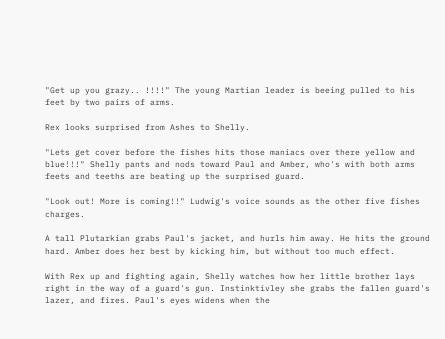"Get up you grazy.. !!!!" The young Martian leader is beeing pulled to his feet by two pairs of arms.

Rex looks surprised from Ashes to Shelly.

"Lets get cover before the fishes hits those maniacs over there yellow and blue!!!" Shelly pants and nods toward Paul and Amber, who's with both arms feets and teeths are beating up the surprised guard.

"Look out! More is coming!!" Ludwig's voice sounds as the other five fishes charges.

A tall Plutarkian grabs Paul's jacket, and hurls him away. He hits the ground hard. Amber does her best by kicking him, but without too much effect.

With Rex up and fighting again, Shelly watches how her little brother lays right in the way of a guard's gun. Instinktivley she grabs the fallen guard's lazer, and fires. Paul's eyes widens when the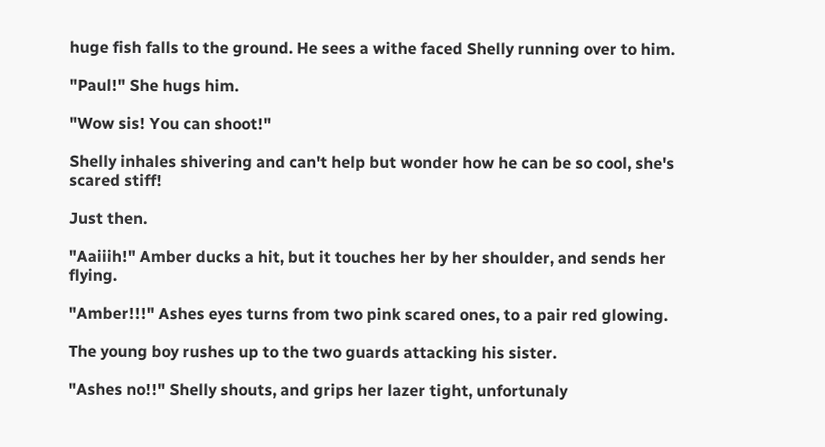huge fish falls to the ground. He sees a withe faced Shelly running over to him.

"Paul!" She hugs him.

"Wow sis! You can shoot!"

Shelly inhales shivering and can't help but wonder how he can be so cool, she's scared stiff!

Just then.

"Aaiiih!" Amber ducks a hit, but it touches her by her shoulder, and sends her flying.

"Amber!!!" Ashes eyes turns from two pink scared ones, to a pair red glowing.

The young boy rushes up to the two guards attacking his sister.

"Ashes no!!" Shelly shouts, and grips her lazer tight, unfortunaly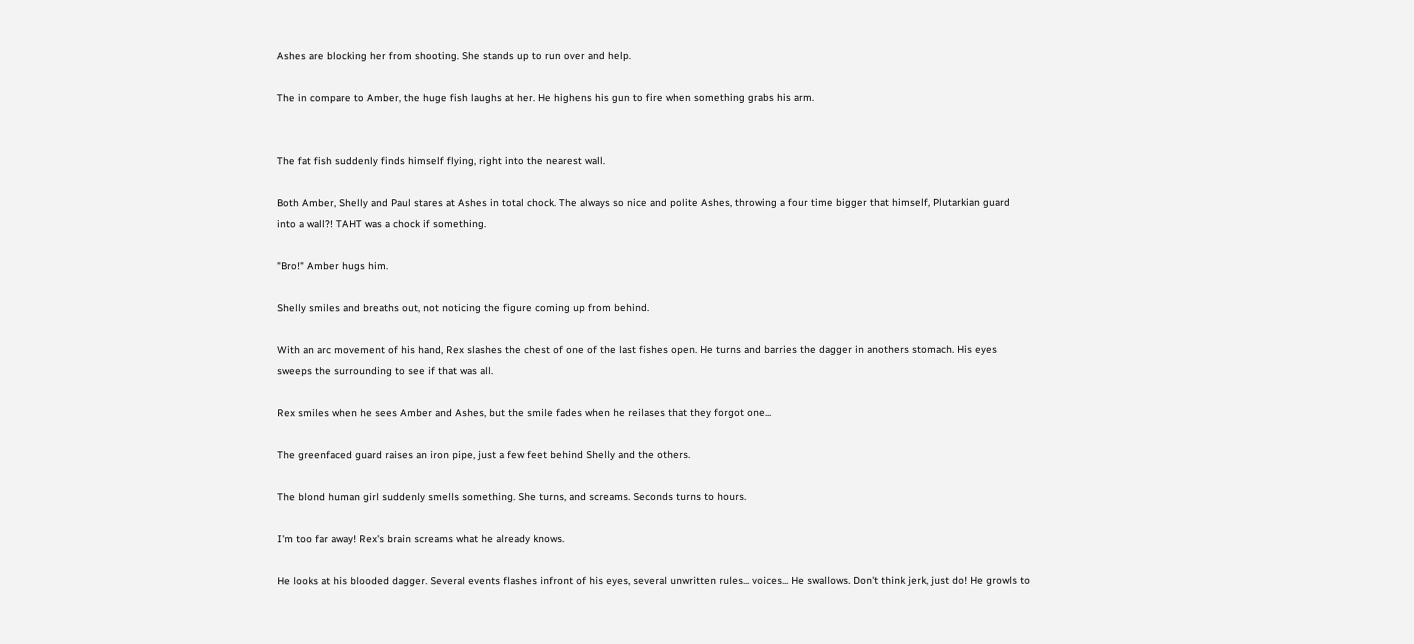Ashes are blocking her from shooting. She stands up to run over and help.

The in compare to Amber, the huge fish laughs at her. He highens his gun to fire when something grabs his arm.


The fat fish suddenly finds himself flying, right into the nearest wall.

Both Amber, Shelly and Paul stares at Ashes in total chock. The always so nice and polite Ashes, throwing a four time bigger that himself, Plutarkian guard into a wall?! TAHT was a chock if something.

"Bro!" Amber hugs him.

Shelly smiles and breaths out, not noticing the figure coming up from behind.

With an arc movement of his hand, Rex slashes the chest of one of the last fishes open. He turns and barries the dagger in anothers stomach. His eyes sweeps the surrounding to see if that was all.

Rex smiles when he sees Amber and Ashes, but the smile fades when he reilases that they forgot one...

The greenfaced guard raises an iron pipe, just a few feet behind Shelly and the others.

The blond human girl suddenly smells something. She turns, and screams. Seconds turns to hours.

I'm too far away! Rex's brain screams what he already knows.

He looks at his blooded dagger. Several events flashes infront of his eyes, several unwritten rules... voices... He swallows. Don't think jerk, just do! He growls to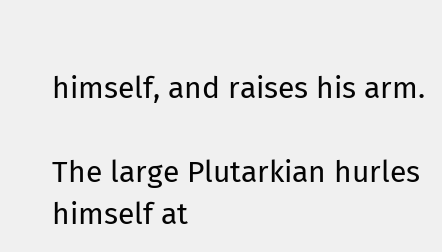himself, and raises his arm.

The large Plutarkian hurles himself at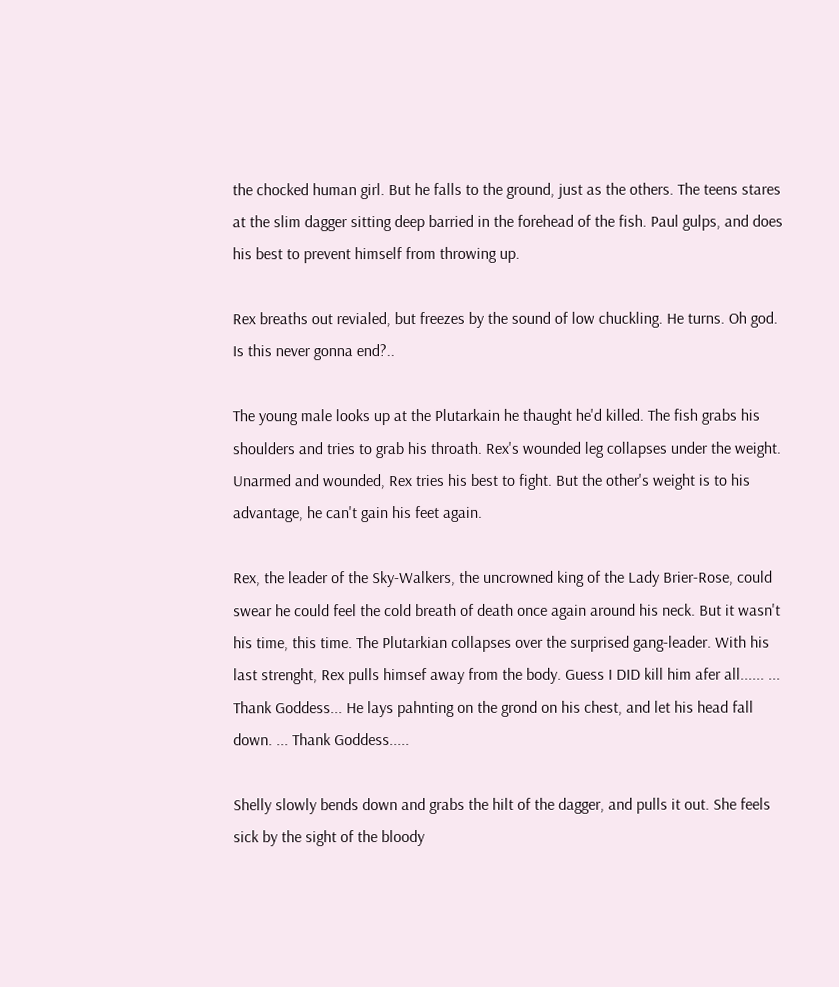the chocked human girl. But he falls to the ground, just as the others. The teens stares at the slim dagger sitting deep barried in the forehead of the fish. Paul gulps, and does his best to prevent himself from throwing up.

Rex breaths out revialed, but freezes by the sound of low chuckling. He turns. Oh god. Is this never gonna end?..

The young male looks up at the Plutarkain he thaught he'd killed. The fish grabs his shoulders and tries to grab his throath. Rex's wounded leg collapses under the weight. Unarmed and wounded, Rex tries his best to fight. But the other's weight is to his advantage, he can't gain his feet again.

Rex, the leader of the Sky-Walkers, the uncrowned king of the Lady Brier-Rose, could swear he could feel the cold breath of death once again around his neck. But it wasn't his time, this time. The Plutarkian collapses over the surprised gang-leader. With his last strenght, Rex pulls himsef away from the body. Guess I DID kill him afer all...... ... Thank Goddess... He lays pahnting on the grond on his chest, and let his head fall down. ... Thank Goddess.....

Shelly slowly bends down and grabs the hilt of the dagger, and pulls it out. She feels sick by the sight of the bloody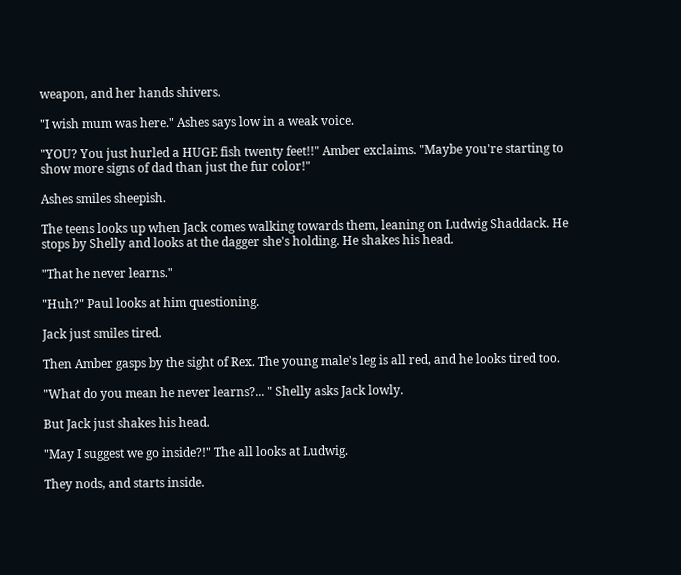weapon, and her hands shivers.

"I wish mum was here." Ashes says low in a weak voice.

"YOU? You just hurled a HUGE fish twenty feet!!" Amber exclaims. "Maybe you're starting to show more signs of dad than just the fur color!"

Ashes smiles sheepish.

The teens looks up when Jack comes walking towards them, leaning on Ludwig Shaddack. He stops by Shelly and looks at the dagger she's holding. He shakes his head.

"That he never learns."

"Huh?" Paul looks at him questioning.

Jack just smiles tired.

Then Amber gasps by the sight of Rex. The young male's leg is all red, and he looks tired too.

"What do you mean he never learns?... " Shelly asks Jack lowly.

But Jack just shakes his head.

"May I suggest we go inside?!" The all looks at Ludwig.

They nods, and starts inside.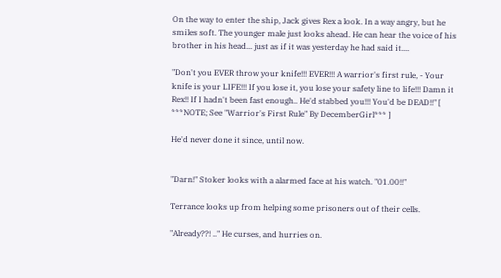On the way to enter the ship, Jack gives Rex a look. In a way angry, but he smiles soft. The younger male just looks ahead. He can hear the voice of his brother in his head... just as if it was yesterday he had said it....

"Don't you EVER throw your knife!!! EVER!!! A warrior's first rule, - Your knife is your LIFE!!! If you lose it, you lose your safety line to life!!! Damn it Rex!! If I hadn't been fast enough.. He'd stabbed you!!! You'd be DEAD!!" [ ***NOTE; See "Warrior's First Rule" By DecemberGirl*** ]

He'd never done it since, until now.


"Darn!" Stoker looks with a alarmed face at his watch. "01.00!!"

Terrance looks up from helping some prisoners out of their cells.

"Already??! .." He curses, and hurries on.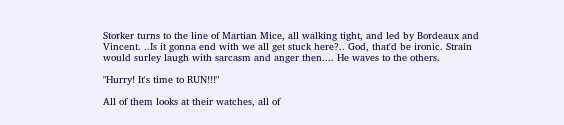Storker turns to the line of Martian Mice, all walking tight, and led by Bordeaux and Vincent. ..Is it gonna end with we all get stuck here?.. God, that'd be ironic. Strain would surley laugh with sarcasm and anger then.... He waves to the others.

"Hurry! It's time to RUN!!!"

All of them looks at their watches, all of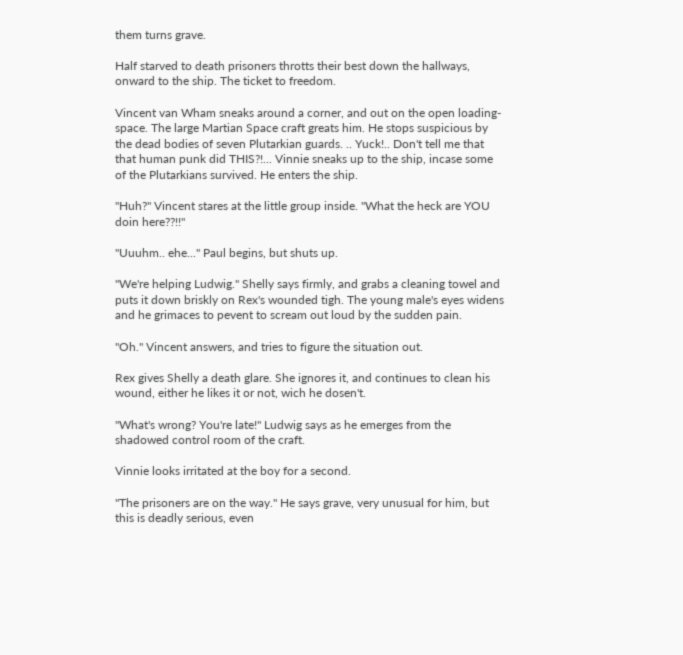them turns grave.

Half starved to death prisoners throtts their best down the hallways, onward to the ship. The ticket to freedom.

Vincent van Wham sneaks around a corner, and out on the open loading-space. The large Martian Space craft greats him. He stops suspicious by the dead bodies of seven Plutarkian guards. .. Yuck!.. Don't tell me that that human punk did THIS?!... Vinnie sneaks up to the ship, incase some of the Plutarkians survived. He enters the ship.

"Huh?" Vincent stares at the little group inside. "What the heck are YOU doin here??!!"

"Uuuhm.. ehe..." Paul begins, but shuts up.

"We're helping Ludwig." Shelly says firmly, and grabs a cleaning towel and puts it down briskly on Rex's wounded tigh. The young male's eyes widens and he grimaces to pevent to scream out loud by the sudden pain.

"Oh." Vincent answers, and tries to figure the situation out.

Rex gives Shelly a death glare. She ignores it, and continues to clean his wound, either he likes it or not, wich he dosen't.

"What's wrong? You're late!" Ludwig says as he emerges from the shadowed control room of the craft.

Vinnie looks irritated at the boy for a second.

"The prisoners are on the way." He says grave, very unusual for him, but this is deadly serious, even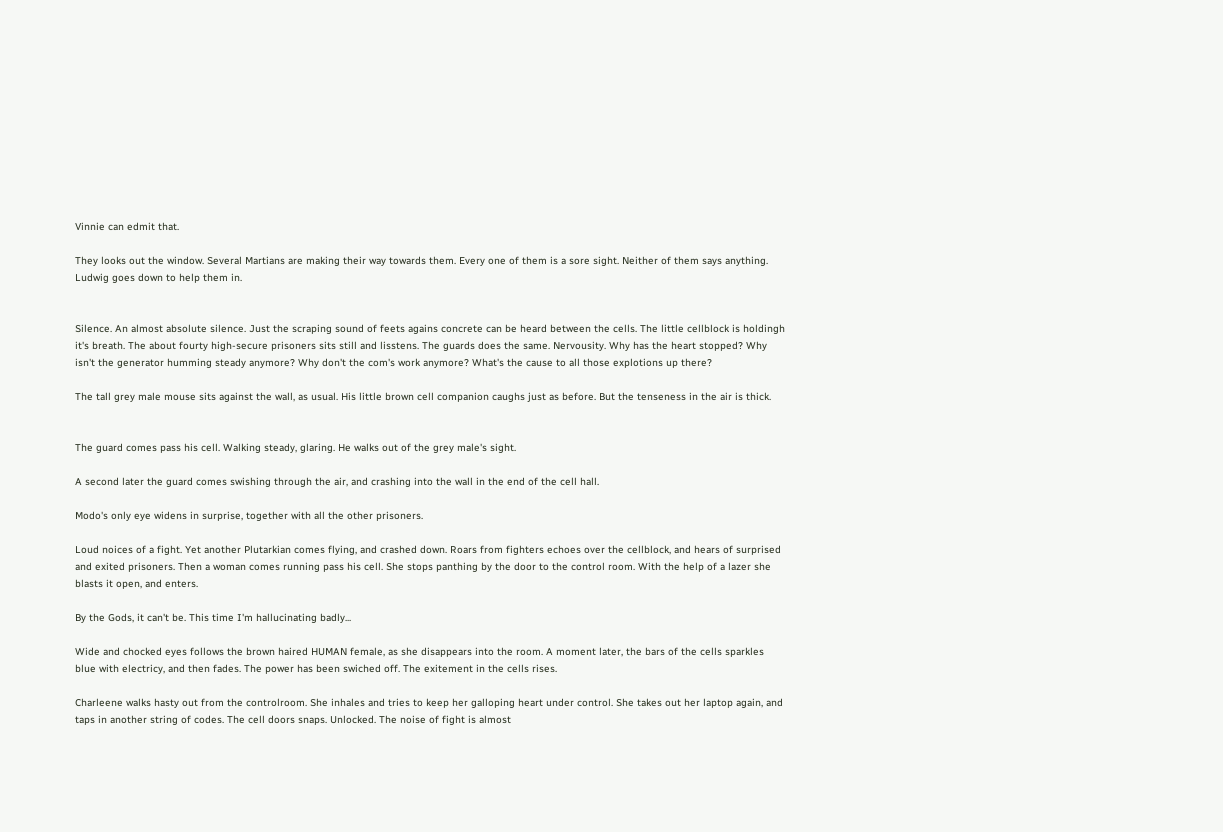Vinnie can edmit that.

They looks out the window. Several Martians are making their way towards them. Every one of them is a sore sight. Neither of them says anything. Ludwig goes down to help them in.


Silence. An almost absolute silence. Just the scraping sound of feets agains concrete can be heard between the cells. The little cellblock is holdingh it's breath. The about fourty high-secure prisoners sits still and lisstens. The guards does the same. Nervousity. Why has the heart stopped? Why isn't the generator humming steady anymore? Why don't the com's work anymore? What's the cause to all those explotions up there?

The tall grey male mouse sits against the wall, as usual. His little brown cell companion caughs just as before. But the tenseness in the air is thick.


The guard comes pass his cell. Walking steady, glaring. He walks out of the grey male's sight.

A second later the guard comes swishing through the air, and crashing into the wall in the end of the cell hall.

Modo's only eye widens in surprise, together with all the other prisoners.

Loud noices of a fight. Yet another Plutarkian comes flying, and crashed down. Roars from fighters echoes over the cellblock, and hears of surprised and exited prisoners. Then a woman comes running pass his cell. She stops panthing by the door to the control room. With the help of a lazer she blasts it open, and enters.

By the Gods, it can't be. This time I'm hallucinating badly...

Wide and chocked eyes follows the brown haired HUMAN female, as she disappears into the room. A moment later, the bars of the cells sparkles blue with electricy, and then fades. The power has been swiched off. The exitement in the cells rises.

Charleene walks hasty out from the controlroom. She inhales and tries to keep her galloping heart under control. She takes out her laptop again, and taps in another string of codes. The cell doors snaps. Unlocked. The noise of fight is almost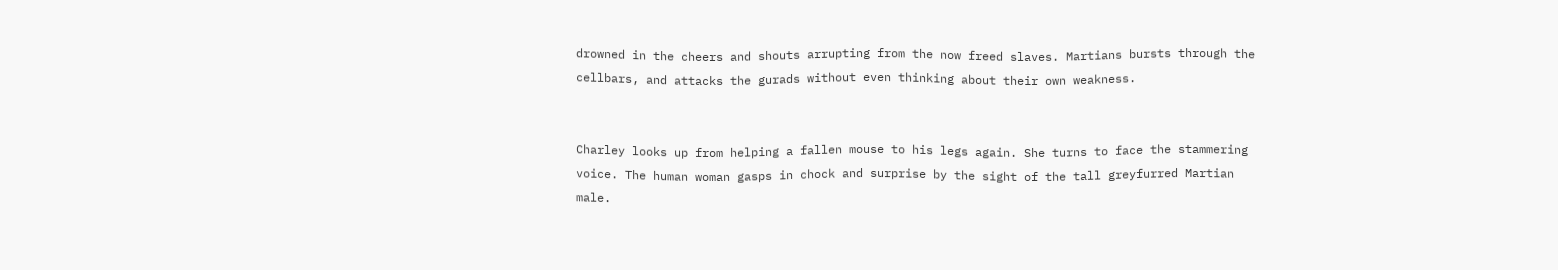drowned in the cheers and shouts arrupting from the now freed slaves. Martians bursts through the cellbars, and attacks the gurads without even thinking about their own weakness.


Charley looks up from helping a fallen mouse to his legs again. She turns to face the stammering voice. The human woman gasps in chock and surprise by the sight of the tall greyfurred Martian male.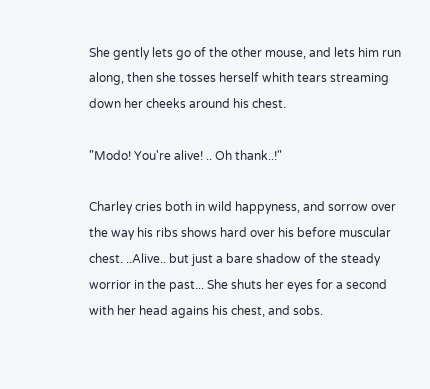She gently lets go of the other mouse, and lets him run along, then she tosses herself whith tears streaming down her cheeks around his chest.

"Modo! You're alive! .. Oh thank..!"

Charley cries both in wild happyness, and sorrow over the way his ribs shows hard over his before muscular chest. ..Alive.. but just a bare shadow of the steady worrior in the past... She shuts her eyes for a second with her head agains his chest, and sobs.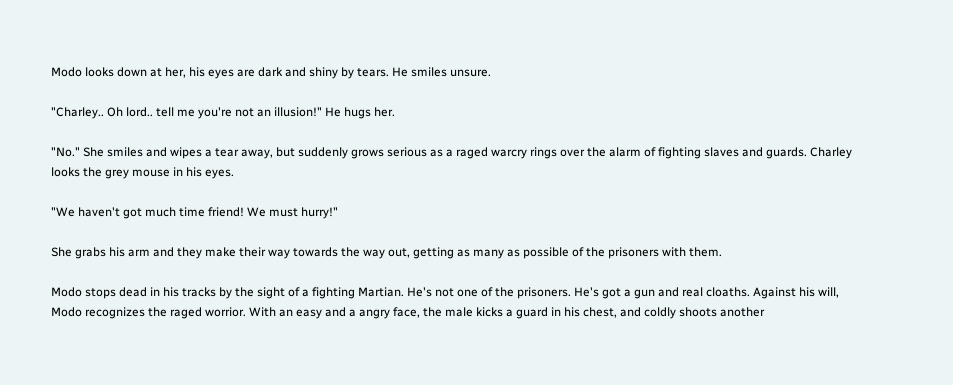Modo looks down at her, his eyes are dark and shiny by tears. He smiles unsure.

"Charley.. Oh lord.. tell me you're not an illusion!" He hugs her.

"No." She smiles and wipes a tear away, but suddenly grows serious as a raged warcry rings over the alarm of fighting slaves and guards. Charley looks the grey mouse in his eyes.

"We haven't got much time friend! We must hurry!"

She grabs his arm and they make their way towards the way out, getting as many as possible of the prisoners with them.

Modo stops dead in his tracks by the sight of a fighting Martian. He's not one of the prisoners. He's got a gun and real cloaths. Against his will, Modo recognizes the raged worrior. With an easy and a angry face, the male kicks a guard in his chest, and coldly shoots another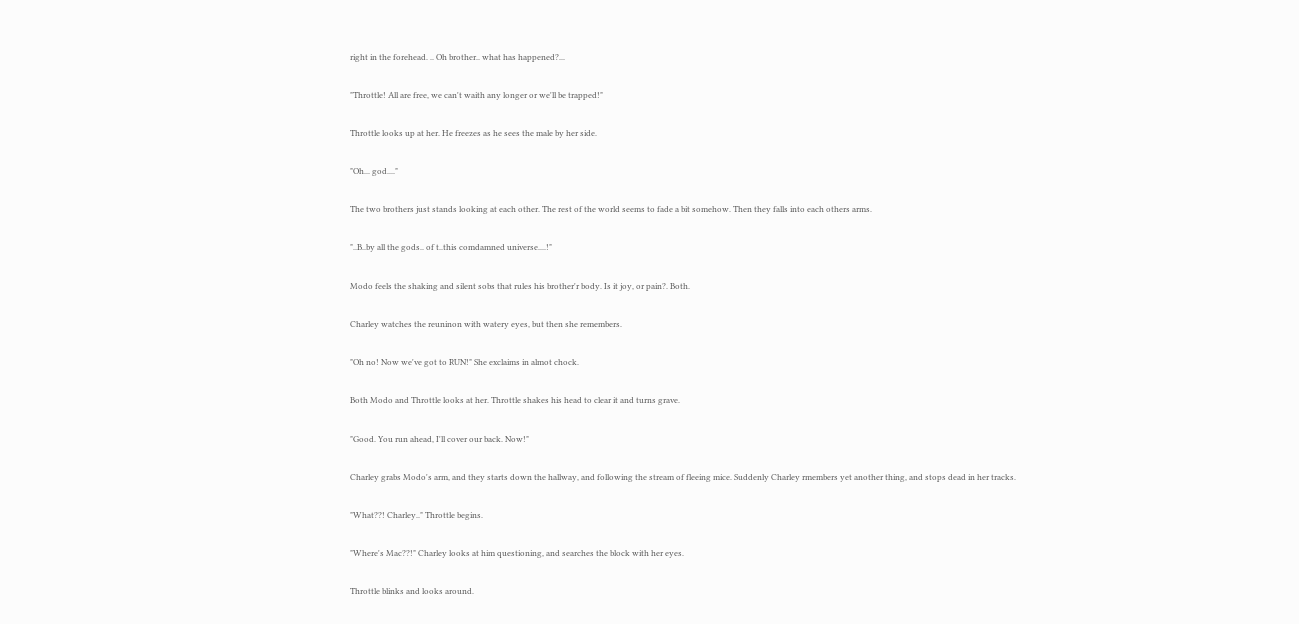right in the forehead. .. Oh brother.. what has happened?...

"Throttle! All are free, we can't waith any longer or we'll be trapped!"

Throttle looks up at her. He freezes as he sees the male by her side.

"Oh... god...."

The two brothers just stands looking at each other. The rest of the world seems to fade a bit somehow. Then they falls into each others arms.

"..B..by all the gods.. of t..this comdamned universe....!"

Modo feels the shaking and silent sobs that rules his brother'r body. Is it joy, or pain?. Both.

Charley watches the reuninon with watery eyes, but then she remembers.

"Oh no! Now we've got to RUN!" She exclaims in almot chock.

Both Modo and Throttle looks at her. Throttle shakes his head to clear it and turns grave.

"Good. You run ahead, I'll cover our back. Now!"

Charley grabs Modo's arm, and they starts down the hallway, and following the stream of fleeing mice. Suddenly Charley rmembers yet another thing, and stops dead in her tracks.

"What??! Charley.." Throttle begins.

"Where's Mac??!" Charley looks at him questioning, and searches the block with her eyes.

Throttle blinks and looks around.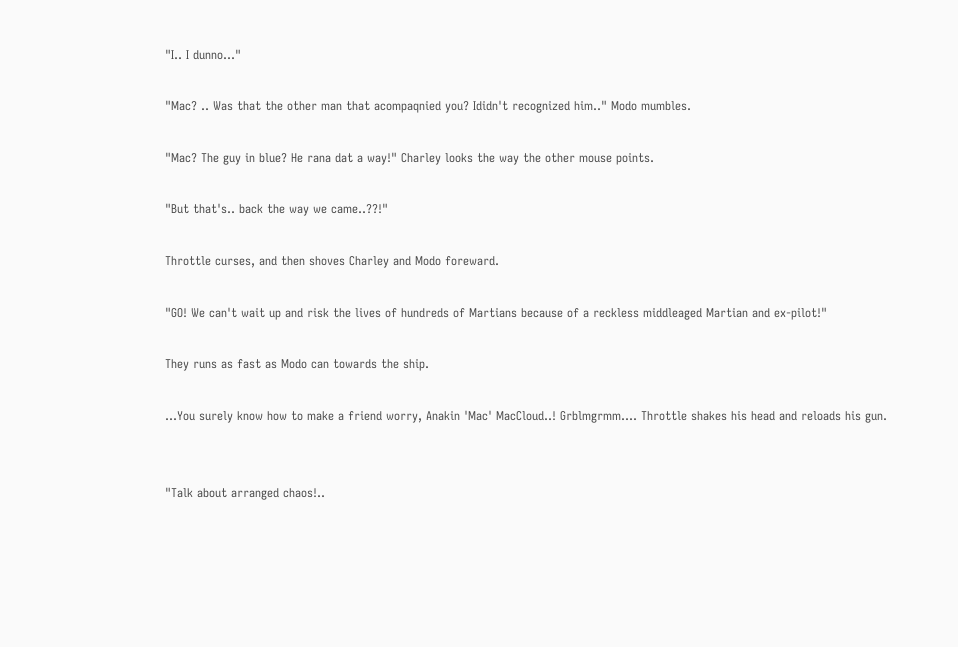"I.. I dunno..."

"Mac? .. Was that the other man that acompaqnied you? Ididn't recognized him.." Modo mumbles.

"Mac? The guy in blue? He rana dat a way!" Charley looks the way the other mouse points.

"But that's.. back the way we came..??!"

Throttle curses, and then shoves Charley and Modo foreward.

"GO! We can't wait up and risk the lives of hundreds of Martians because of a reckless middleaged Martian and ex-pilot!"

They runs as fast as Modo can towards the ship.

...You surely know how to make a friend worry, Anakin 'Mac' MacCloud..! Grblmgrmm.... Throttle shakes his head and reloads his gun.


"Talk about arranged chaos!..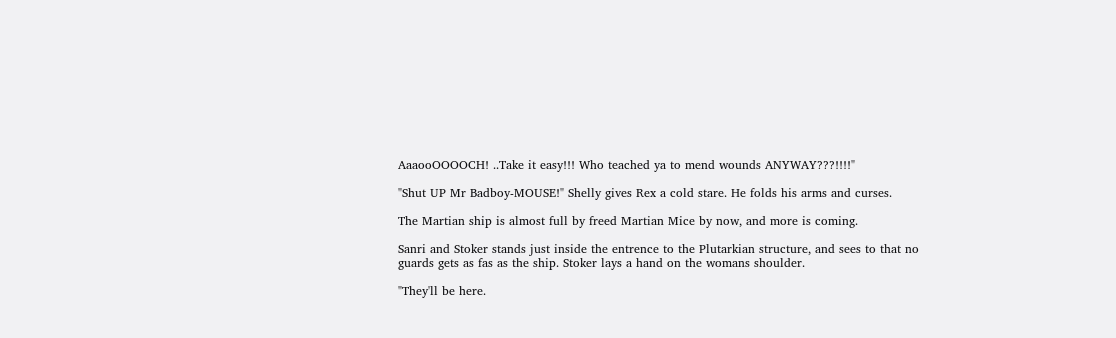AaaooOOOOCH! ..Take it easy!!! Who teached ya to mend wounds ANYWAY???!!!!"

"Shut UP Mr Badboy-MOUSE!" Shelly gives Rex a cold stare. He folds his arms and curses.

The Martian ship is almost full by freed Martian Mice by now, and more is coming.

Sanri and Stoker stands just inside the entrence to the Plutarkian structure, and sees to that no guards gets as fas as the ship. Stoker lays a hand on the womans shoulder.

"They'll be here.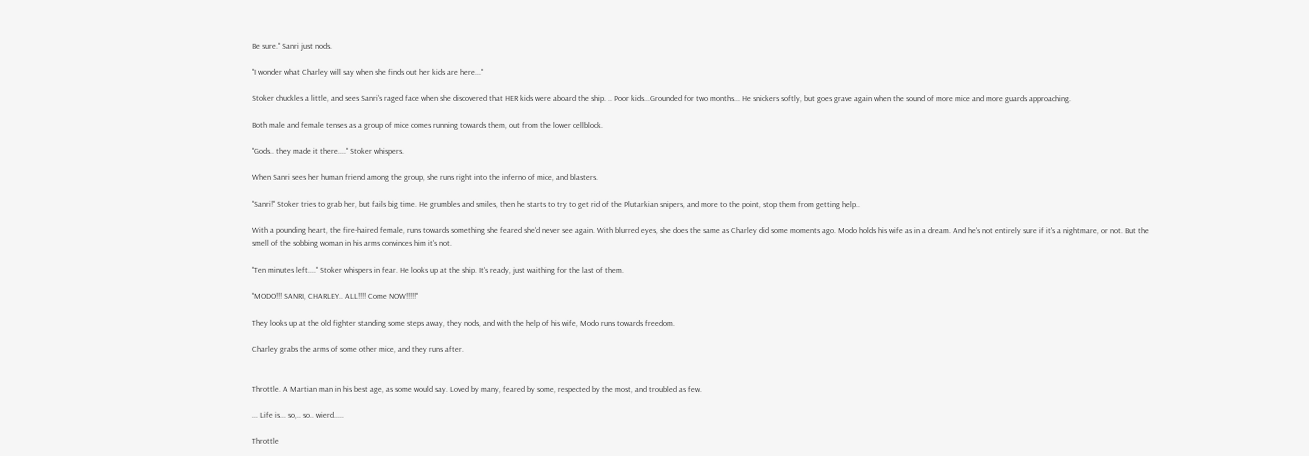Be sure." Sanri just nods.

"I wonder what Charley will say when she finds out her kids are here..."

Stoker chuckles a little, and sees Sanri's raged face when she discovered that HER kids were aboard the ship. .. Poor kids...Grounded for two months... He snickers softly, but goes grave again when the sound of more mice and more guards approaching.

Both male and female tenses as a group of mice comes running towards them, out from the lower cellblock.

"Gods.. they made it there...." Stoker whispers.

When Sanri sees her human friend among the group, she runs right into the inferno of mice, and blasters.

"Sanri!" Stoker tries to grab her, but fails big time. He grumbles and smiles, then he starts to try to get rid of the Plutarkian snipers, and more to the point, stop them from getting help..

With a pounding heart, the fire-haired female, runs towards something she feared she'd never see again. With blurred eyes, she does the same as Charley did some moments ago. Modo holds his wife as in a dream. And he's not entirely sure if it's a nightmare, or not. But the smell of the sobbing woman in his arms convinces him it's not.

"Ten minutes left...." Stoker whispers in fear. He looks up at the ship. It's ready, just waithing for the last of them.

"MODO!!! SANRI, CHARLEY.. ALL!!!! Come NOW!!!!!"

They looks up at the old fighter standing some steps away, they nods, and with the help of his wife, Modo runs towards freedom.

Charley grabs the arms of some other mice, and they runs after.


Throttle. A Martian man in his best age, as some would say. Loved by many, feared by some, respected by the most, and troubled as few.

... Life is... so,.. so.. wierd.....

Throttle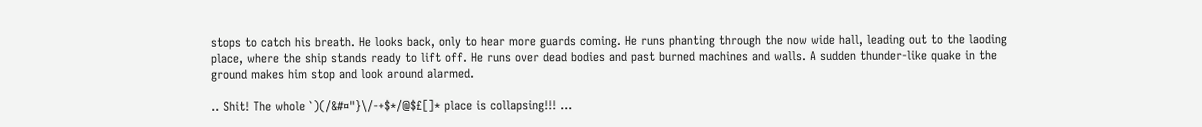stops to catch his breath. He looks back, only to hear more guards coming. He runs phanting through the now wide hall, leading out to the laoding place, where the ship stands ready to lift off. He runs over dead bodies and past burned machines and walls. A sudden thunder-like quake in the ground makes him stop and look around alarmed.

.. Shit! The whole `)(/&#¤"}\/-+$*/@$£[]* place is collapsing!!! ...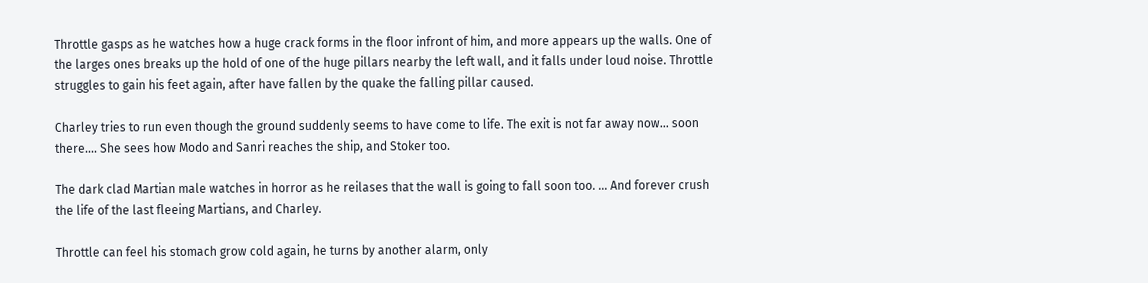Throttle gasps as he watches how a huge crack forms in the floor infront of him, and more appears up the walls. One of the larges ones breaks up the hold of one of the huge pillars nearby the left wall, and it falls under loud noise. Throttle struggles to gain his feet again, after have fallen by the quake the falling pillar caused.

Charley tries to run even though the ground suddenly seems to have come to life. The exit is not far away now... soon there.... She sees how Modo and Sanri reaches the ship, and Stoker too.

The dark clad Martian male watches in horror as he reilases that the wall is going to fall soon too. ... And forever crush the life of the last fleeing Martians, and Charley.

Throttle can feel his stomach grow cold again, he turns by another alarm, only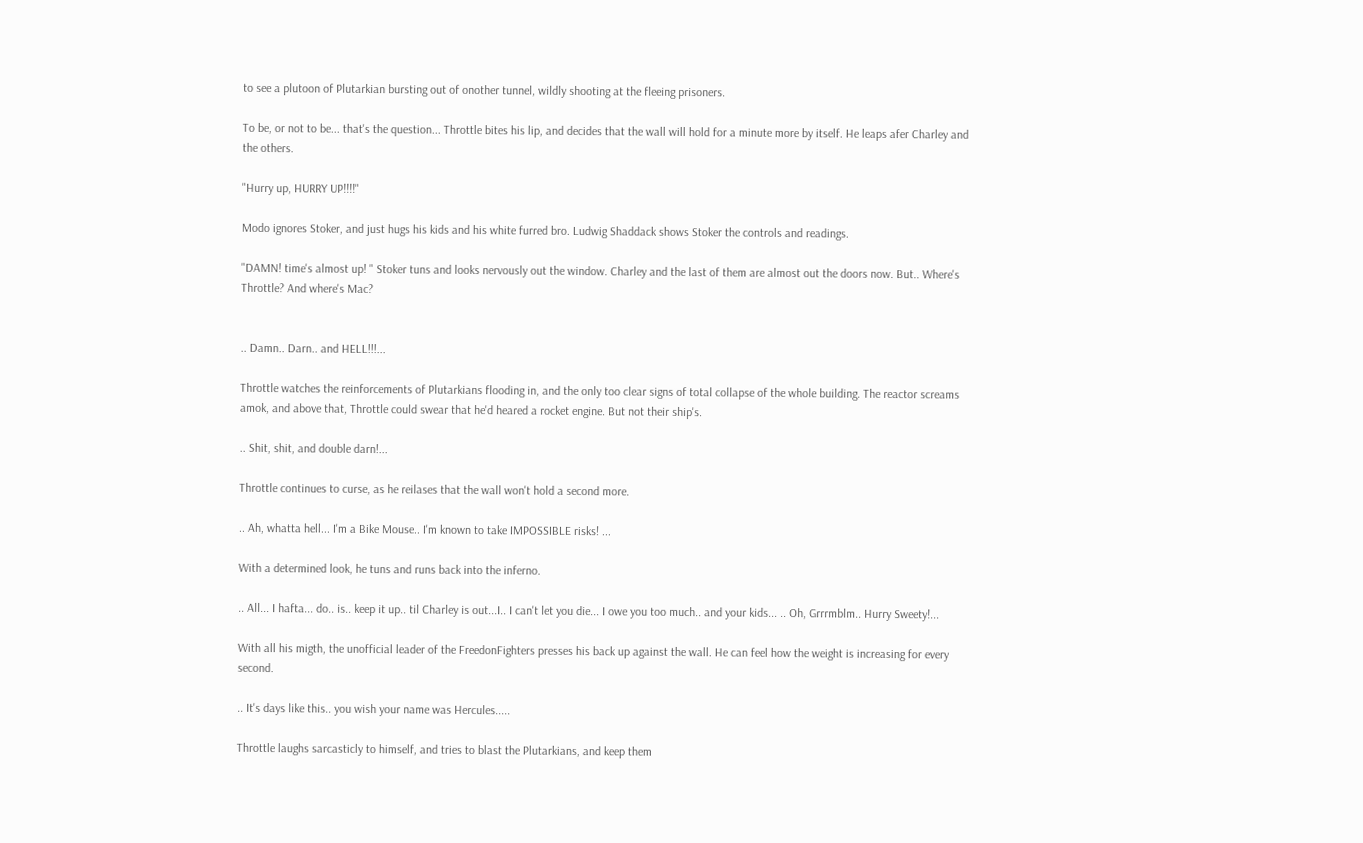to see a plutoon of Plutarkian bursting out of onother tunnel, wildly shooting at the fleeing prisoners.

To be, or not to be... that's the question... Throttle bites his lip, and decides that the wall will hold for a minute more by itself. He leaps afer Charley and the others.

"Hurry up, HURRY UP!!!!"

Modo ignores Stoker, and just hugs his kids and his white furred bro. Ludwig Shaddack shows Stoker the controls and readings.

"DAMN! time's almost up! " Stoker tuns and looks nervously out the window. Charley and the last of them are almost out the doors now. But.. Where's Throttle? And where's Mac?


.. Damn.. Darn.. and HELL!!!...

Throttle watches the reinforcements of Plutarkians flooding in, and the only too clear signs of total collapse of the whole building. The reactor screams amok, and above that, Throttle could swear that he'd heared a rocket engine. But not their ship's.

.. Shit, shit, and double darn!...

Throttle continues to curse, as he reilases that the wall won't hold a second more.

.. Ah, whatta hell... I'm a Bike Mouse.. I'm known to take IMPOSSIBLE risks! ...

With a determined look, he tuns and runs back into the inferno.

.. All... I hafta... do.. is.. keep it up.. til Charley is out...I.. I can't let you die... I owe you too much.. and your kids... .. Oh, Grrrmblm.. Hurry Sweety!...

With all his migth, the unofficial leader of the FreedonFighters presses his back up against the wall. He can feel how the weight is increasing for every second.

.. It's days like this.. you wish your name was Hercules.....

Throttle laughs sarcasticly to himself, and tries to blast the Plutarkians, and keep them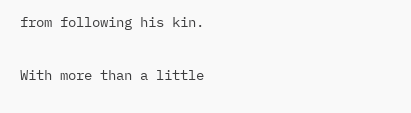from following his kin.

With more than a little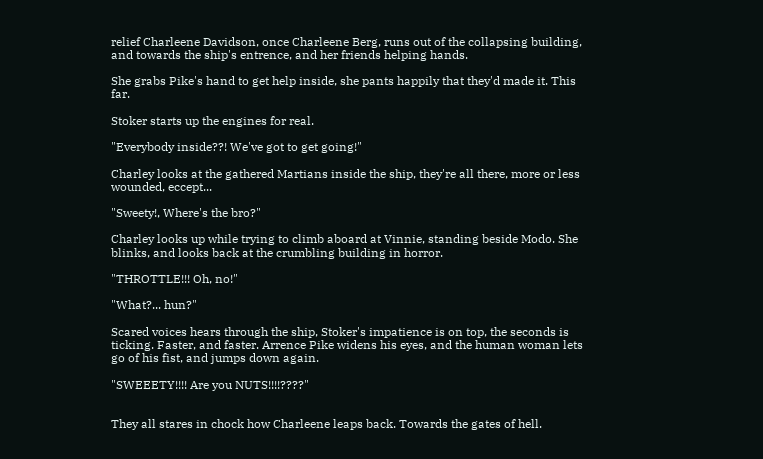relief Charleene Davidson, once Charleene Berg, runs out of the collapsing building, and towards the ship's entrence, and her friends helping hands.

She grabs Pike's hand to get help inside, she pants happily that they'd made it. This far.

Stoker starts up the engines for real.

"Everybody inside??! We've got to get going!"

Charley looks at the gathered Martians inside the ship, they're all there, more or less wounded, eccept...

"Sweety!, Where's the bro?"

Charley looks up while trying to climb aboard at Vinnie, standing beside Modo. She blinks, and looks back at the crumbling building in horror.

"THROTTLE!!! Oh, no!"

"What?... hun?"

Scared voices hears through the ship, Stoker's impatience is on top, the seconds is ticking. Faster, and faster. Arrence Pike widens his eyes, and the human woman lets go of his fist, and jumps down again.

"SWEEETY!!!! Are you NUTS!!!!????"


They all stares in chock how Charleene leaps back. Towards the gates of hell.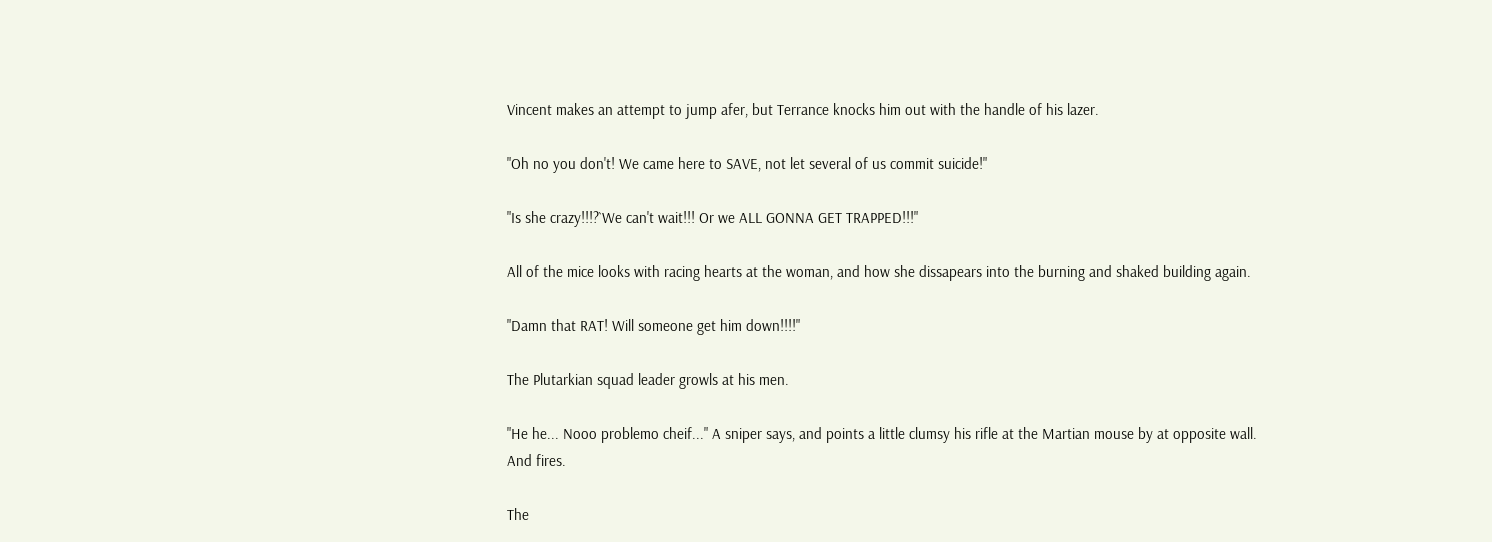Vincent makes an attempt to jump afer, but Terrance knocks him out with the handle of his lazer.

"Oh no you don't! We came here to SAVE, not let several of us commit suicide!"

"Is she crazy!!!?`We can't wait!!! Or we ALL GONNA GET TRAPPED!!!"

All of the mice looks with racing hearts at the woman, and how she dissapears into the burning and shaked building again.

"Damn that RAT! Will someone get him down!!!!"

The Plutarkian squad leader growls at his men.

"He he... Nooo problemo cheif..." A sniper says, and points a little clumsy his rifle at the Martian mouse by at opposite wall. And fires.

The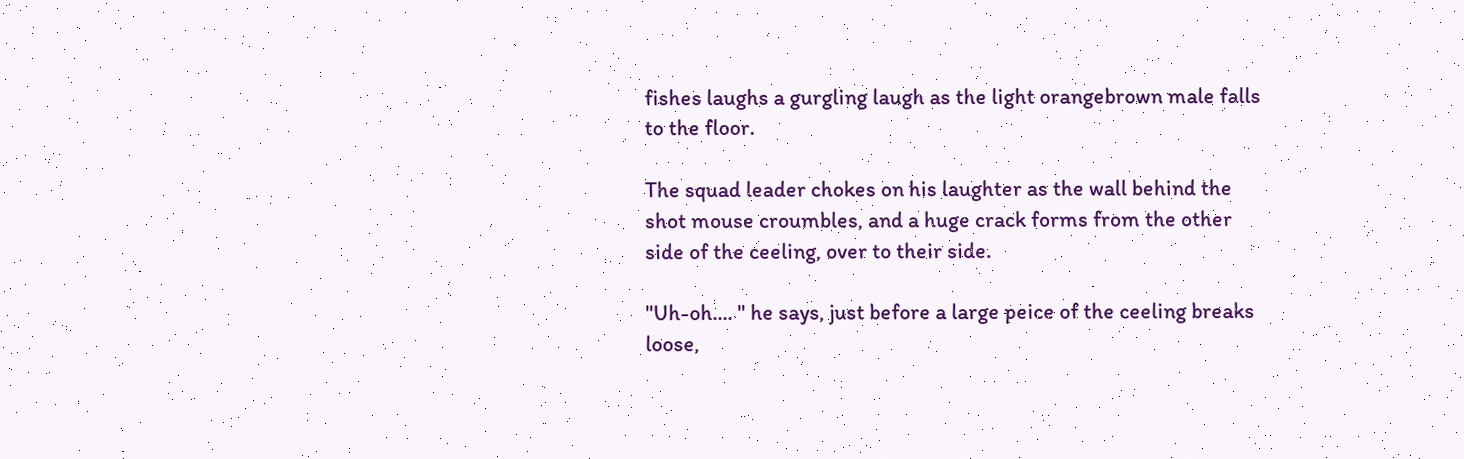fishes laughs a gurgling laugh as the light orangebrown male falls to the floor.

The squad leader chokes on his laughter as the wall behind the shot mouse croumbles, and a huge crack forms from the other side of the ceeling, over to their side.

"Uh-oh.... " he says, just before a large peice of the ceeling breaks loose,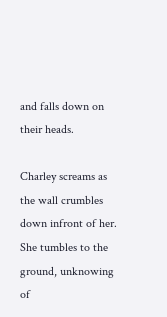and falls down on their heads.

Charley screams as the wall crumbles down infront of her. She tumbles to the ground, unknowing of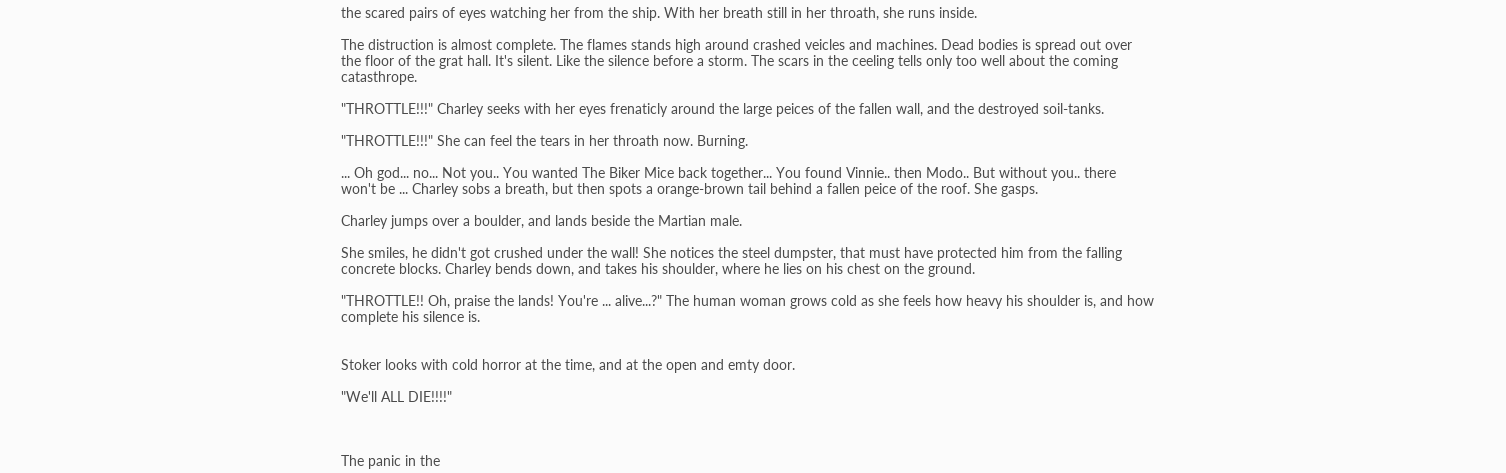the scared pairs of eyes watching her from the ship. With her breath still in her throath, she runs inside.

The distruction is almost complete. The flames stands high around crashed veicles and machines. Dead bodies is spread out over the floor of the grat hall. It's silent. Like the silence before a storm. The scars in the ceeling tells only too well about the coming catasthrope.

"THROTTLE!!!" Charley seeks with her eyes frenaticly around the large peices of the fallen wall, and the destroyed soil-tanks.

"THROTTLE!!!" She can feel the tears in her throath now. Burning.

... Oh god... no... Not you.. You wanted The Biker Mice back together... You found Vinnie.. then Modo.. But without you.. there won't be ... Charley sobs a breath, but then spots a orange-brown tail behind a fallen peice of the roof. She gasps.

Charley jumps over a boulder, and lands beside the Martian male.

She smiles, he didn't got crushed under the wall! She notices the steel dumpster, that must have protected him from the falling concrete blocks. Charley bends down, and takes his shoulder, where he lies on his chest on the ground.

"THROTTLE!! Oh, praise the lands! You're ... alive...?" The human woman grows cold as she feels how heavy his shoulder is, and how complete his silence is.


Stoker looks with cold horror at the time, and at the open and emty door.

"We'll ALL DIE!!!!"



The panic in the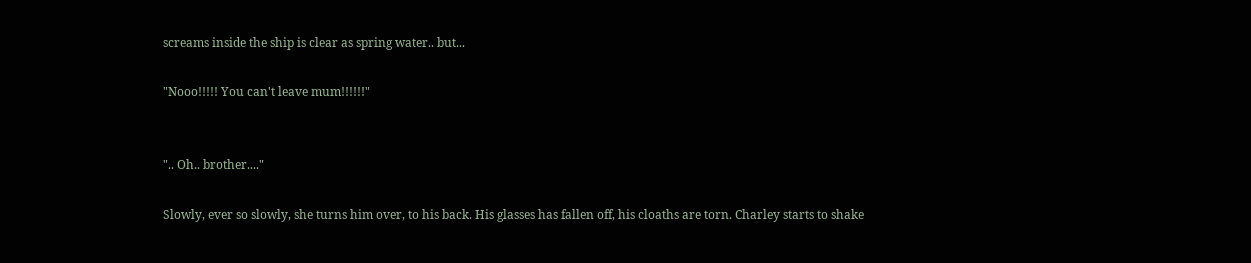screams inside the ship is clear as spring water.. but...

"Nooo!!!!! You can't leave mum!!!!!!"


".. Oh.. brother...."

Slowly, ever so slowly, she turns him over, to his back. His glasses has fallen off, his cloaths are torn. Charley starts to shake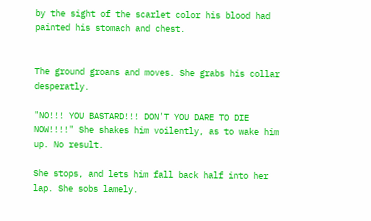by the sight of the scarlet color his blood had painted his stomach and chest.


The ground groans and moves. She grabs his collar desperatly.

"NO!!! YOU BASTARD!!! DON'T YOU DARE TO DIE NOW!!!!" She shakes him voilently, as to wake him up. No result.

She stops, and lets him fall back half into her lap. She sobs lamely.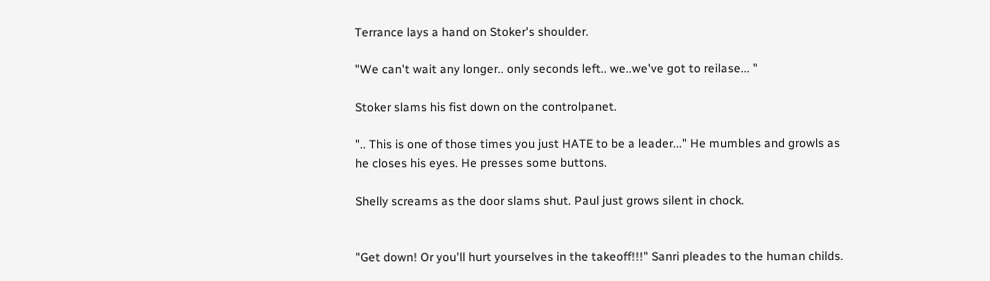Terrance lays a hand on Stoker's shoulder.

"We can't wait any longer.. only seconds left.. we..we've got to reilase... "

Stoker slams his fist down on the controlpanet.

".. This is one of those times you just HATE to be a leader..." He mumbles and growls as he closes his eyes. He presses some buttons.

Shelly screams as the door slams shut. Paul just grows silent in chock.


"Get down! Or you'll hurt yourselves in the takeoff!!!" Sanri pleades to the human childs.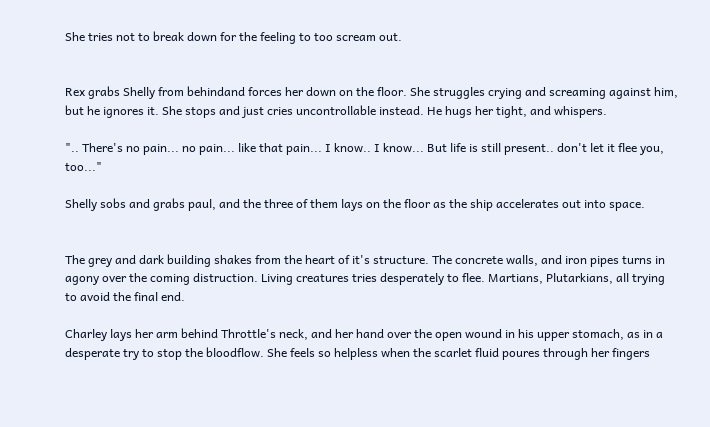She tries not to break down for the feeling to too scream out.


Rex grabs Shelly from behindand forces her down on the floor. She struggles crying and screaming against him, but he ignores it. She stops and just cries uncontrollable instead. He hugs her tight, and whispers.

".. There's no pain... no pain... like that pain... I know.. I know... But life is still present.. don't let it flee you, too..."

Shelly sobs and grabs paul, and the three of them lays on the floor as the ship accelerates out into space.


The grey and dark building shakes from the heart of it's structure. The concrete walls, and iron pipes turns in agony over the coming distruction. Living creatures tries desperately to flee. Martians, Plutarkians, all trying to avoid the final end.

Charley lays her arm behind Throttle's neck, and her hand over the open wound in his upper stomach, as in a desperate try to stop the bloodflow. She feels so helpless when the scarlet fluid poures through her fingers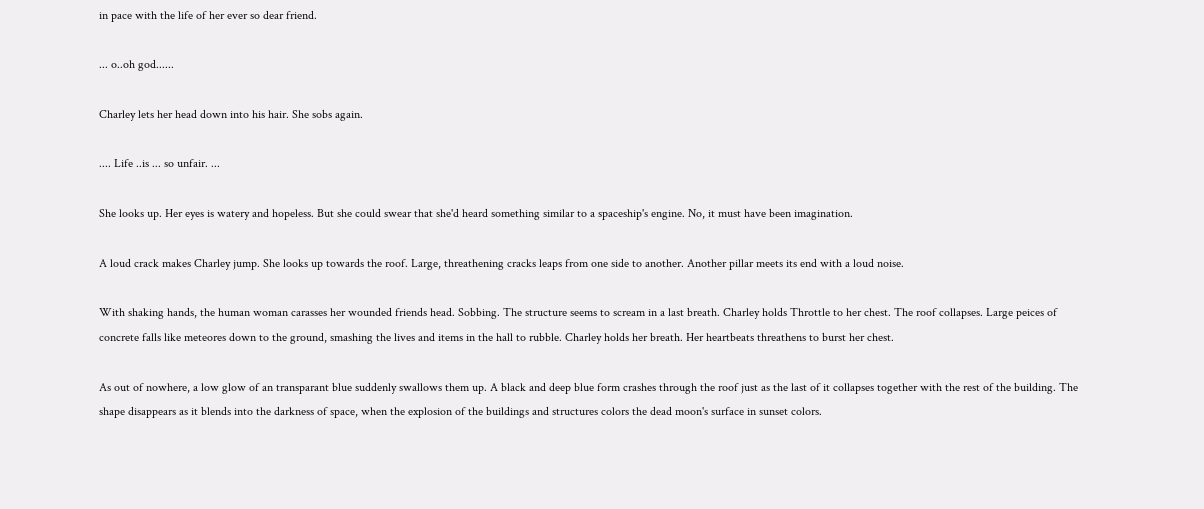in pace with the life of her ever so dear friend.

... o..oh god......

Charley lets her head down into his hair. She sobs again.

.... Life ..is ... so unfair. ...

She looks up. Her eyes is watery and hopeless. But she could swear that she'd heard something similar to a spaceship's engine. No, it must have been imagination.

A loud crack makes Charley jump. She looks up towards the roof. Large, threathening cracks leaps from one side to another. Another pillar meets its end with a loud noise.

With shaking hands, the human woman carasses her wounded friends head. Sobbing. The structure seems to scream in a last breath. Charley holds Throttle to her chest. The roof collapses. Large peices of concrete falls like meteores down to the ground, smashing the lives and items in the hall to rubble. Charley holds her breath. Her heartbeats threathens to burst her chest.

As out of nowhere, a low glow of an transparant blue suddenly swallows them up. A black and deep blue form crashes through the roof just as the last of it collapses together with the rest of the building. The shape disappears as it blends into the darkness of space, when the explosion of the buildings and structures colors the dead moon's surface in sunset colors.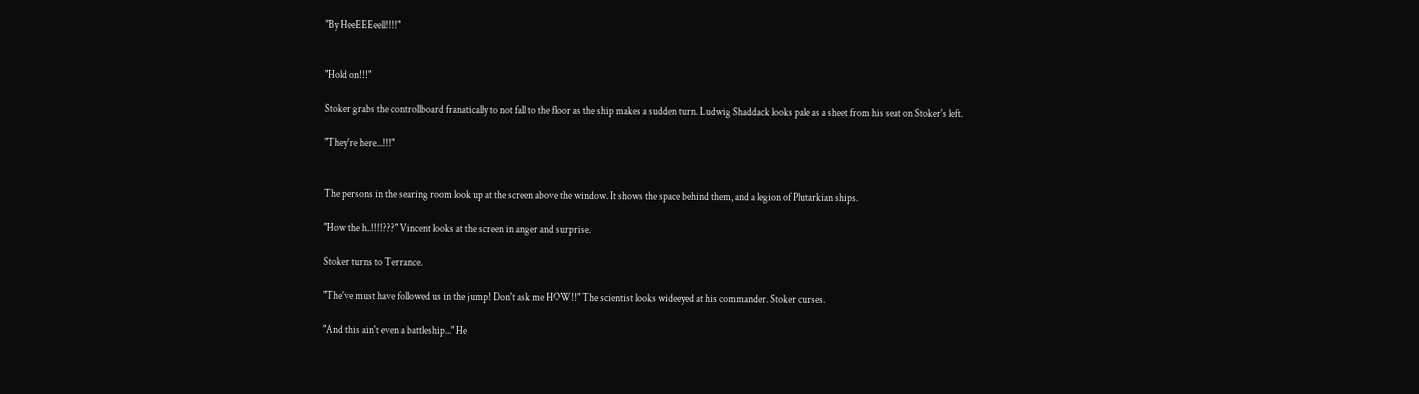"By HeeEEEeell!!!!"


"Hold on!!!"

Stoker grabs the controllboard franatically to not fall to the floor as the ship makes a sudden turn. Ludwig Shaddack looks pale as a sheet from his seat on Stoker's left.

"They're here...!!!"


The persons in the searing room look up at the screen above the window. It shows the space behind them, and a legion of Plutarkian ships.

"How the h..!!!!???" Vincent looks at the screen in anger and surprise.

Stoker turns to Terrance.

"The've must have followed us in the jump! Don't ask me HOW!!" The scientist looks wideeyed at his commander. Stoker curses.

"And this ain't even a battleship..." He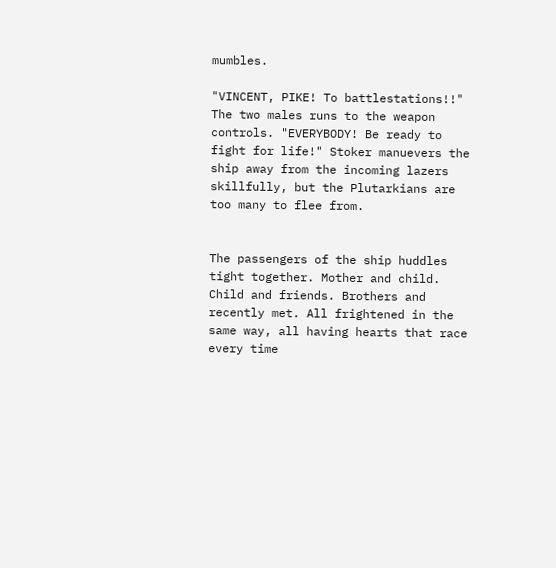mumbles.

"VINCENT, PIKE! To battlestations!!" The two males runs to the weapon controls. "EVERYBODY! Be ready to fight for life!" Stoker manuevers the ship away from the incoming lazers skillfully, but the Plutarkians are too many to flee from.


The passengers of the ship huddles tight together. Mother and child. Child and friends. Brothers and recently met. All frightened in the same way, all having hearts that race every time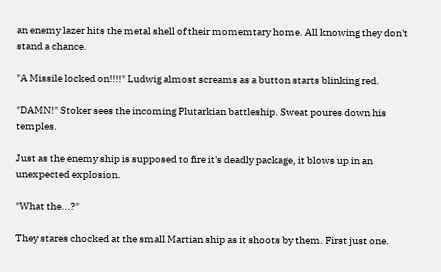an enemy lazer hits the metal shell of their momemtary home. All knowing they don't stand a chance.

"A Missile locked on!!!!" Ludwig almost screams as a button starts blinking red.

"DAMN!" Stoker sees the incoming Plutarkian battleship. Sweat poures down his temples.

Just as the enemy ship is supposed to fire it's deadly package, it blows up in an unexpected explosion.

"What the...?"

They stares chocked at the small Martian ship as it shoots by them. First just one.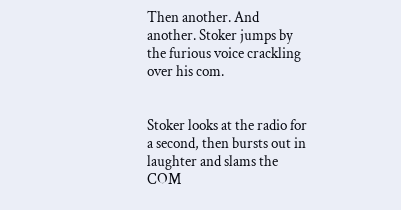Then another. And another. Stoker jumps by the furious voice crackling over his com.


Stoker looks at the radio for a second, then bursts out in laughter and slams the COM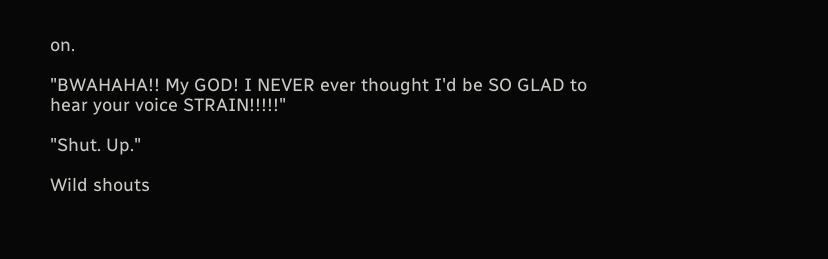on.

"BWAHAHA!! My GOD! I NEVER ever thought I'd be SO GLAD to hear your voice STRAIN!!!!!"

"Shut. Up."

Wild shouts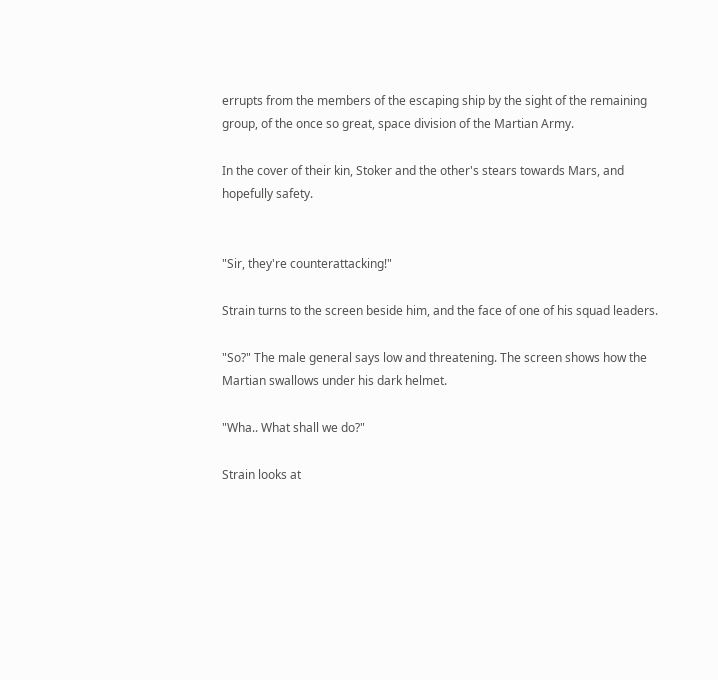errupts from the members of the escaping ship by the sight of the remaining group, of the once so great, space division of the Martian Army.

In the cover of their kin, Stoker and the other's stears towards Mars, and hopefully safety.


"Sir, they're counterattacking!"

Strain turns to the screen beside him, and the face of one of his squad leaders.

"So?" The male general says low and threatening. The screen shows how the Martian swallows under his dark helmet.

"Wha.. What shall we do?"

Strain looks at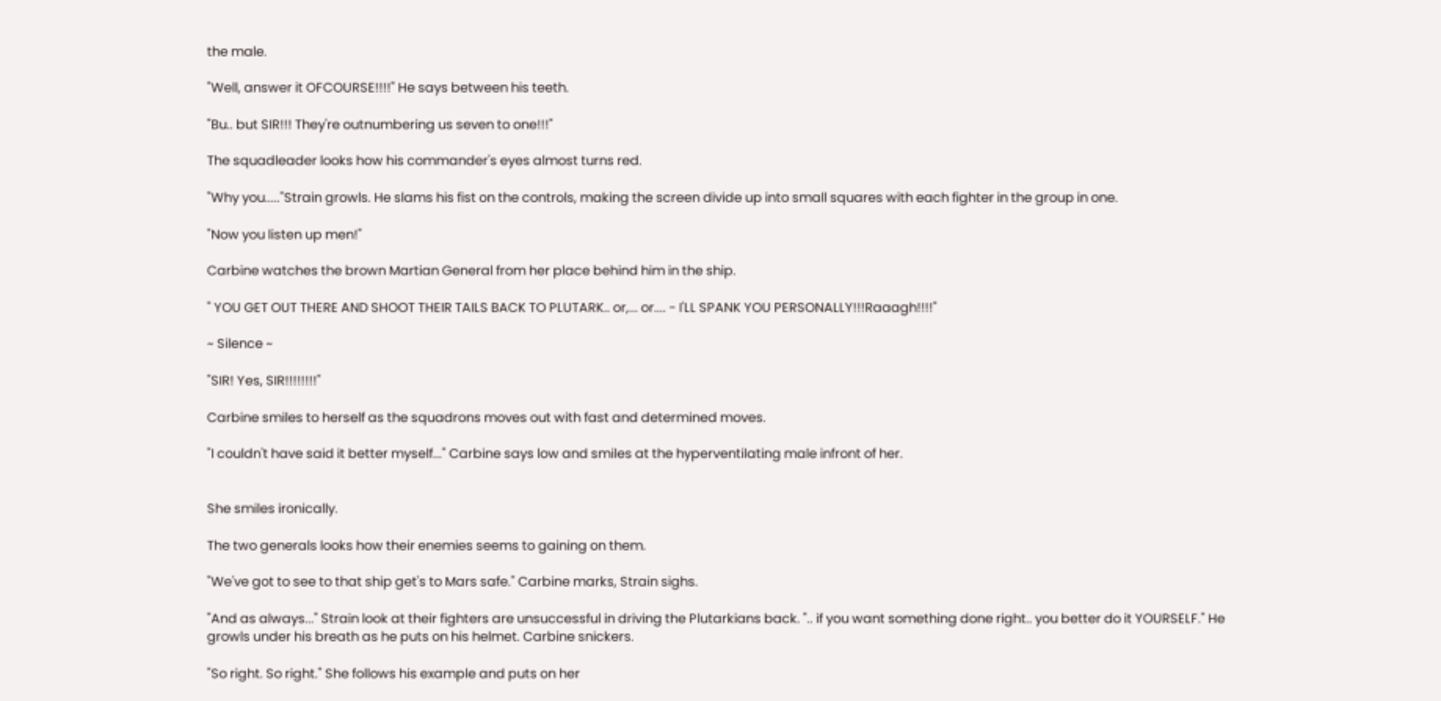the male.

"Well, answer it OFCOURSE!!!!" He says between his teeth.

"Bu.. but SIR!!! They're outnumbering us seven to one!!!"

The squadleader looks how his commander's eyes almost turns red.

"Why you....."Strain growls. He slams his fist on the controls, making the screen divide up into small squares with each fighter in the group in one.

"Now you listen up men!"

Carbine watches the brown Martian General from her place behind him in the ship.

" YOU GET OUT THERE AND SHOOT THEIR TAILS BACK TO PLUTARK.. or,... or.... - I'LL SPANK YOU PERSONALLY!!!Raaagh!!!!"

~ Silence ~

"SIR! Yes, SIR!!!!!!!!"

Carbine smiles to herself as the squadrons moves out with fast and determined moves.

"I couldn't have said it better myself..." Carbine says low and smiles at the hyperventilating male infront of her.


She smiles ironically.

The two generals looks how their enemies seems to gaining on them.

"We've got to see to that ship get's to Mars safe." Carbine marks, Strain sighs.

"And as always..." Strain look at their fighters are unsuccessful in driving the Plutarkians back. ".. if you want something done right.. you better do it YOURSELF." He growls under his breath as he puts on his helmet. Carbine snickers.

"So right. So right." She follows his example and puts on her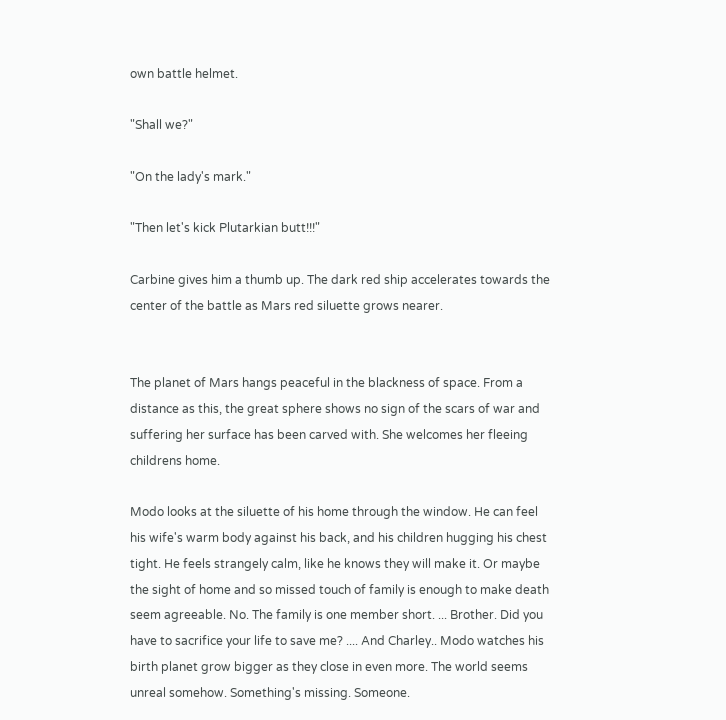own battle helmet.

"Shall we?"

"On the lady's mark."

"Then let's kick Plutarkian butt!!!"

Carbine gives him a thumb up. The dark red ship accelerates towards the center of the battle as Mars red siluette grows nearer.


The planet of Mars hangs peaceful in the blackness of space. From a distance as this, the great sphere shows no sign of the scars of war and suffering her surface has been carved with. She welcomes her fleeing childrens home.

Modo looks at the siluette of his home through the window. He can feel his wife's warm body against his back, and his children hugging his chest tight. He feels strangely calm, like he knows they will make it. Or maybe the sight of home and so missed touch of family is enough to make death seem agreeable. No. The family is one member short. ... Brother. Did you have to sacrifice your life to save me? .... And Charley.. Modo watches his birth planet grow bigger as they close in even more. The world seems unreal somehow. Something's missing. Someone.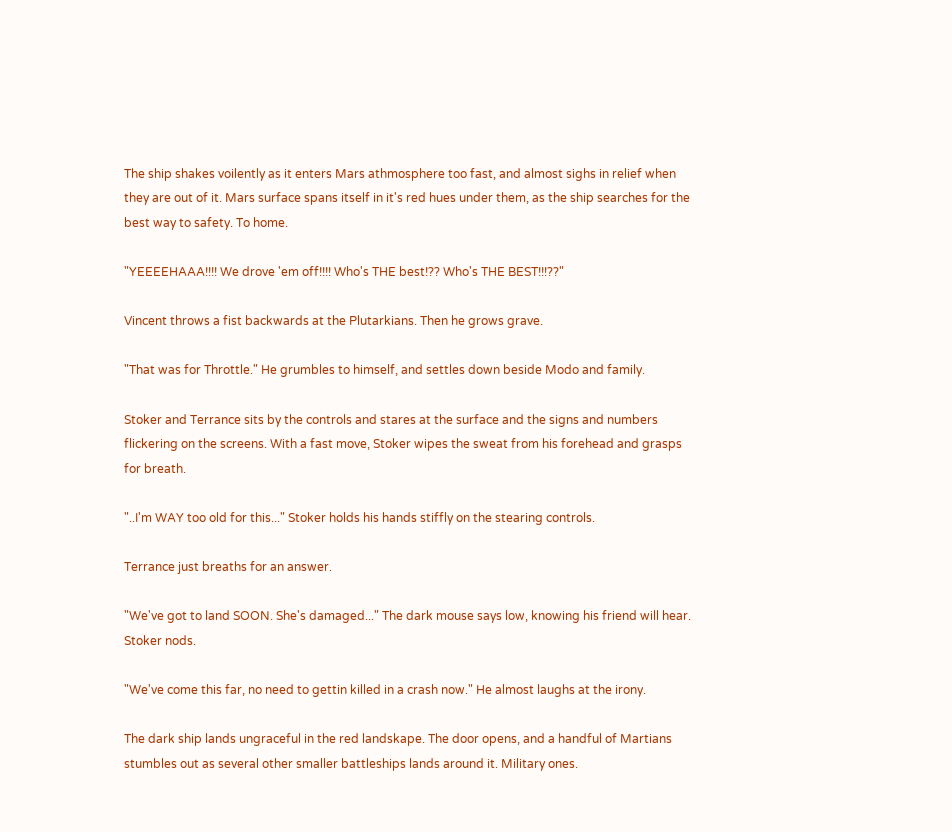The ship shakes voilently as it enters Mars athmosphere too fast, and almost sighs in relief when they are out of it. Mars surface spans itself in it's red hues under them, as the ship searches for the best way to safety. To home.

"YEEEEHAAA!!!! We drove 'em off!!!! Who's THE best!?? Who's THE BEST!!!??"

Vincent throws a fist backwards at the Plutarkians. Then he grows grave.

"That was for Throttle." He grumbles to himself, and settles down beside Modo and family.

Stoker and Terrance sits by the controls and stares at the surface and the signs and numbers flickering on the screens. With a fast move, Stoker wipes the sweat from his forehead and grasps for breath.

"..I'm WAY too old for this..." Stoker holds his hands stiffly on the stearing controls.

Terrance just breaths for an answer.

"We've got to land SOON. She's damaged..." The dark mouse says low, knowing his friend will hear. Stoker nods.

"We've come this far, no need to gettin killed in a crash now." He almost laughs at the irony.

The dark ship lands ungraceful in the red landskape. The door opens, and a handful of Martians stumbles out as several other smaller battleships lands around it. Military ones.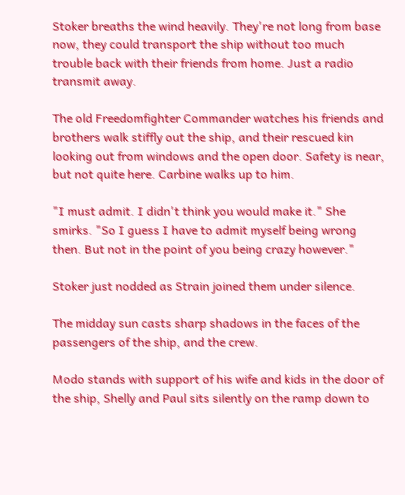Stoker breaths the wind heavily. They're not long from base now, they could transport the ship without too much trouble back with their friends from home. Just a radio transmit away.

The old Freedomfighter Commander watches his friends and brothers walk stiffly out the ship, and their rescued kin looking out from windows and the open door. Safety is near, but not quite here. Carbine walks up to him.

"I must admit. I didn't think you would make it." She smirks. "So I guess I have to admit myself being wrong then. But not in the point of you being crazy however."

Stoker just nodded as Strain joined them under silence.

The midday sun casts sharp shadows in the faces of the passengers of the ship, and the crew.

Modo stands with support of his wife and kids in the door of the ship, Shelly and Paul sits silently on the ramp down to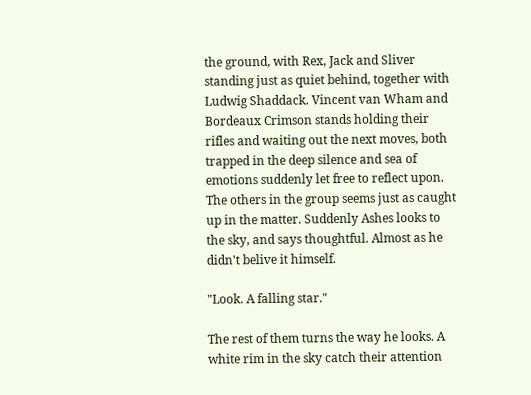the ground, with Rex, Jack and Sliver standing just as quiet behind, together with Ludwig Shaddack. Vincent van Wham and Bordeaux Crimson stands holding their rifles and waiting out the next moves, both trapped in the deep silence and sea of emotions suddenly let free to reflect upon. The others in the group seems just as caught up in the matter. Suddenly Ashes looks to the sky, and says thoughtful. Almost as he didn't belive it himself.

"Look. A falling star."

The rest of them turns the way he looks. A white rim in the sky catch their attention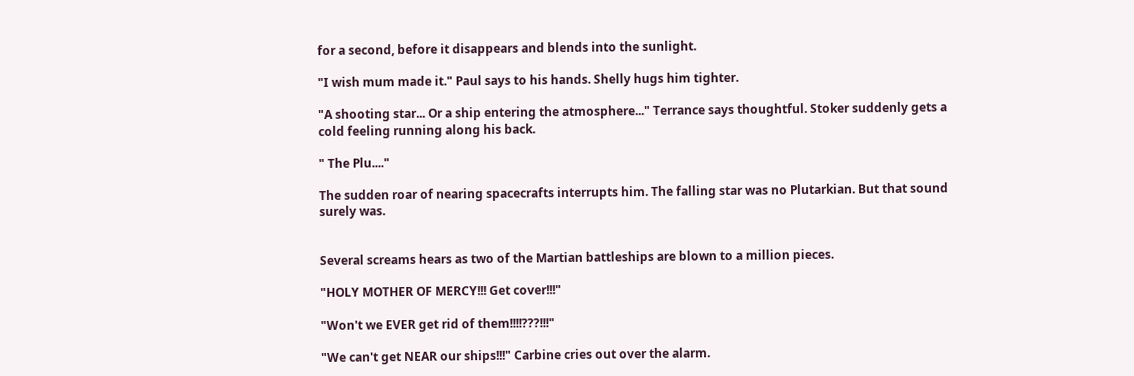for a second, before it disappears and blends into the sunlight.

"I wish mum made it." Paul says to his hands. Shelly hugs him tighter.

"A shooting star... Or a ship entering the atmosphere..." Terrance says thoughtful. Stoker suddenly gets a cold feeling running along his back.

" The Plu...."

The sudden roar of nearing spacecrafts interrupts him. The falling star was no Plutarkian. But that sound surely was.


Several screams hears as two of the Martian battleships are blown to a million pieces.

"HOLY MOTHER OF MERCY!!! Get cover!!!"

"Won't we EVER get rid of them!!!!???!!!"

"We can't get NEAR our ships!!!" Carbine cries out over the alarm.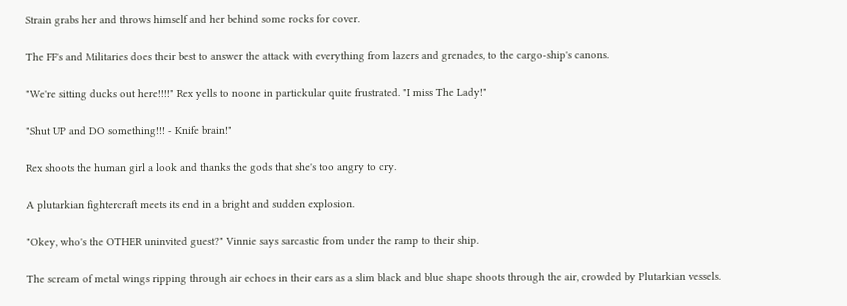Strain grabs her and throws himself and her behind some rocks for cover.

The FF's and Militaries does their best to answer the attack with everything from lazers and grenades, to the cargo-ship's canons.

"We're sitting ducks out here!!!!" Rex yells to noone in partickular quite frustrated. "I miss The Lady!"

"Shut UP and DO something!!! - Knife brain!"

Rex shoots the human girl a look and thanks the gods that she's too angry to cry.

A plutarkian fightercraft meets its end in a bright and sudden explosion.

"Okey, who's the OTHER uninvited guest?" Vinnie says sarcastic from under the ramp to their ship.

The scream of metal wings ripping through air echoes in their ears as a slim black and blue shape shoots through the air, crowded by Plutarkian vessels.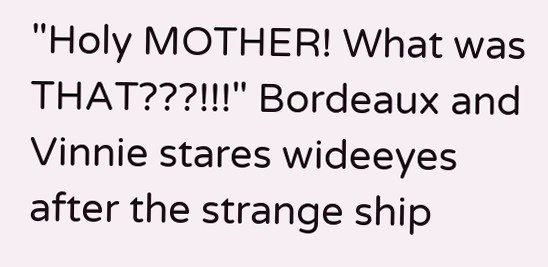"Holy MOTHER! What was THAT???!!!" Bordeaux and Vinnie stares wideeyes after the strange ship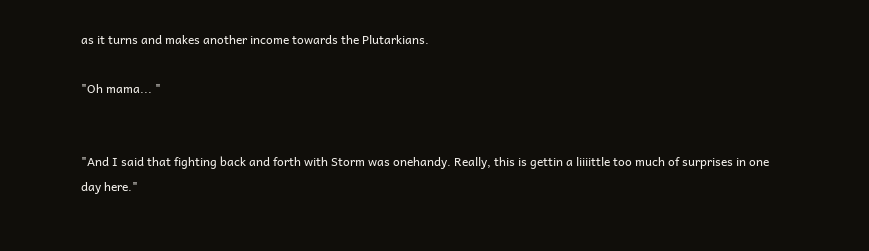as it turns and makes another income towards the Plutarkians.

"Oh mama... "


"And I said that fighting back and forth with Storm was onehandy. Really, this is gettin a liiiittle too much of surprises in one day here."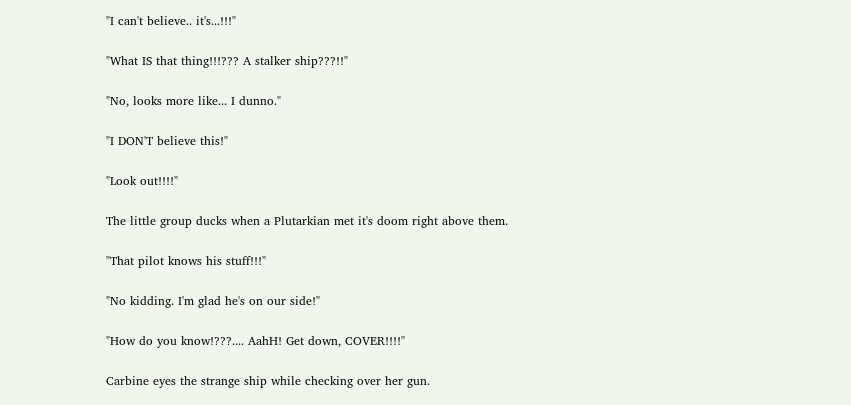"I can't believe.. it's...!!!"

"What IS that thing!!!??? A stalker ship???!!"

"No, looks more like... I dunno."

"I DON'T believe this!"

"Look out!!!!"

The little group ducks when a Plutarkian met it's doom right above them.

"That pilot knows his stuff!!!"

"No kidding. I'm glad he's on our side!"

"How do you know!???.... AahH! Get down, COVER!!!!"

Carbine eyes the strange ship while checking over her gun.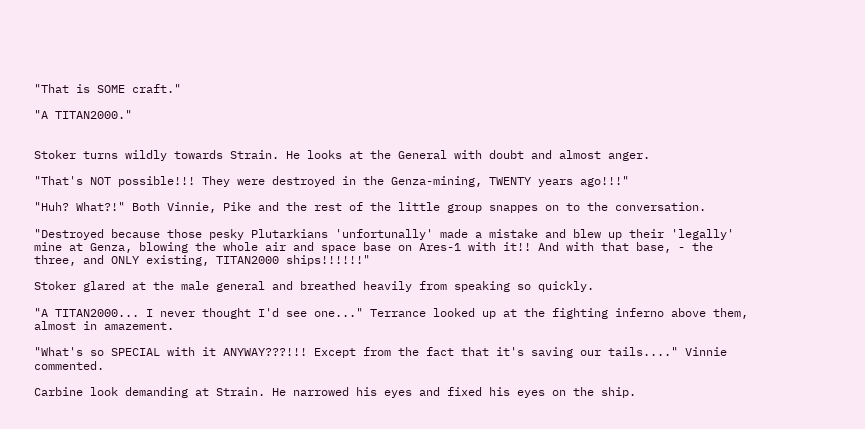"That is SOME craft."

"A TITAN2000."


Stoker turns wildly towards Strain. He looks at the General with doubt and almost anger.

"That's NOT possible!!! They were destroyed in the Genza-mining, TWENTY years ago!!!"

"Huh? What?!" Both Vinnie, Pike and the rest of the little group snappes on to the conversation.

"Destroyed because those pesky Plutarkians 'unfortunally' made a mistake and blew up their 'legally' mine at Genza, blowing the whole air and space base on Ares-1 with it!! And with that base, - the three, and ONLY existing, TITAN2000 ships!!!!!!"

Stoker glared at the male general and breathed heavily from speaking so quickly.

"A TITAN2000... I never thought I'd see one..." Terrance looked up at the fighting inferno above them, almost in amazement.

"What's so SPECIAL with it ANYWAY???!!! Except from the fact that it's saving our tails...." Vinnie commented.

Carbine look demanding at Strain. He narrowed his eyes and fixed his eyes on the ship.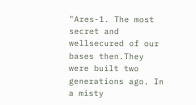"Ares-1. The most secret and wellsecured of our bases then.They were built two generations ago. In a misty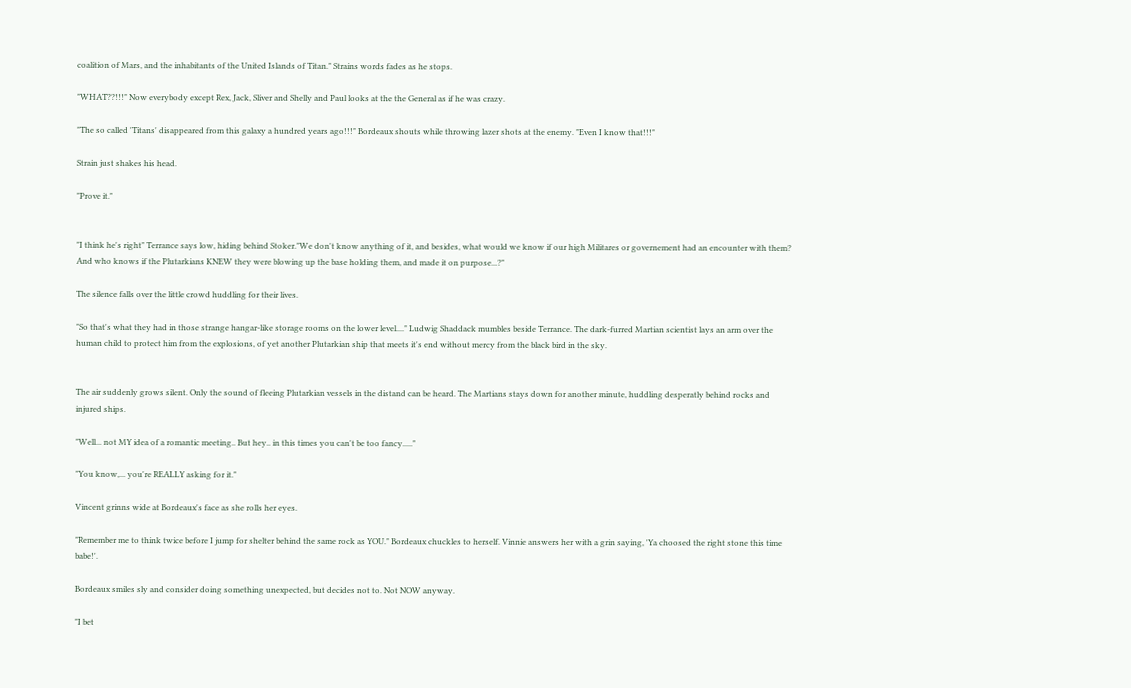coalition of Mars, and the inhabitants of the United Islands of Titan." Strains words fades as he stops.

"WHAT??!!!" Now everybody except Rex, Jack, Sliver and Shelly and Paul looks at the the General as if he was crazy.

"The so called 'Titans' disappeared from this galaxy a hundred years ago!!!" Bordeaux shouts while throwing lazer shots at the enemy. "Even I know that!!!"

Strain just shakes his head.

"Prove it."


"I think he's right" Terrance says low, hiding behind Stoker."We don't know anything of it, and besides, what would we know if our high Militares or governement had an encounter with them? And who knows if the Plutarkians KNEW they were blowing up the base holding them, and made it on purpose...?"

The silence falls over the little crowd huddling for their lives.

"So that's what they had in those strange hangar-like storage rooms on the lower level...." Ludwig Shaddack mumbles beside Terrance. The dark-furred Martian scientist lays an arm over the human child to protect him from the explosions, of yet another Plutarkian ship that meets it's end without mercy from the black bird in the sky.


The air suddenly grows silent. Only the sound of fleeing Plutarkian vessels in the distand can be heard. The Martians stays down for another minute, huddling desperatly behind rocks and injured ships.

"Well... not MY idea of a romantic meeting.. But hey.. in this times you can't be too fancy....."

"You know,... you're REALLY asking for it."

Vincent grinns wide at Bordeaux's face as she rolls her eyes.

"Remember me to think twice before I jump for shelter behind the same rock as YOU." Bordeaux chuckles to herself. Vinnie answers her with a grin saying, 'Ya choosed the right stone this time babe!'.

Bordeaux smiles sly and consider doing something unexpected, but decides not to. Not NOW anyway.

"I bet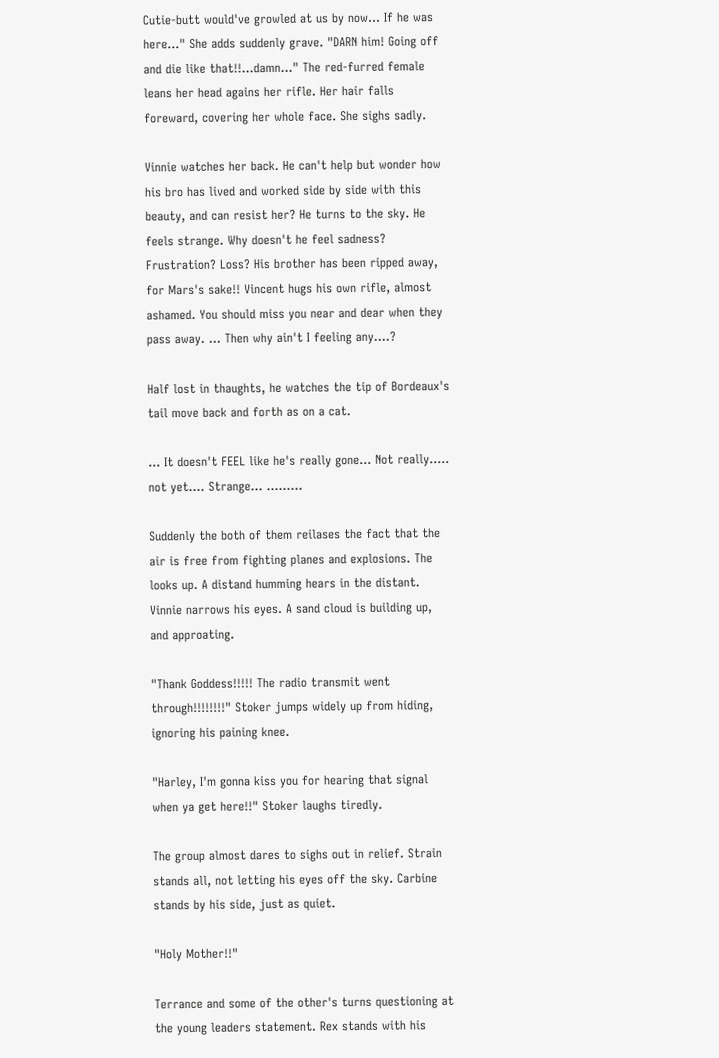Cutie-butt would've growled at us by now... If he was here..." She adds suddenly grave. "DARN him! Going off and die like that!!...damn..." The red-furred female leans her head agains her rifle. Her hair falls foreward, covering her whole face. She sighs sadly.

Vinnie watches her back. He can't help but wonder how his bro has lived and worked side by side with this beauty, and can resist her? He turns to the sky. He feels strange. Why doesn't he feel sadness? Frustration? Loss? His brother has been ripped away, for Mars's sake!! Vincent hugs his own rifle, almost ashamed. You should miss you near and dear when they pass away. ... Then why ain't I feeling any....?

Half lost in thaughts, he watches the tip of Bordeaux's tail move back and forth as on a cat.

... It doesn't FEEL like he's really gone... Not really..... not yet.... Strange... .........

Suddenly the both of them reilases the fact that the air is free from fighting planes and explosions. The looks up. A distand humming hears in the distant. Vinnie narrows his eyes. A sand cloud is building up, and approating.

"Thank Goddess!!!!! The radio transmit went through!!!!!!!!" Stoker jumps widely up from hiding, ignoring his paining knee.

"Harley, I'm gonna kiss you for hearing that signal when ya get here!!" Stoker laughs tiredly.

The group almost dares to sighs out in relief. Strain stands all, not letting his eyes off the sky. Carbine stands by his side, just as quiet.

"Holy Mother!!"

Terrance and some of the other's turns questioning at the young leaders statement. Rex stands with his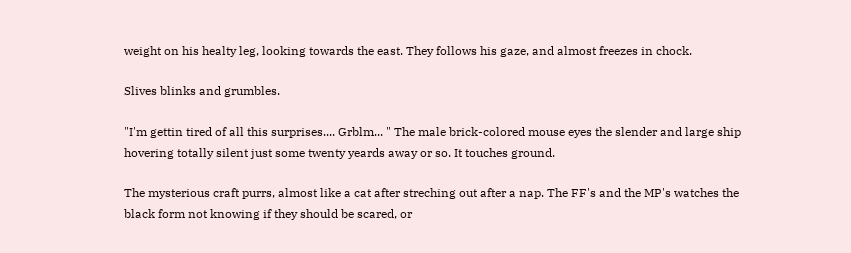weight on his healty leg, looking towards the east. They follows his gaze, and almost freezes in chock.

Slives blinks and grumbles.

"I'm gettin tired of all this surprises.... Grblm... " The male brick-colored mouse eyes the slender and large ship hovering totally silent just some twenty yeards away or so. It touches ground.

The mysterious craft purrs, almost like a cat after streching out after a nap. The FF's and the MP's watches the black form not knowing if they should be scared, or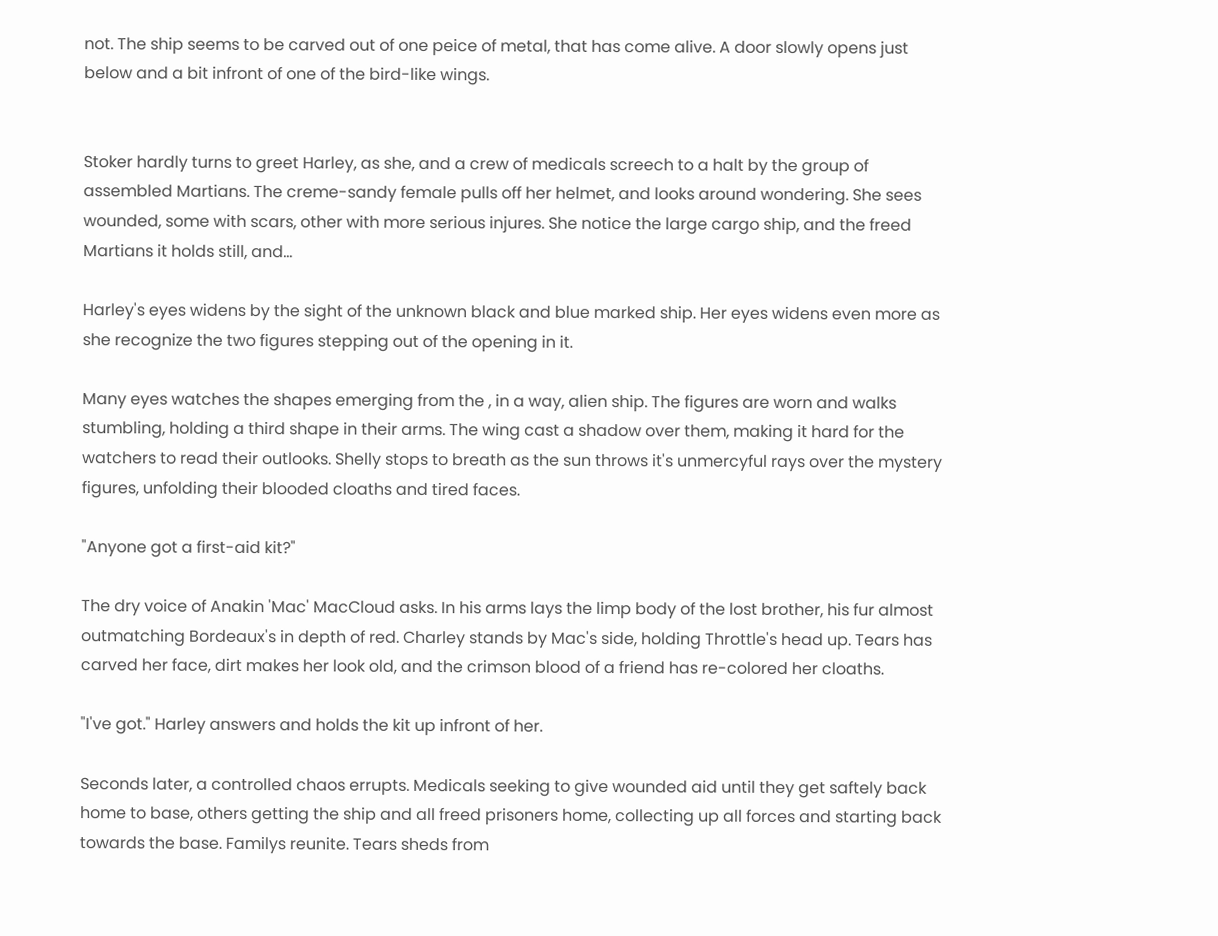not. The ship seems to be carved out of one peice of metal, that has come alive. A door slowly opens just below and a bit infront of one of the bird-like wings.


Stoker hardly turns to greet Harley, as she, and a crew of medicals screech to a halt by the group of assembled Martians. The creme-sandy female pulls off her helmet, and looks around wondering. She sees wounded, some with scars, other with more serious injures. She notice the large cargo ship, and the freed Martians it holds still, and...

Harley's eyes widens by the sight of the unknown black and blue marked ship. Her eyes widens even more as she recognize the two figures stepping out of the opening in it.

Many eyes watches the shapes emerging from the , in a way, alien ship. The figures are worn and walks stumbling, holding a third shape in their arms. The wing cast a shadow over them, making it hard for the watchers to read their outlooks. Shelly stops to breath as the sun throws it's unmercyful rays over the mystery figures, unfolding their blooded cloaths and tired faces.

"Anyone got a first-aid kit?"

The dry voice of Anakin 'Mac' MacCloud asks. In his arms lays the limp body of the lost brother, his fur almost outmatching Bordeaux's in depth of red. Charley stands by Mac's side, holding Throttle's head up. Tears has carved her face, dirt makes her look old, and the crimson blood of a friend has re-colored her cloaths.

"I've got." Harley answers and holds the kit up infront of her.

Seconds later, a controlled chaos errupts. Medicals seeking to give wounded aid until they get saftely back home to base, others getting the ship and all freed prisoners home, collecting up all forces and starting back towards the base. Familys reunite. Tears sheds from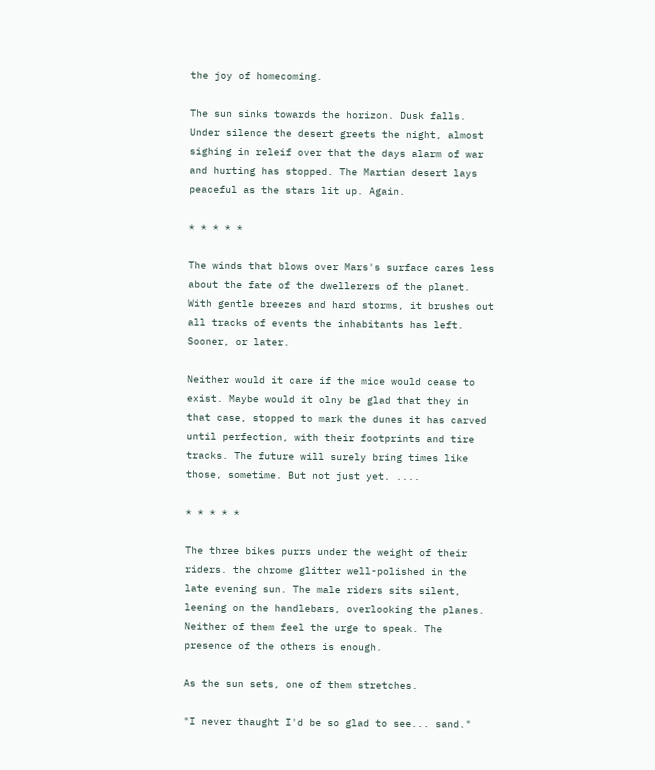the joy of homecoming.

The sun sinks towards the horizon. Dusk falls. Under silence the desert greets the night, almost sighing in releif over that the days alarm of war and hurting has stopped. The Martian desert lays peaceful as the stars lit up. Again.

* * * * *

The winds that blows over Mars's surface cares less about the fate of the dwellerers of the planet. With gentle breezes and hard storms, it brushes out all tracks of events the inhabitants has left. Sooner, or later.

Neither would it care if the mice would cease to exist. Maybe would it olny be glad that they in that case, stopped to mark the dunes it has carved until perfection, with their footprints and tire tracks. The future will surely bring times like those, sometime. But not just yet. ....

* * * * *

The three bikes purrs under the weight of their riders. the chrome glitter well-polished in the late evening sun. The male riders sits silent, leening on the handlebars, overlooking the planes. Neither of them feel the urge to speak. The presence of the others is enough.

As the sun sets, one of them stretches.

"I never thaught I'd be so glad to see... sand."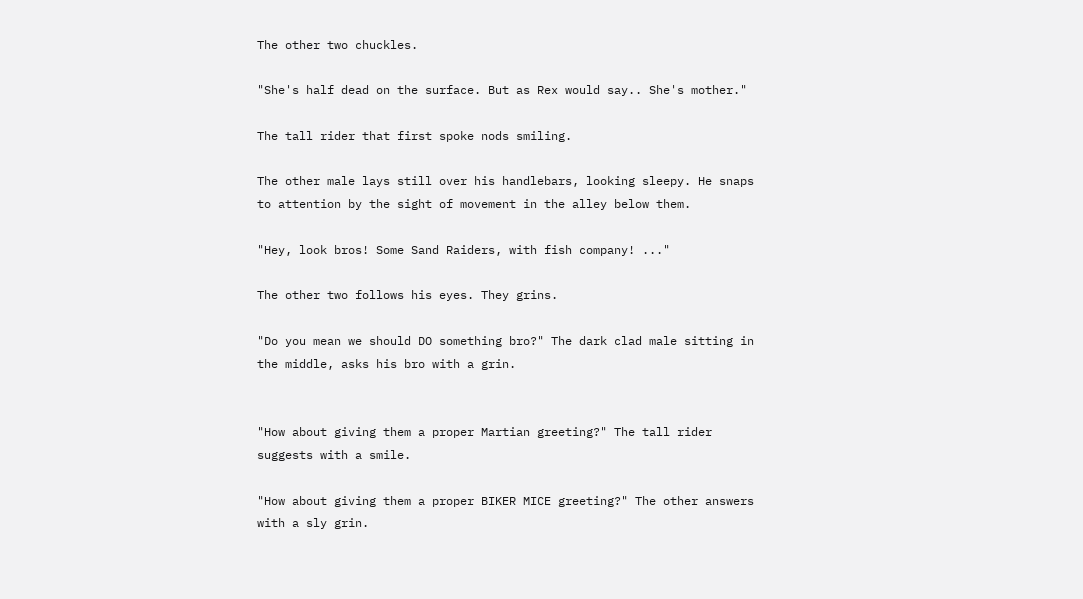The other two chuckles.

"She's half dead on the surface. But as Rex would say.. She's mother."

The tall rider that first spoke nods smiling.

The other male lays still over his handlebars, looking sleepy. He snaps to attention by the sight of movement in the alley below them.

"Hey, look bros! Some Sand Raiders, with fish company! ..."

The other two follows his eyes. They grins.

"Do you mean we should DO something bro?" The dark clad male sitting in the middle, asks his bro with a grin.


"How about giving them a proper Martian greeting?" The tall rider suggests with a smile.

"How about giving them a proper BIKER MICE greeting?" The other answers with a sly grin.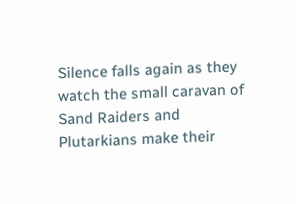Silence falls again as they watch the small caravan of Sand Raiders and Plutarkians make their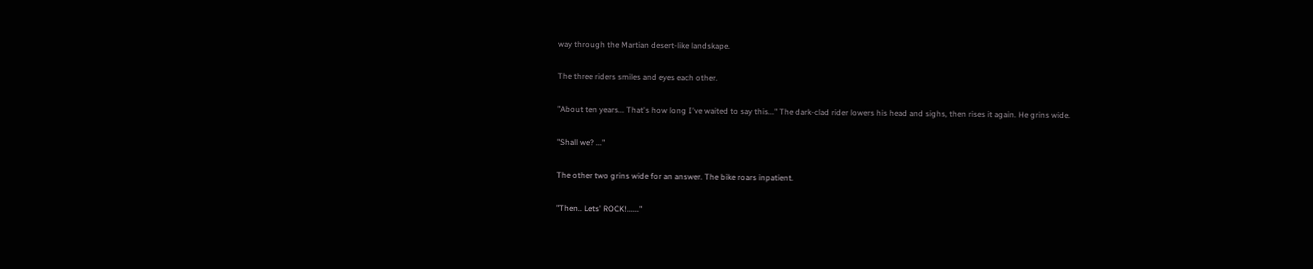way through the Martian desert-like landskape.

The three riders smiles and eyes each other.

"About ten years... That's how long I've waited to say this..." The dark-clad rider lowers his head and sighs, then rises it again. He grins wide.

"Shall we? ..."

The other two grins wide for an answer. The bike roars inpatient.

"Then.. Lets' ROCK!......"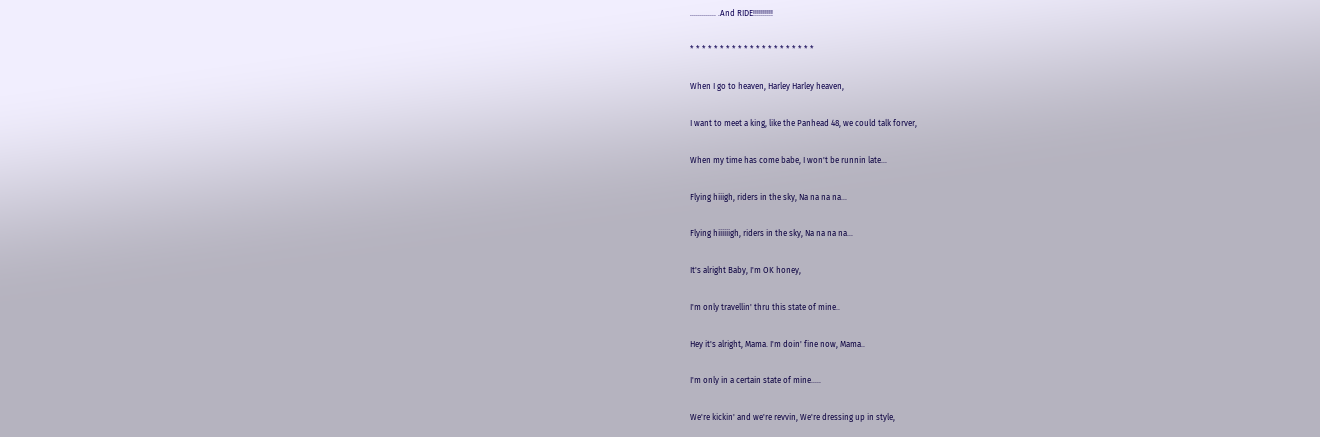............. .And RIDE!!!!!!!!!!

* * * * * * * * * * * * * * * * * * * * *

When I go to heaven, Harley Harley heaven,

I want to meet a king, like the Panhead 48, we could talk forver,

When my time has come babe, I won't be runnin late...

Flying hiiigh, riders in the sky, Na na na na...

Flying hiiiiiigh, riders in the sky, Na na na na...

It's alright Baby, I'm OK honey,

I'm only travellin' thru this state of mine..

Hey it's alright, Mama. I'm doin' fine now, Mama..

I'm only in a certain state of mine.....

We're kickin' and we're revvin, We're dressing up in style,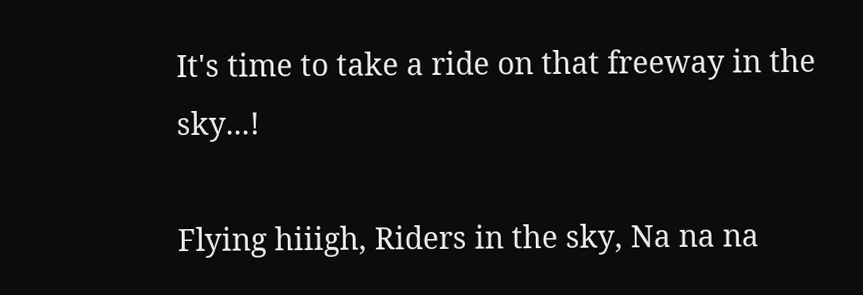It's time to take a ride on that freeway in the sky...!

Flying hiiigh, Riders in the sky, Na na na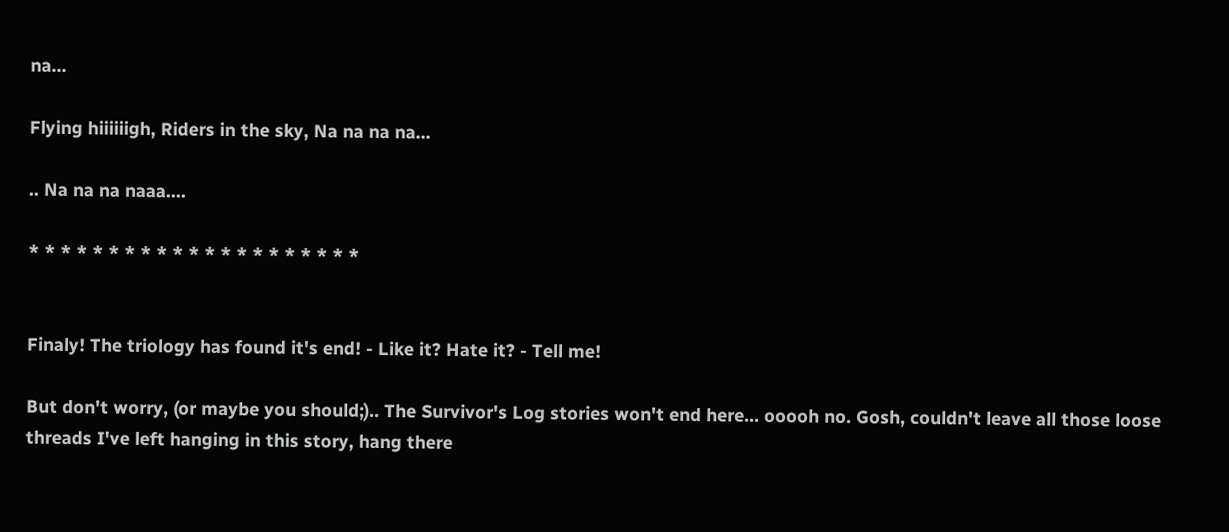na...

Flying hiiiiiigh, Riders in the sky, Na na na na...

.. Na na na naaa....

* * * * * * * * * * * * * * * * * * * * *


Finaly! The triology has found it's end! - Like it? Hate it? - Tell me!

But don't worry, (or maybe you should;).. The Survivor's Log stories won't end here... ooooh no. Gosh, couldn't leave all those loose threads I've left hanging in this story, hang there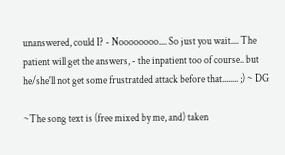unanswered, could I? - Noooooooo.... So just you wait.... The patient will get the answers, - the inpatient too of course.. but he/she'll not get some frustratded attack before that........ ;) ~ DG

~The song text is (free mixed by me, and) taken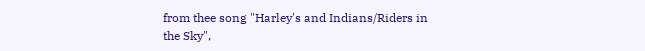from thee song "Harley's and Indians/Riders in the Sky",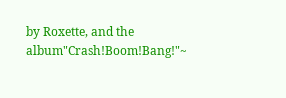by Roxette, and the album"Crash!Boom!Bang!"~